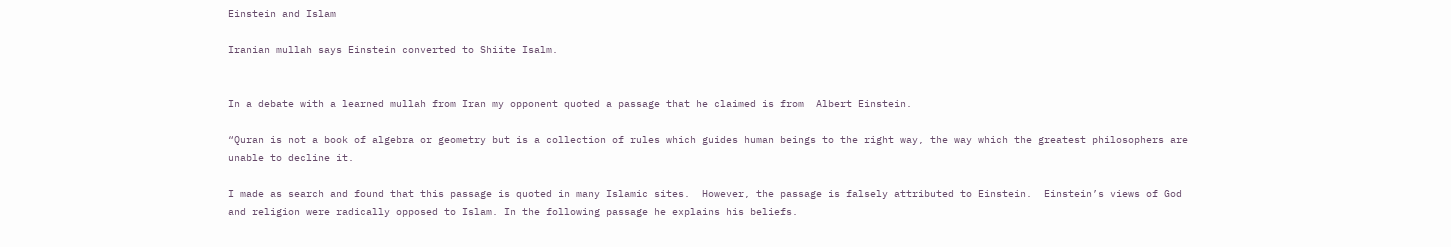Einstein and Islam

Iranian mullah says Einstein converted to Shiite Isalm.


In a debate with a learned mullah from Iran my opponent quoted a passage that he claimed is from  Albert Einstein.

“Quran is not a book of algebra or geometry but is a collection of rules which guides human beings to the right way, the way which the greatest philosophers are unable to decline it.

I made as search and found that this passage is quoted in many Islamic sites.  However, the passage is falsely attributed to Einstein.  Einstein’s views of God and religion were radically opposed to Islam. In the following passage he explains his beliefs.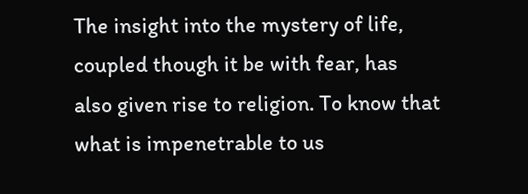The insight into the mystery of life, coupled though it be with fear, has also given rise to religion. To know that what is impenetrable to us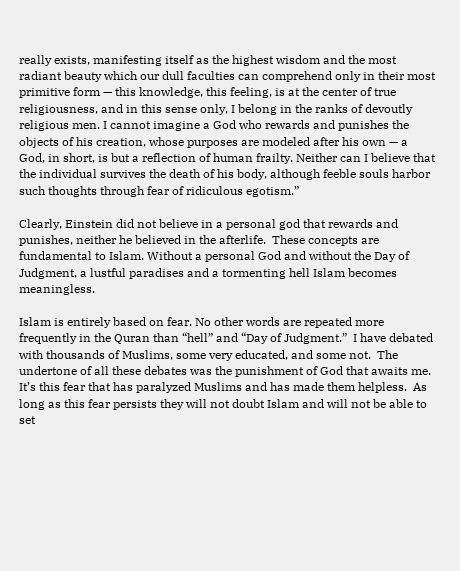really exists, manifesting itself as the highest wisdom and the most radiant beauty which our dull faculties can comprehend only in their most primitive form — this knowledge, this feeling, is at the center of true religiousness, and in this sense only, I belong in the ranks of devoutly religious men. I cannot imagine a God who rewards and punishes the objects of his creation, whose purposes are modeled after his own — a God, in short, is but a reflection of human frailty. Neither can I believe that the individual survives the death of his body, although feeble souls harbor such thoughts through fear of ridiculous egotism.”

Clearly, Einstein did not believe in a personal god that rewards and punishes, neither he believed in the afterlife.  These concepts are fundamental to Islam. Without a personal God and without the Day of Judgment, a lustful paradises and a tormenting hell Islam becomes meaningless.

Islam is entirely based on fear. No other words are repeated more frequently in the Quran than “hell” and “Day of Judgment.”  I have debated with thousands of Muslims, some very educated, and some not.  The undertone of all these debates was the punishment of God that awaits me.  It’s this fear that has paralyzed Muslims and has made them helpless.  As long as this fear persists they will not doubt Islam and will not be able to set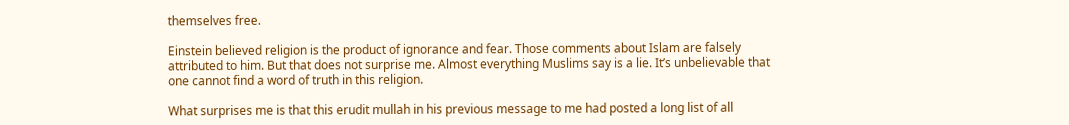themselves free.

Einstein believed religion is the product of ignorance and fear. Those comments about Islam are falsely attributed to him. But that does not surprise me. Almost everything Muslims say is a lie. It’s unbelievable that one cannot find a word of truth in this religion.

What surprises me is that this erudit mullah in his previous message to me had posted a long list of all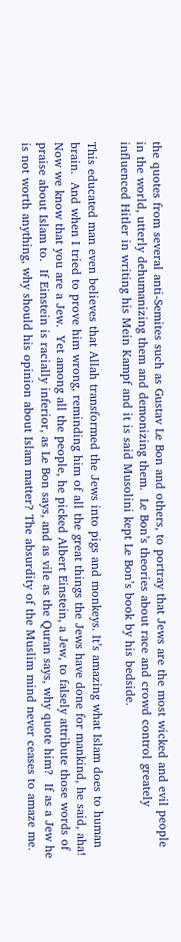the quotes from several anti-Semites such as Gustav Le Bon and others, to portray that Jews are the most wicked and evil people in the world, utterly dehumanizing them and demonizing them.  Le Bon’s theories about race and crowd control greately influenced Hitler in writing his Mein Kampf and it is said Musolini kept Le Bon’s book by his bedside.

This educated man even believes that Allah transformed the Jews into pigs and monkeys. It’s amazing what Islam does to human brain.  And when I tried to prove him wrong, reminding him of all the great things the Jews have done for mankind, he said, aha! Now we know that you are a Jew.  Yet among all the people, he picked Albert Einstein, a Jew, to falsely attribute those words of praise about Islam to.  If Einstein is racially inferior, as Le Bon says, and as vile as the Quran says, why quote him?  If as a Jew he is not worth anything, why should his opinion about Islam matter? The absurdity of the Muslim mind never ceases to amaze me.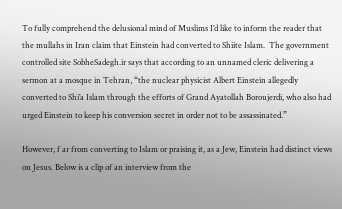To fully comprehend the delusional mind of Muslims I’d like to inform the reader that the mullahs in Iran claim that Einstein had converted to Shiite Islam.  The government controlled site SobheSadegh.ir says that according to an unnamed cleric delivering a sermon at a mosque in Tehran, “the nuclear physicist Albert Einstein allegedly converted to Shi’a Islam through the efforts of Grand Ayatollah Boroujerdi, who also had urged Einstein to keep his conversion secret in order not to be assassinated.”

However, f ar from converting to Islam or praising it, as a Jew, Einstein had distinct views on Jesus. Below is a clip of an interview from the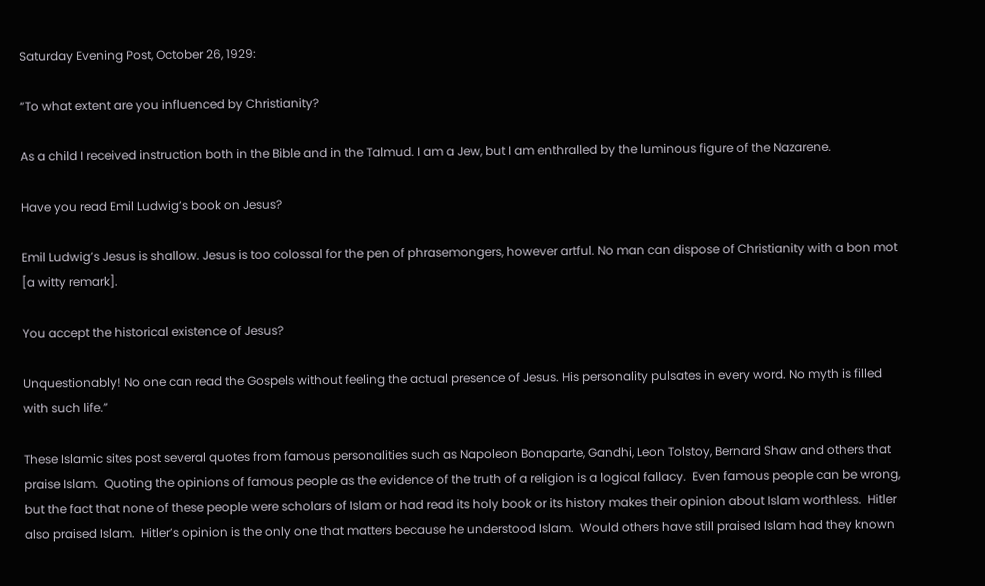Saturday Evening Post, October 26, 1929:

“To what extent are you influenced by Christianity?

As a child I received instruction both in the Bible and in the Talmud. I am a Jew, but I am enthralled by the luminous figure of the Nazarene.

Have you read Emil Ludwig’s book on Jesus?

Emil Ludwig’s Jesus is shallow. Jesus is too colossal for the pen of phrasemongers, however artful. No man can dispose of Christianity with a bon mot [a witty remark].

You accept the historical existence of Jesus?

Unquestionably! No one can read the Gospels without feeling the actual presence of Jesus. His personality pulsates in every word. No myth is filled with such life.”

These Islamic sites post several quotes from famous personalities such as Napoleon Bonaparte, Gandhi, Leon Tolstoy, Bernard Shaw and others that praise Islam.  Quoting the opinions of famous people as the evidence of the truth of a religion is a logical fallacy.  Even famous people can be wrong, but the fact that none of these people were scholars of Islam or had read its holy book or its history makes their opinion about Islam worthless.  Hitler also praised Islam.  Hitler’s opinion is the only one that matters because he understood Islam.  Would others have still praised Islam had they known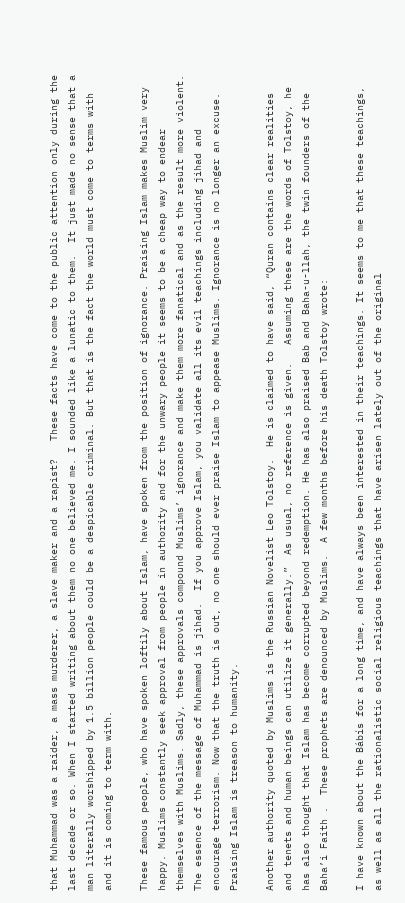that Muhammad was a raider, a mass murderer, a slave maker and a rapist?   These facts have come to the public attention only during the last decade or so. When I started writing about them no one believed me. I sounded like a lunatic to them.  It just made no sense that a man literally worshipped by 1.5 billion people could be a despicable criminal. But that is the fact the world must come to terms with and it is coming to term with.

These famous people, who have spoken loftily about Islam, have spoken from the position of ignorance. Praising Islam makes Muslim very happy. Muslims constantly seek approval from people in authority and for the unwary people it seems to be a cheap way to endear themselves with Muslims. Sadly, these approvals compound Muslims’ ignorance and make them more fanatical and as the result more violent.  The essence of the message of Muhammad is jihad.  If you approve Islam, you validate all its evil teachings including jihad and encourage terrorism. Now that the truth is out, no one should ever praise Islam to appease Muslims. Ignorance is no longer an excuse. Praising Islam is treason to humanity.

Another authority quoted by Muslims is the Russian Novelist Leo Tolstoy.  He is claimed to have said, “Quran contains clear realities and tenets and human beings can utilize it generally.”  As usual, no reference is given.   Assuming these are the words of Tolstoy, he  has also thought that Islam has become corrupted beyond redemption. He has also praised Bab and Baha-u-llah, the twin founders of the Baha’i Faith .  These prophets are denounced by Muslims.  A few months before his death Tolstoy wrote:

I have known about the Bábís for a long time, and have always been interested in their teachings. It seems to me that these teachings, as well as all the rationalistic social religious teachings that have arisen lately out of the original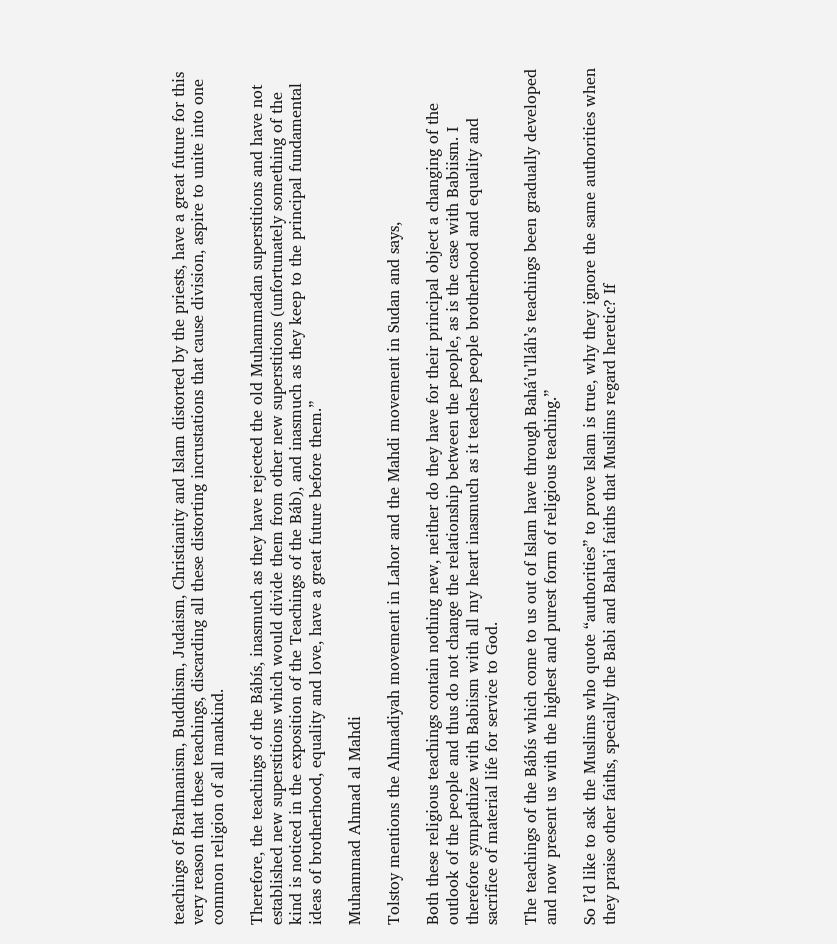teachings of Brahmanism, Buddhism, Judaism, Christianity and Islam distorted by the priests, have a great future for this very reason that these teachings, discarding all these distorting incrustations that cause division, aspire to unite into one common religion of all mankind.

Therefore, the teachings of the Bábís, inasmuch as they have rejected the old Muhammadan superstitions and have not established new superstitions which would divide them from other new superstitions (unfortunately something of the kind is noticed in the exposition of the Teachings of the Báb), and inasmuch as they keep to the principal fundamental ideas of brotherhood, equality and love, have a great future before them.”

Muhammad Ahmad al Mahdi

Tolstoy mentions the Ahmadiyah movement in Lahor and the Mahdi movement in Sudan and says,

Both these religious teachings contain nothing new, neither do they have for their principal object a changing of the outlook of the people and thus do not change the relationship between the people, as is the case with Babiism. I therefore sympathize with Babiism with all my heart inasmuch as it teaches people brotherhood and equality and sacrifice of material life for service to God.

The teachings of the Bábís which come to us out of Islam have through Bahá’u’lláh’s teachings been gradually developed and now present us with the highest and purest form of religious teaching.”

So I’d like to ask the Muslims who quote “authorities” to prove Islam is true, why they ignore the same authorities when they praise other faiths, specially the Babi and Baha’i faiths that Muslims regard heretic? If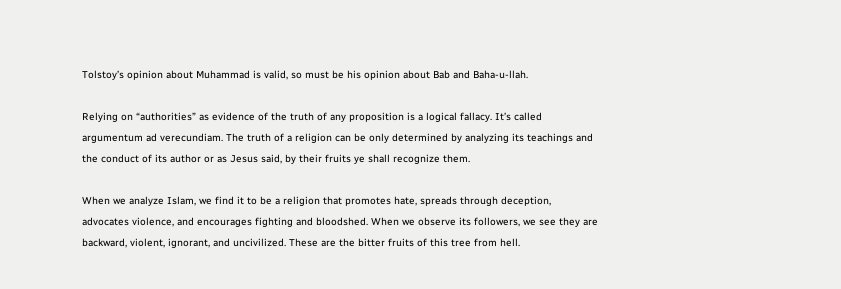Tolstoy’s opinion about Muhammad is valid, so must be his opinion about Bab and Baha-u-llah.

Relying on “authorities” as evidence of the truth of any proposition is a logical fallacy. It’s called argumentum ad verecundiam. The truth of a religion can be only determined by analyzing its teachings and the conduct of its author or as Jesus said, by their fruits ye shall recognize them.

When we analyze Islam, we find it to be a religion that promotes hate, spreads through deception, advocates violence, and encourages fighting and bloodshed. When we observe its followers, we see they are backward, violent, ignorant, and uncivilized. These are the bitter fruits of this tree from hell.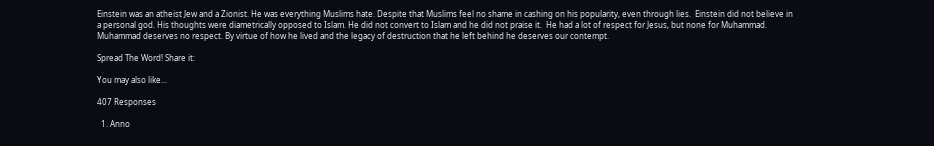Einstein was an atheist Jew and a Zionist. He was everything Muslims hate. Despite that Muslims feel no shame in cashing on his popularity, even through lies.  Einstein did not believe in a personal god. His thoughts were diametrically opposed to Islam. He did not convert to Islam and he did not praise it.  He had a lot of respect for Jesus, but none for Muhammad. Muhammad deserves no respect. By virtue of how he lived and the legacy of destruction that he left behind he deserves our contempt.

Spread The Word! Share it:

You may also like...

407 Responses

  1. Anno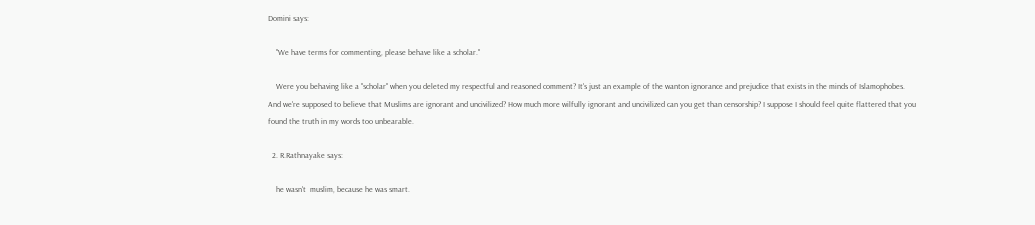Domini says:

    "We have terms for commenting, please behave like a scholar."

    Were you behaving like a "scholar" when you deleted my respectful and reasoned comment? It's just an example of the wanton ignorance and prejudice that exists in the minds of Islamophobes. And we're supposed to believe that Muslims are ignorant and uncivilized? How much more wilfully ignorant and uncivilized can you get than censorship? I suppose I should feel quite flattered that you found the truth in my words too unbearable.

  2. R.Rathnayake says:

    he wasn't  muslim, because he was smart.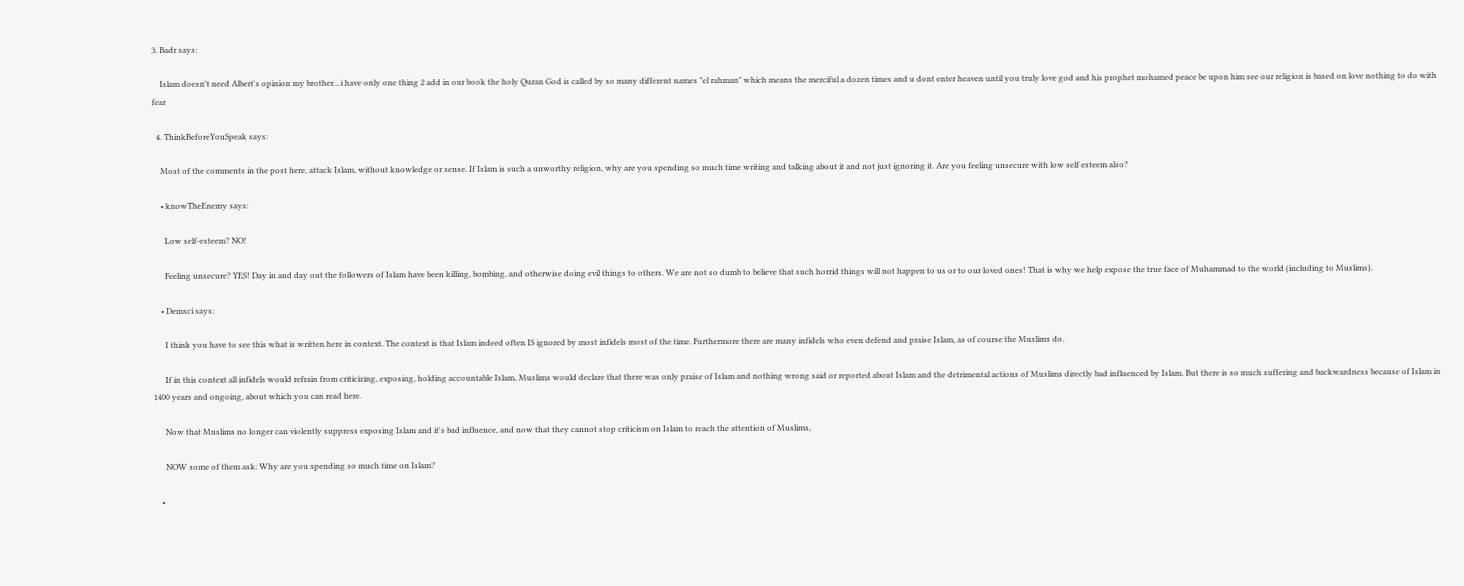3. Badr says:

    Islam doesn't need Albert's opinion my brother…i have only one thing 2 add in our book the holy Quran God is called by so many different names "el rahman" which means the merciful a dozen times and u dont enter heaven until you truly love god and his prophet mohamed peace be upon him see our religion is based on love nothing to do with fear

  4. ThinkBeforeYouSpeak says:

    Most of the comments in the post here, attack Islam, without knowledge or sense. If Islam is such a unworthy religion, why are you spending so much time writing and talking about it and not just ignoring it. Are you feeling unsecure with low self esteem also?

    • knowTheEnemy says:

      Low self-esteem? NO!

      Feeling unsecure? YES! Day in and day out the followers of Islam have been killing, bombing, and otherwise doing evil things to others. We are not so dumb to believe that such horrid things will not happen to us or to our loved ones! That is why we help expose the true face of Muhammad to the world (including to Muslims).

    • Demsci says:

      I think you have to see this what is written here in context. The context is that Islam indeed often IS ignored by most infidels most of the time. Furthermore there are many infidels who even defend and praise Islam, as of course the Muslims do.

      If in this context all infidels would refrain from criticizing, exposing, holding accountable Islam, Muslims would declare that there was only praise of Islam and nothing wrong said or reported about Islam and the detrimental actions of Muslims directly bad influenced by Islam. But there is so much suffering and backwardness because of Islam in 1400 years and ongoing, about which you can read here.

      Now that Muslims no longer can violently suppress exposing Islam and it's bad influence, and now that they cannot stop criticism on Islam to reach the attention of Muslims,

      NOW some of them ask: Why are you spending so much time on Islam?

    •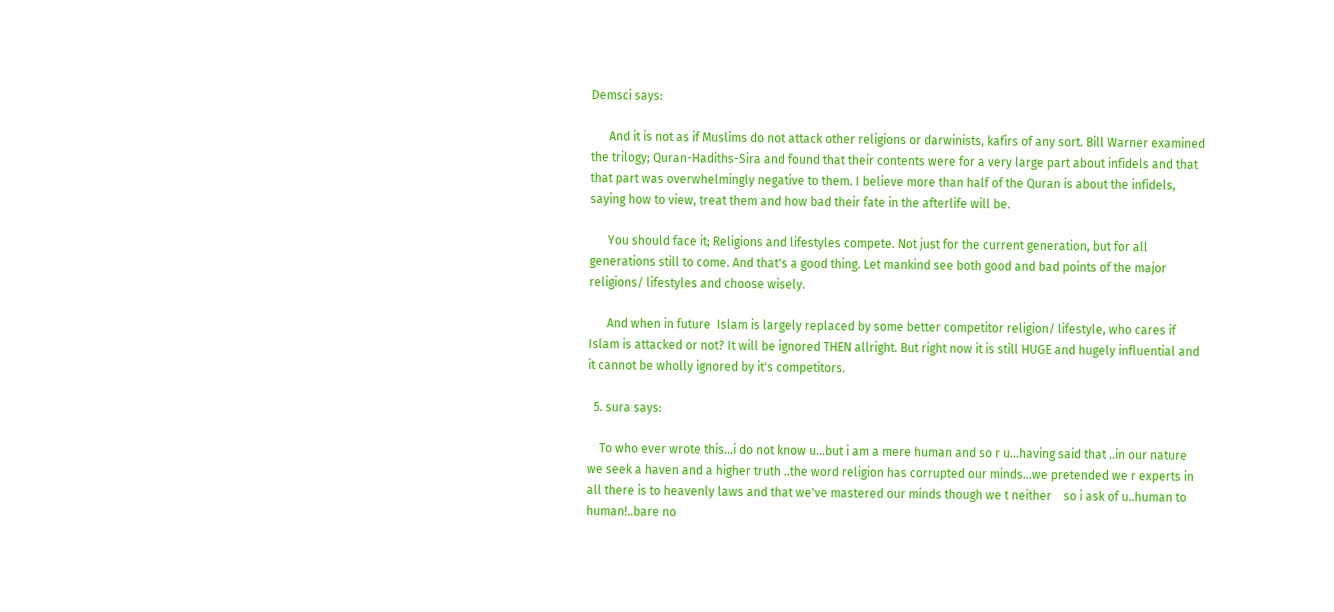Demsci says:

      And it is not as if Muslims do not attack other religions or darwinists, kafirs of any sort. Bill Warner examined the trilogy; Quran-Hadiths-Sira and found that their contents were for a very large part about infidels and that that part was overwhelmingly negative to them. I believe more than half of the Quran is about the infidels, saying how to view, treat them and how bad their fate in the afterlife will be.

      You should face it; Religions and lifestyles compete. Not just for the current generation, but for all generations still to come. And that's a good thing. Let mankind see both good and bad points of the major religions/ lifestyles and choose wisely.

      And when in future  Islam is largely replaced by some better competitor religion/ lifestyle, who cares if Islam is attacked or not? It will be ignored THEN allright. But right now it is still HUGE and hugely influential and it cannot be wholly ignored by it's competitors.

  5. sura says:

    To who ever wrote this…i do not know u…but i am a mere human and so r u…having said that ..in our nature we seek a haven and a higher truth ..the word religion has corrupted our minds…we pretended we r experts in all there is to heavenly laws and that we've mastered our minds though we t neither    so i ask of u..human to human!..bare no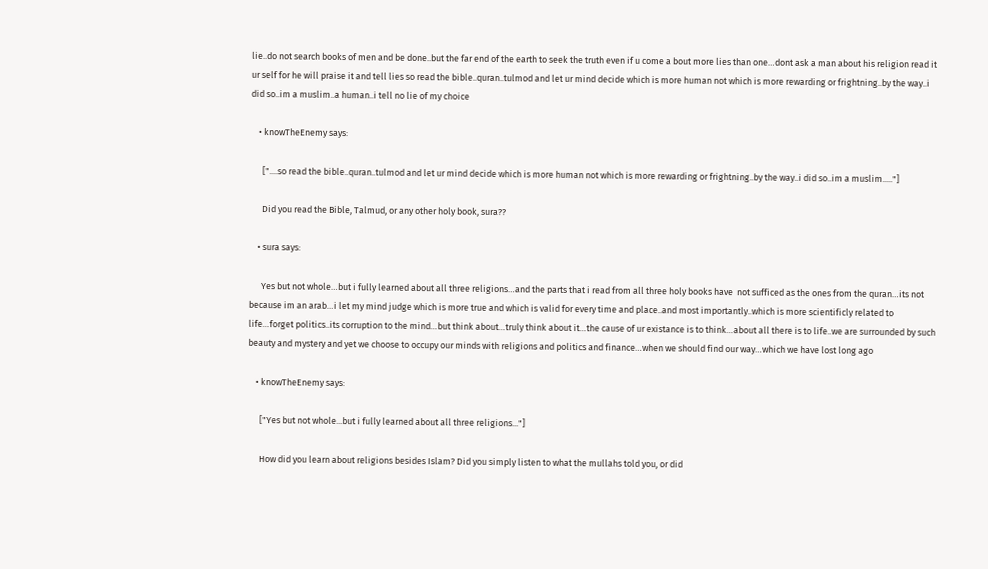lie..do not search books of men and be done..but the far end of the earth to seek the truth even if u come a bout more lies than one…dont ask a man about his religion read it ur self for he will praise it and tell lies so read the bible..quran..tulmod and let ur mind decide which is more human not which is more rewarding or frightning..by the way..i did so..im a muslim..a human..i tell no lie of my choice

    • knowTheEnemy says:

      ["....so read the bible..quran..tulmod and let ur mind decide which is more human not which is more rewarding or frightning..by the way..i did so..im a muslim....."]

      Did you read the Bible, Talmud, or any other holy book, sura??

    • sura says:

      Yes but not whole…but i fully learned about all three religions…and the parts that i read from all three holy books have  not sufficed as the ones from the quran…its not because im an arab…i let my mind judge which is more true and which is valid for every time and place..and most importantly..which is more scientificly related to life…forget politics..its corruption to the mind…but think about…truly think about it…the cause of ur existance is to think…about all there is to life..we are surrounded by such beauty and mystery and yet we choose to occupy our minds with religions and politics and finance…when we should find our way…which we have lost long ago

    • knowTheEnemy says:

      ["Yes but not whole...but i fully learned about all three religions..."]

      How did you learn about religions besides Islam? Did you simply listen to what the mullahs told you, or did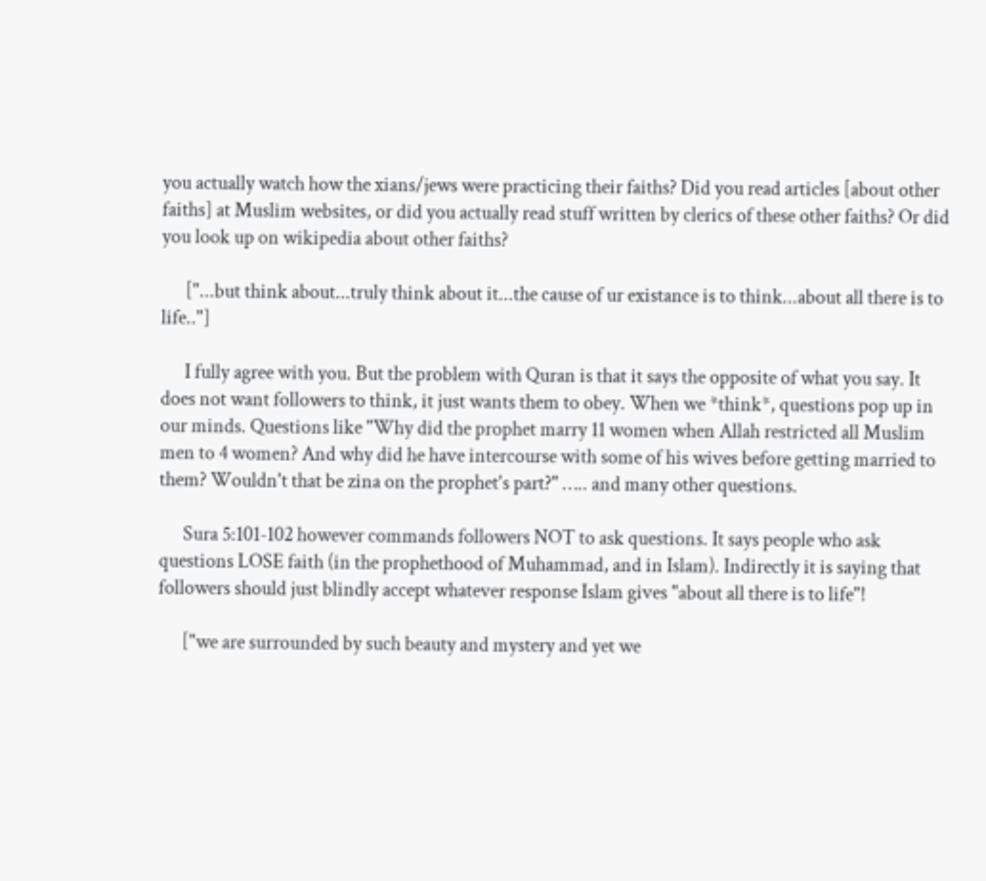you actually watch how the xians/jews were practicing their faiths? Did you read articles [about other faiths] at Muslim websites, or did you actually read stuff written by clerics of these other faiths? Or did you look up on wikipedia about other faiths?

      ["...but think about...truly think about it...the cause of ur existance is to think...about all there is to life.."]

      I fully agree with you. But the problem with Quran is that it says the opposite of what you say. It does not want followers to think, it just wants them to obey. When we *think*, questions pop up in our minds. Questions like "Why did the prophet marry 11 women when Allah restricted all Muslim men to 4 women? And why did he have intercourse with some of his wives before getting married to them? Wouldn't that be zina on the prophet's part?" ….. and many other questions.

      Sura 5:101-102 however commands followers NOT to ask questions. It says people who ask questions LOSE faith (in the prophethood of Muhammad, and in Islam). Indirectly it is saying that followers should just blindly accept whatever response Islam gives "about all there is to life"!

      ["we are surrounded by such beauty and mystery and yet we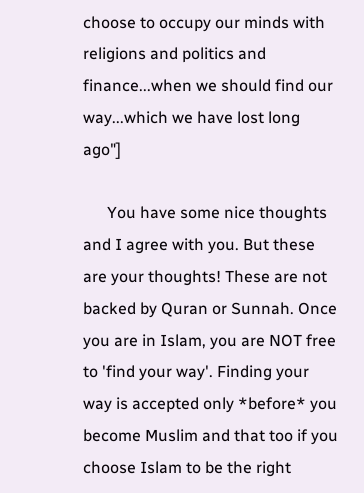choose to occupy our minds with religions and politics and finance...when we should find our way...which we have lost long ago"]

      You have some nice thoughts and I agree with you. But these are your thoughts! These are not backed by Quran or Sunnah. Once you are in Islam, you are NOT free to 'find your way'. Finding your way is accepted only *before* you become Muslim and that too if you choose Islam to be the right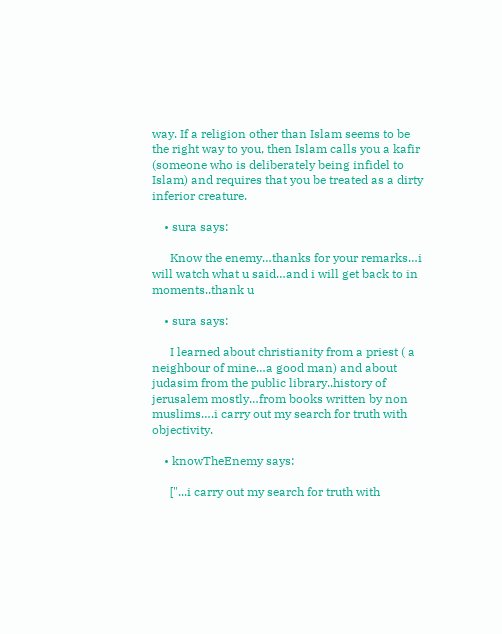way. If a religion other than Islam seems to be the right way to you, then Islam calls you a kafir (someone who is deliberately being infidel to Islam) and requires that you be treated as a dirty inferior creature.

    • sura says:

      Know the enemy…thanks for your remarks…i will watch what u said…and i will get back to in moments..thank u

    • sura says:

      I learned about christianity from a priest ( a neighbour of mine…a good man) and about judasim from the public library..history of jerusalem mostly…from books written by non muslims….i carry out my search for truth with objectivity.

    • knowTheEnemy says:

      ["...i carry out my search for truth with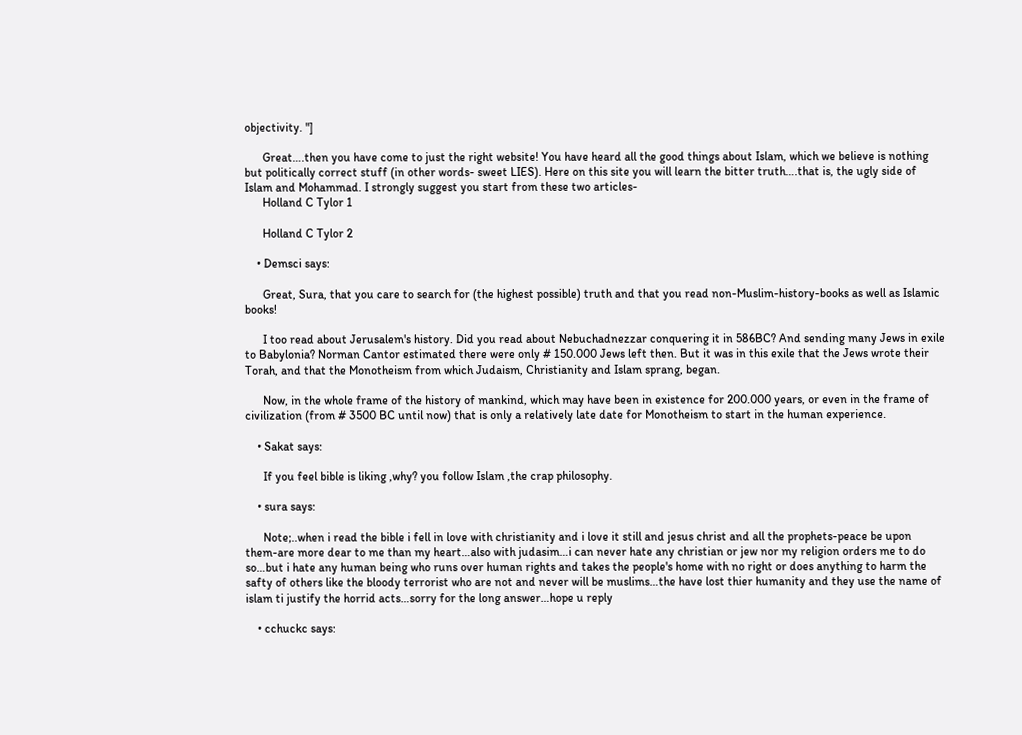objectivity. "]

      Great….then you have come to just the right website! You have heard all the good things about Islam, which we believe is nothing but politically correct stuff (in other words- sweet LIES). Here on this site you will learn the bitter truth….that is, the ugly side of Islam and Mohammad. I strongly suggest you start from these two articles-
      Holland C Tylor 1

      Holland C Tylor 2

    • Demsci says:

      Great, Sura, that you care to search for (the highest possible) truth and that you read non-Muslim-history-books as well as Islamic books!

      I too read about Jerusalem's history. Did you read about Nebuchadnezzar conquering it in 586BC? And sending many Jews in exile to Babylonia? Norman Cantor estimated there were only # 150.000 Jews left then. But it was in this exile that the Jews wrote their Torah, and that the Monotheism from which Judaism, Christianity and Islam sprang, began.

      Now, in the whole frame of the history of mankind, which may have been in existence for 200.000 years, or even in the frame of civilization (from # 3500 BC until now) that is only a relatively late date for Monotheism to start in the human experience.

    • Sakat says:

      If you feel bible is liking ,why? you follow Islam ,the crap philosophy.

    • sura says:

      Note;..when i read the bible i fell in love with christianity and i love it still and jesus christ and all the prophets-peace be upon them-are more dear to me than my heart…also with judasim…i can never hate any christian or jew nor my religion orders me to do so…but i hate any human being who runs over human rights and takes the people's home with no right or does anything to harm the safty of others like the bloody terrorist who are not and never will be muslims…the have lost thier humanity and they use the name of islam ti justify the horrid acts…sorry for the long answer…hope u reply

    • cchuckc says: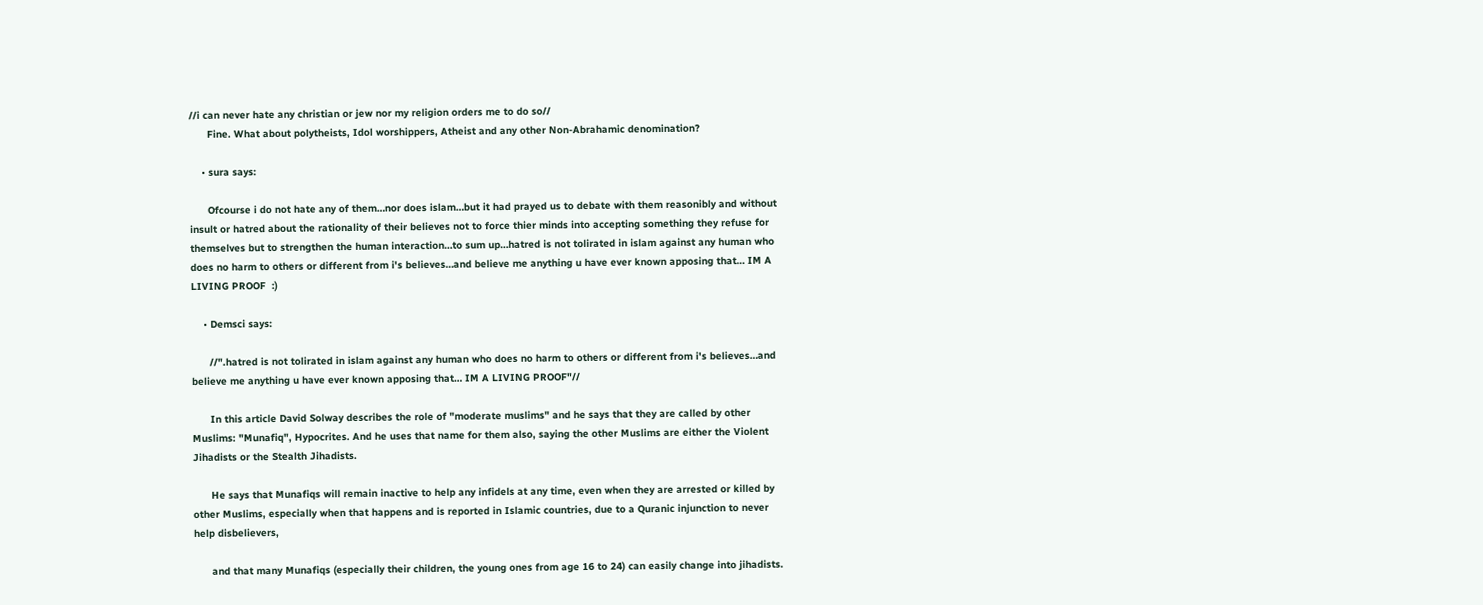//i can never hate any christian or jew nor my religion orders me to do so//
      Fine. What about polytheists, Idol worshippers, Atheist and any other Non-Abrahamic denomination?

    • sura says:

      Ofcourse i do not hate any of them…nor does islam…but it had prayed us to debate with them reasonibly and without insult or hatred about the rationality of their believes not to force thier minds into accepting something they refuse for themselves but to strengthen the human interaction…to sum up…hatred is not tolirated in islam against any human who does no harm to others or different from i's believes…and believe me anything u have ever known apposing that… IM A LIVING PROOF  :)

    • Demsci says:

      //".hatred is not tolirated in islam against any human who does no harm to others or different from i's believes…and believe me anything u have ever known apposing that… IM A LIVING PROOF"//

      In this article David Solway describes the role of "moderate muslims" and he says that they are called by other Muslims: "Munafiq", Hypocrites. And he uses that name for them also, saying the other Muslims are either the Violent Jihadists or the Stealth Jihadists.

      He says that Munafiqs will remain inactive to help any infidels at any time, even when they are arrested or killed by other Muslims, especially when that happens and is reported in Islamic countries, due to a Quranic injunction to never help disbelievers,

      and that many Munafiqs (especially their children, the young ones from age 16 to 24) can easily change into jihadists.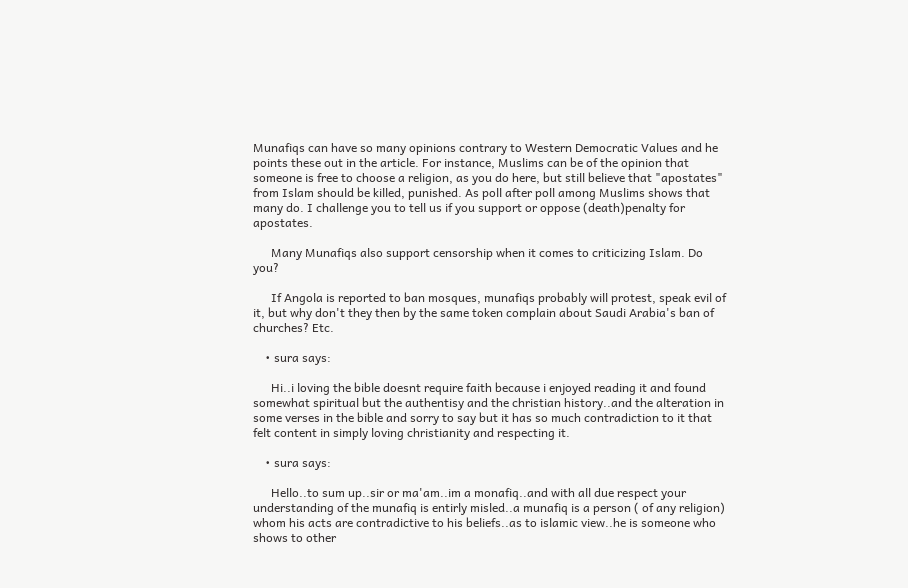Munafiqs can have so many opinions contrary to Western Democratic Values and he points these out in the article. For instance, Muslims can be of the opinion that someone is free to choose a religion, as you do here, but still believe that "apostates" from Islam should be killed, punished. As poll after poll among Muslims shows that many do. I challenge you to tell us if you support or oppose (death)penalty for apostates.

      Many Munafiqs also support censorship when it comes to criticizing Islam. Do you?

      If Angola is reported to ban mosques, munafiqs probably will protest, speak evil of it, but why don't they then by the same token complain about Saudi Arabia's ban of churches? Etc.

    • sura says:

      Hi..i loving the bible doesnt require faith because i enjoyed reading it and found somewhat spiritual but the authentisy and the christian history..and the alteration in some verses in the bible and sorry to say but it has so much contradiction to it that felt content in simply loving christianity and respecting it.

    • sura says:

      Hello..to sum up..sir or ma'am..im a monafiq..and with all due respect your understanding of the munafiq is entirly misled..a munafiq is a person ( of any religion) whom his acts are contradictive to his beliefs..as to islamic view..he is someone who shows to other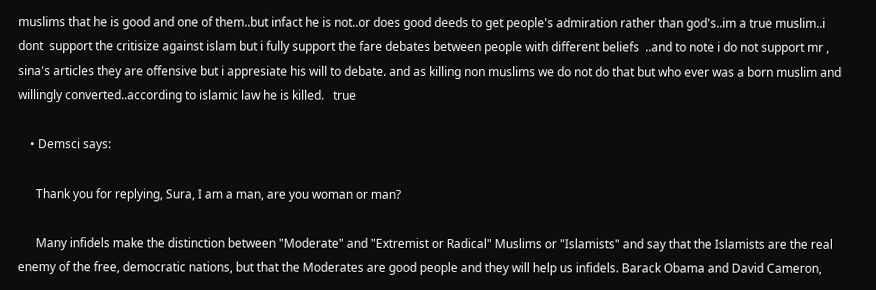muslims that he is good and one of them..but infact he is not..or does good deeds to get people's admiration rather than god's..im a true muslim..i dont  support the critisize against islam but i fully support the fare debates between people with different beliefs  ..and to note i do not support mr , sina's articles they are offensive but i appresiate his will to debate. and as killing non muslims we do not do that but who ever was a born muslim and willingly converted..according to islamic law he is killed.   true

    • Demsci says:

      Thank you for replying, Sura, I am a man, are you woman or man?

      Many infidels make the distinction between "Moderate" and "Extremist or Radical" Muslims or "Islamists" and say that the Islamists are the real enemy of the free, democratic nations, but that the Moderates are good people and they will help us infidels. Barack Obama and David Cameron,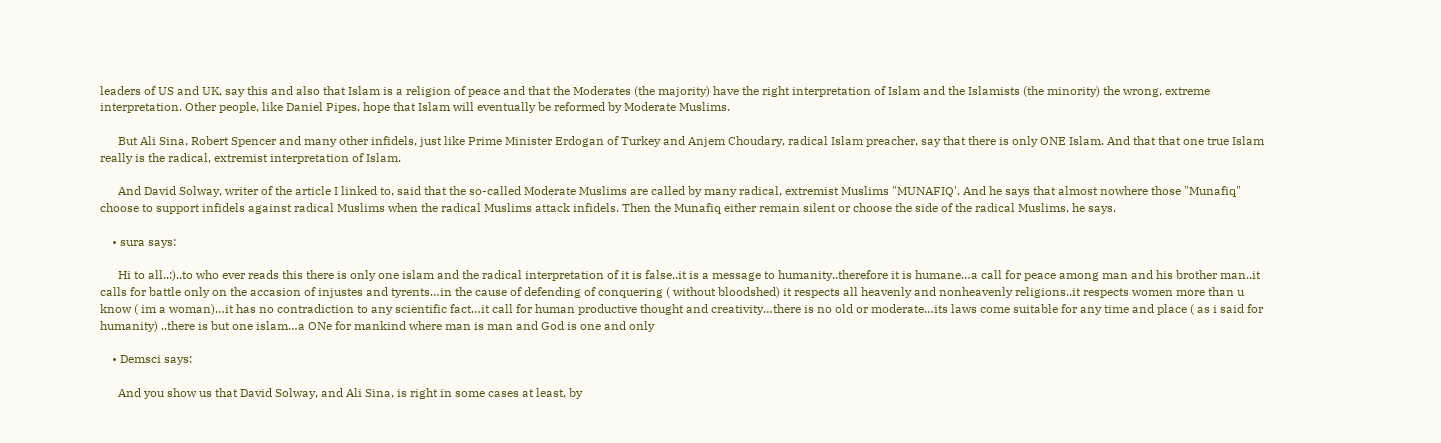leaders of US and UK, say this and also that Islam is a religion of peace and that the Moderates (the majority) have the right interpretation of Islam and the Islamists (the minority) the wrong, extreme interpretation. Other people, like Daniel Pipes, hope that Islam will eventually be reformed by Moderate Muslims.

      But Ali Sina, Robert Spencer and many other infidels, just like Prime Minister Erdogan of Turkey and Anjem Choudary, radical Islam preacher, say that there is only ONE Islam. And that that one true Islam really is the radical, extremist interpretation of Islam.

      And David Solway, writer of the article I linked to, said that the so-called Moderate Muslims are called by many radical, extremist Muslims "MUNAFIQ'. And he says that almost nowhere those "Munafiq" choose to support infidels against radical Muslims when the radical Muslims attack infidels. Then the Munafiq either remain silent or choose the side of the radical Muslims, he says.

    • sura says:

      Hi to all..:)..to who ever reads this there is only one islam and the radical interpretation of it is false..it is a message to humanity..therefore it is humane…a call for peace among man and his brother man..it calls for battle only on the accasion of injustes and tyrents…in the cause of defending of conquering ( without bloodshed) it respects all heavenly and nonheavenly religions..it respects women more than u know ( im a woman)…it has no contradiction to any scientific fact…it call for human productive thought and creativity…there is no old or moderate…its laws come suitable for any time and place ( as i said for humanity) ..there is but one islam…a ONe for mankind where man is man and God is one and only

    • Demsci says:

      And you show us that David Solway, and Ali Sina, is right in some cases at least, by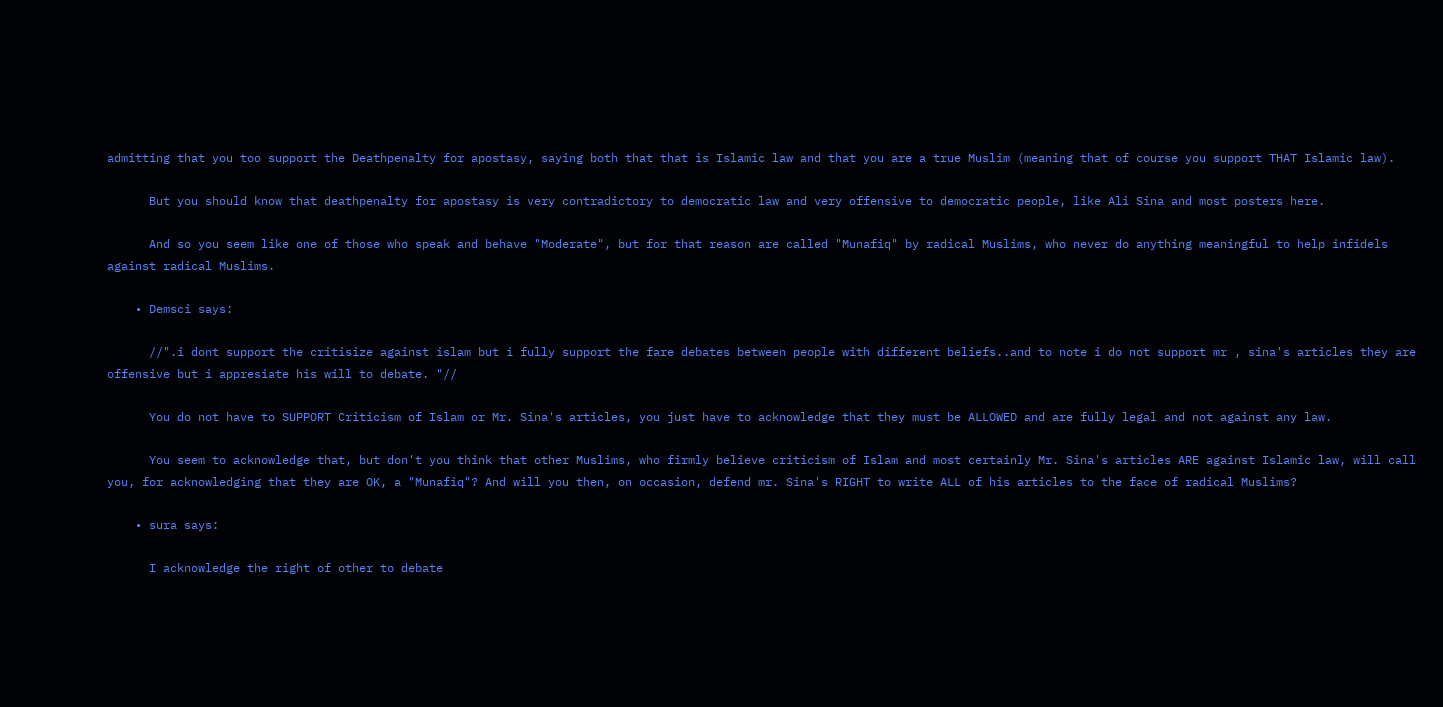admitting that you too support the Deathpenalty for apostasy, saying both that that is Islamic law and that you are a true Muslim (meaning that of course you support THAT Islamic law).

      But you should know that deathpenalty for apostasy is very contradictory to democratic law and very offensive to democratic people, like Ali Sina and most posters here.

      And so you seem like one of those who speak and behave "Moderate", but for that reason are called "Munafiq" by radical Muslims, who never do anything meaningful to help infidels against radical Muslims.

    • Demsci says:

      //".i dont support the critisize against islam but i fully support the fare debates between people with different beliefs..and to note i do not support mr , sina's articles they are offensive but i appresiate his will to debate. "//

      You do not have to SUPPORT Criticism of Islam or Mr. Sina's articles, you just have to acknowledge that they must be ALLOWED and are fully legal and not against any law.

      You seem to acknowledge that, but don't you think that other Muslims, who firmly believe criticism of Islam and most certainly Mr. Sina's articles ARE against Islamic law, will call you, for acknowledging that they are OK, a "Munafiq"? And will you then, on occasion, defend mr. Sina's RIGHT to write ALL of his articles to the face of radical Muslims?

    • sura says:

      I acknowledge the right of other to debate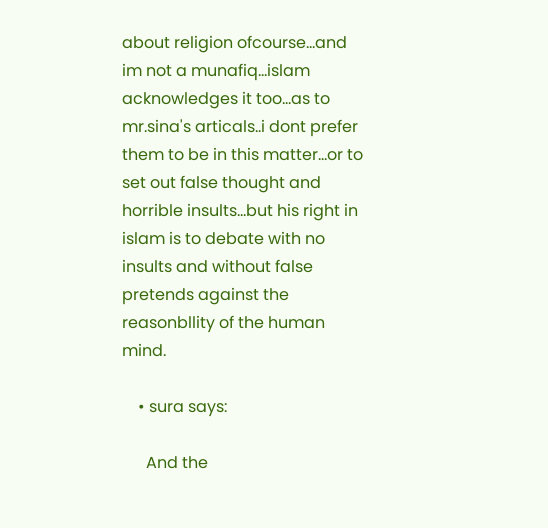about religion ofcourse…and im not a munafiq…islam acknowledges it too…as to mr.sina's articals..i dont prefer them to be in this matter…or to set out false thought and horrible insults…but his right in islam is to debate with no insults and without false pretends against the reasonbllity of the human mind.

    • sura says:

      And the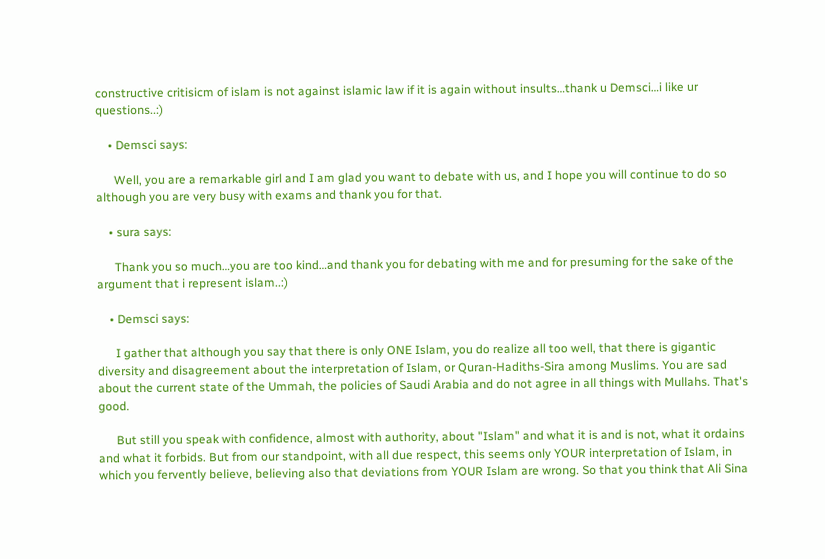constructive critisicm of islam is not against islamic law if it is again without insults…thank u Demsci…i like ur questions..:)

    • Demsci says:

      Well, you are a remarkable girl and I am glad you want to debate with us, and I hope you will continue to do so although you are very busy with exams and thank you for that.

    • sura says:

      Thank you so much…you are too kind…and thank you for debating with me and for presuming for the sake of the argument that i represent islam..:)

    • Demsci says:

      I gather that although you say that there is only ONE Islam, you do realize all too well, that there is gigantic diversity and disagreement about the interpretation of Islam, or Quran-Hadiths-Sira among Muslims. You are sad about the current state of the Ummah, the policies of Saudi Arabia and do not agree in all things with Mullahs. That's good.

      But still you speak with confidence, almost with authority, about "Islam" and what it is and is not, what it ordains and what it forbids. But from our standpoint, with all due respect, this seems only YOUR interpretation of Islam, in which you fervently believe, believing also that deviations from YOUR Islam are wrong. So that you think that Ali Sina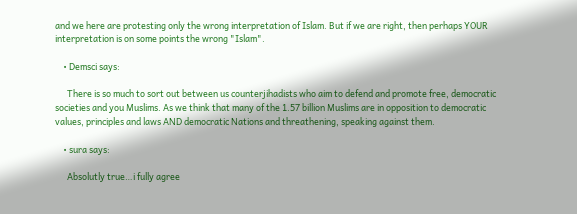and we here are protesting only the wrong interpretation of Islam. But if we are right, then perhaps YOUR interpretation is on some points the wrong "Islam".

    • Demsci says:

      There is so much to sort out between us counterjihadists who aim to defend and promote free, democratic societies and you Muslims. As we think that many of the 1.57 billion Muslims are in opposition to democratic values, principles and laws AND democratic Nations and threathening, speaking against them.

    • sura says:

      Absolutly true…i fully agree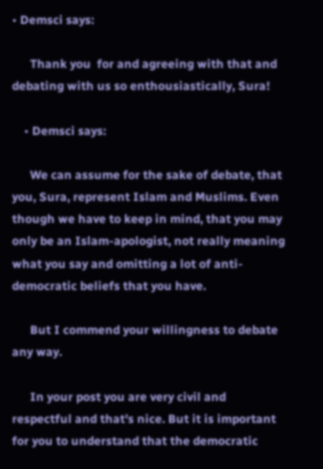• Demsci says:

      Thank you  for and agreeing with that and debating with us so enthousiastically, Sura!

    • Demsci says:

      We can assume for the sake of debate, that you, Sura, represent Islam and Muslims. Even though we have to keep in mind, that you may only be an Islam-apologist, not really meaning what you say and omitting a lot of anti-democratic beliefs that you have.

      But I commend your willingness to debate any way.

      In your post you are very civil and respectful and that's nice. But it is important for you to understand that the democratic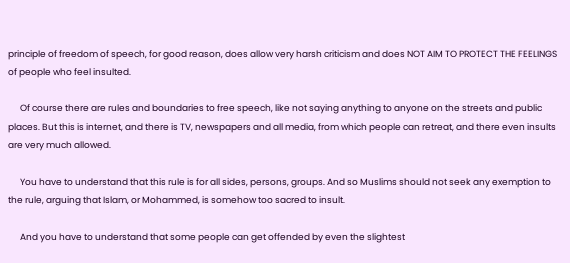principle of freedom of speech, for good reason, does allow very harsh criticism and does NOT AIM TO PROTECT THE FEELINGS of people who feel insulted.

      Of course there are rules and boundaries to free speech, like not saying anything to anyone on the streets and public places. But this is internet, and there is TV, newspapers and all media, from which people can retreat, and there even insults are very much allowed.

      You have to understand that this rule is for all sides, persons, groups. And so Muslims should not seek any exemption to the rule, arguing that Islam, or Mohammed, is somehow too sacred to insult.

      And you have to understand that some people can get offended by even the slightest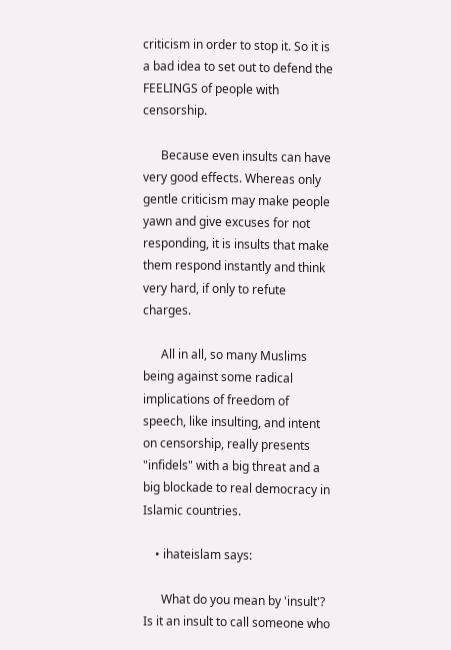criticism in order to stop it. So it is a bad idea to set out to defend the FEELINGS of people with censorship.

      Because even insults can have very good effects. Whereas only gentle criticism may make people yawn and give excuses for not responding, it is insults that make them respond instantly and think very hard, if only to refute charges.

      All in all, so many Muslims being against some radical implications of freedom of speech, like insulting, and intent on censorship, really presents "infidels" with a big threat and a big blockade to real democracy in Islamic countries.

    • ihateislam says:

      What do you mean by 'insult'? Is it an insult to call someone who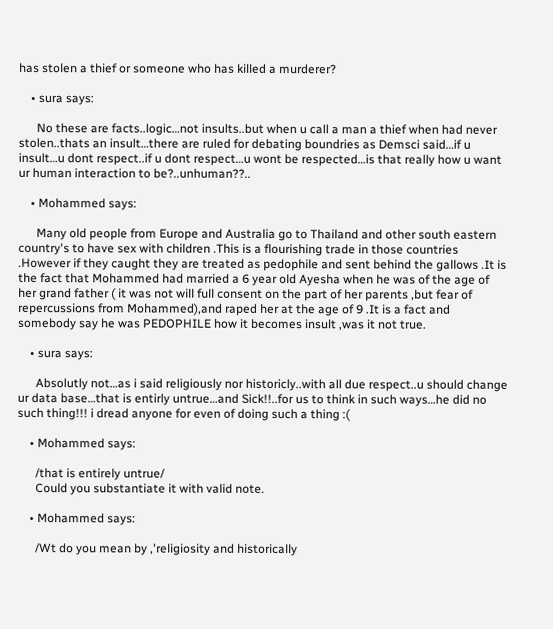has stolen a thief or someone who has killed a murderer?

    • sura says:

      No these are facts..logic…not insults..but when u call a man a thief when had never stolen..thats an insult…there are ruled for debating boundries as Demsci said…if u insult…u dont respect..if u dont respect…u wont be respected…is that really how u want ur human interaction to be?..unhuman??..

    • Mohammed says:

      Many old people from Europe and Australia go to Thailand and other south eastern country's to have sex with children .This is a flourishing trade in those countries .However if they caught they are treated as pedophile and sent behind the gallows .It is the fact that Mohammed had married a 6 year old Ayesha when he was of the age of her grand father ( it was not will full consent on the part of her parents ,but fear of repercussions from Mohammed),and raped her at the age of 9 .It is a fact and somebody say he was PEDOPHILE how it becomes insult ,was it not true.

    • sura says:

      Absolutly not…as i said religiously nor historicly..with all due respect..u should change ur data base…that is entirly untrue…and Sick!!..for us to think in such ways…he did no such thing!!! i dread anyone for even of doing such a thing :(

    • Mohammed says:

      /that is entirely untrue/
      Could you substantiate it with valid note.

    • Mohammed says:

      /Wt do you mean by ,'religiosity and historically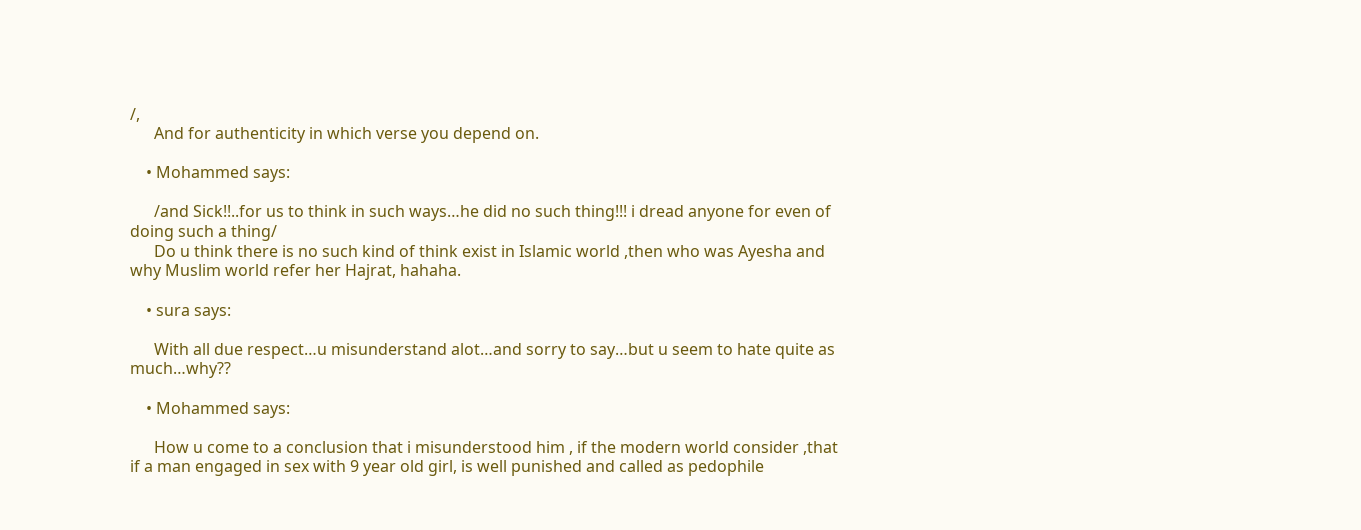/,
      And for authenticity in which verse you depend on.

    • Mohammed says:

      /and Sick!!..for us to think in such ways…he did no such thing!!! i dread anyone for even of doing such a thing/
      Do u think there is no such kind of think exist in Islamic world ,then who was Ayesha and why Muslim world refer her Hajrat, hahaha.

    • sura says:

      With all due respect…u misunderstand alot…and sorry to say…but u seem to hate quite as much…why??

    • Mohammed says:

      How u come to a conclusion that i misunderstood him , if the modern world consider ,that if a man engaged in sex with 9 year old girl, is well punished and called as pedophile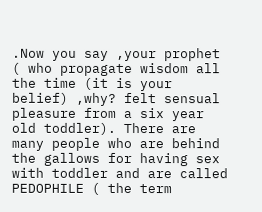.Now you say ,your prophet ( who propagate wisdom all the time (it is your belief) ,why? felt sensual pleasure from a six year old toddler). There are many people who are behind the gallows for having sex with toddler and are called PEDOPHILE ( the term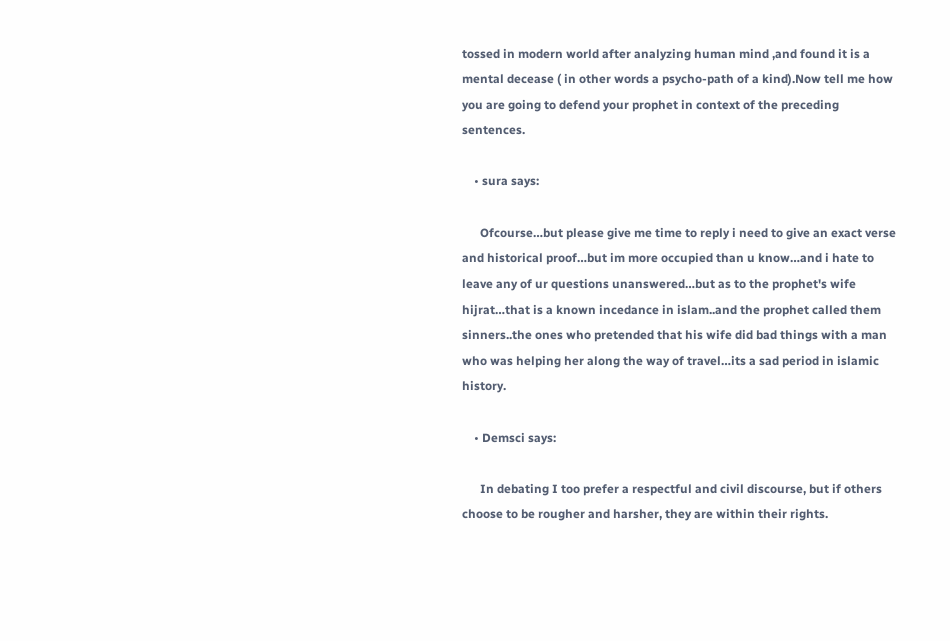tossed in modern world after analyzing human mind ,and found it is a mental decease ( in other words a psycho-path of a kind).Now tell me how you are going to defend your prophet in context of the preceding sentences.

    • sura says:

      Ofcourse…but please give me time to reply i need to give an exact verse and historical proof…but im more occupied than u know…and i hate to leave any of ur questions unanswered…but as to the prophet's wife hijrat…that is a known incedance in islam..and the prophet called them sinners..the ones who pretended that his wife did bad things with a man who was helping her along the way of travel…its a sad period in islamic history.

    • Demsci says:

      In debating I too prefer a respectful and civil discourse, but if others choose to be rougher and harsher, they are within their rights.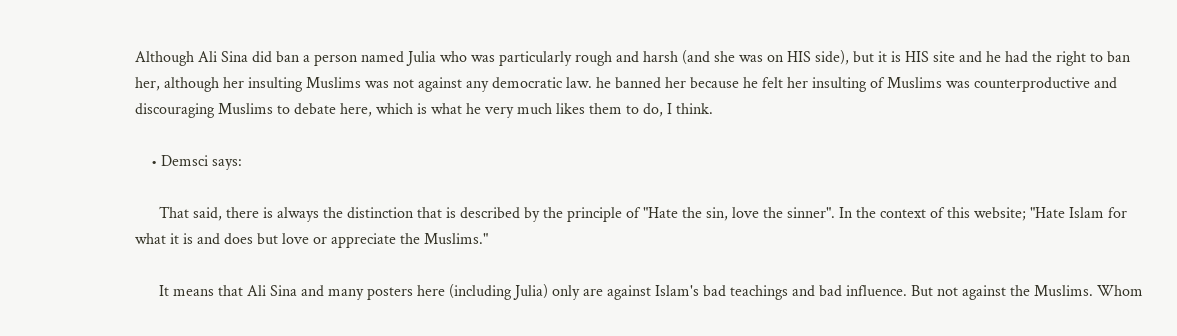Although Ali Sina did ban a person named Julia who was particularly rough and harsh (and she was on HIS side), but it is HIS site and he had the right to ban her, although her insulting Muslims was not against any democratic law. he banned her because he felt her insulting of Muslims was counterproductive and discouraging Muslims to debate here, which is what he very much likes them to do, I think.

    • Demsci says:

      That said, there is always the distinction that is described by the principle of "Hate the sin, love the sinner". In the context of this website; "Hate Islam for what it is and does but love or appreciate the Muslims."

      It means that Ali Sina and many posters here (including Julia) only are against Islam's bad teachings and bad influence. But not against the Muslims. Whom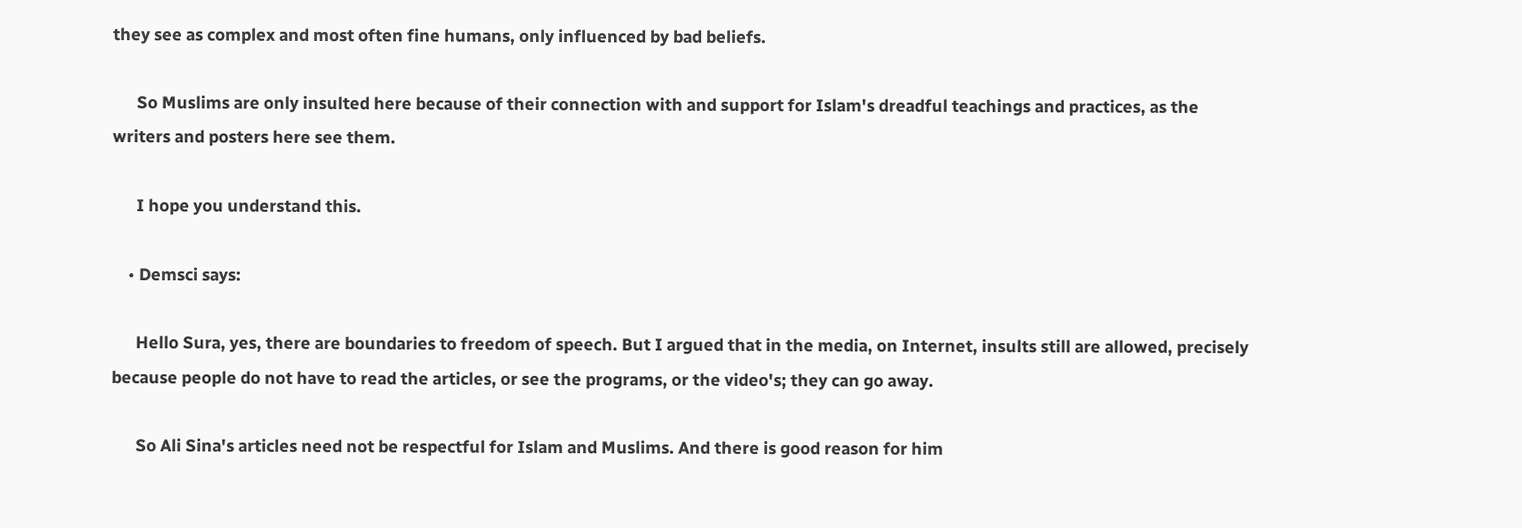they see as complex and most often fine humans, only influenced by bad beliefs.

      So Muslims are only insulted here because of their connection with and support for Islam's dreadful teachings and practices, as the writers and posters here see them.

      I hope you understand this.

    • Demsci says:

      Hello Sura, yes, there are boundaries to freedom of speech. But I argued that in the media, on Internet, insults still are allowed, precisely because people do not have to read the articles, or see the programs, or the video's; they can go away.

      So Ali Sina's articles need not be respectful for Islam and Muslims. And there is good reason for him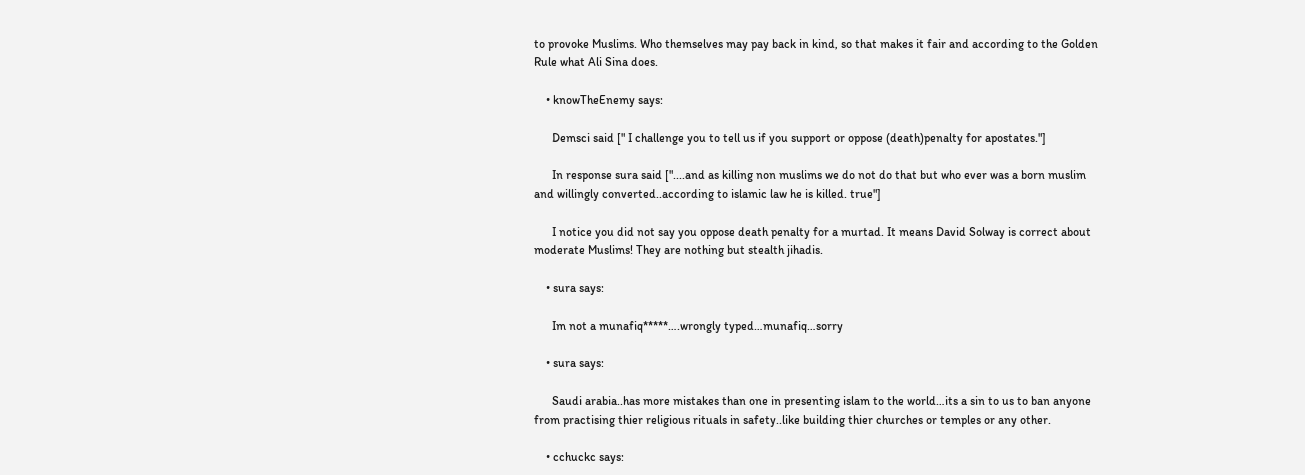to provoke Muslims. Who themselves may pay back in kind, so that makes it fair and according to the Golden Rule what Ali Sina does.

    • knowTheEnemy says:

      Demsci said [" I challenge you to tell us if you support or oppose (death)penalty for apostates."]

      In response sura said ["....and as killing non muslims we do not do that but who ever was a born muslim and willingly converted..according to islamic law he is killed. true"]

      I notice you did not say you oppose death penalty for a murtad. It means David Solway is correct about moderate Muslims! They are nothing but stealth jihadis.

    • sura says:

      Im not a munafiq*****….wrongly typed…munafiq…sorry

    • sura says:

      Saudi arabia..has more mistakes than one in presenting islam to the world…its a sin to us to ban anyone from practising thier religious rituals in safety..like building thier churches or temples or any other.

    • cchuckc says: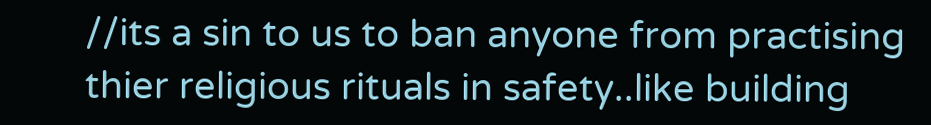//its a sin to us to ban anyone from practising thier religious rituals in safety..like building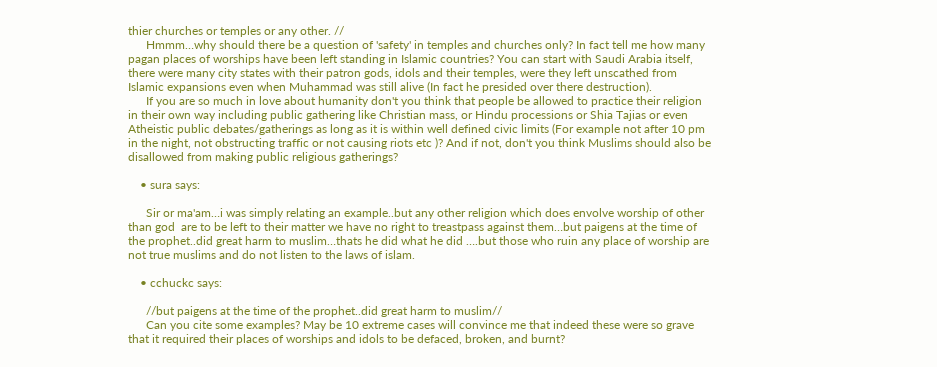thier churches or temples or any other. //
      Hmmm…why should there be a question of 'safety' in temples and churches only? In fact tell me how many pagan places of worships have been left standing in Islamic countries? You can start with Saudi Arabia itself, there were many city states with their patron gods, idols and their temples, were they left unscathed from Islamic expansions even when Muhammad was still alive (In fact he presided over there destruction).
      If you are so much in love about humanity don't you think that people be allowed to practice their religion in their own way including public gathering like Christian mass, or Hindu processions or Shia Tajias or even Atheistic public debates/gatherings as long as it is within well defined civic limits (For example not after 10 pm in the night, not obstructing traffic or not causing riots etc )? And if not, don't you think Muslims should also be disallowed from making public religious gatherings?

    • sura says:

      Sir or ma'am…i was simply relating an example..but any other religion which does envolve worship of other than god  are to be left to their matter we have no right to treastpass against them…but paigens at the time of the prophet..did great harm to muslim…thats he did what he did ….but those who ruin any place of worship are not true muslims and do not listen to the laws of islam.

    • cchuckc says:

      //but paigens at the time of the prophet..did great harm to muslim//
      Can you cite some examples? May be 10 extreme cases will convince me that indeed these were so grave that it required their places of worships and idols to be defaced, broken, and burnt?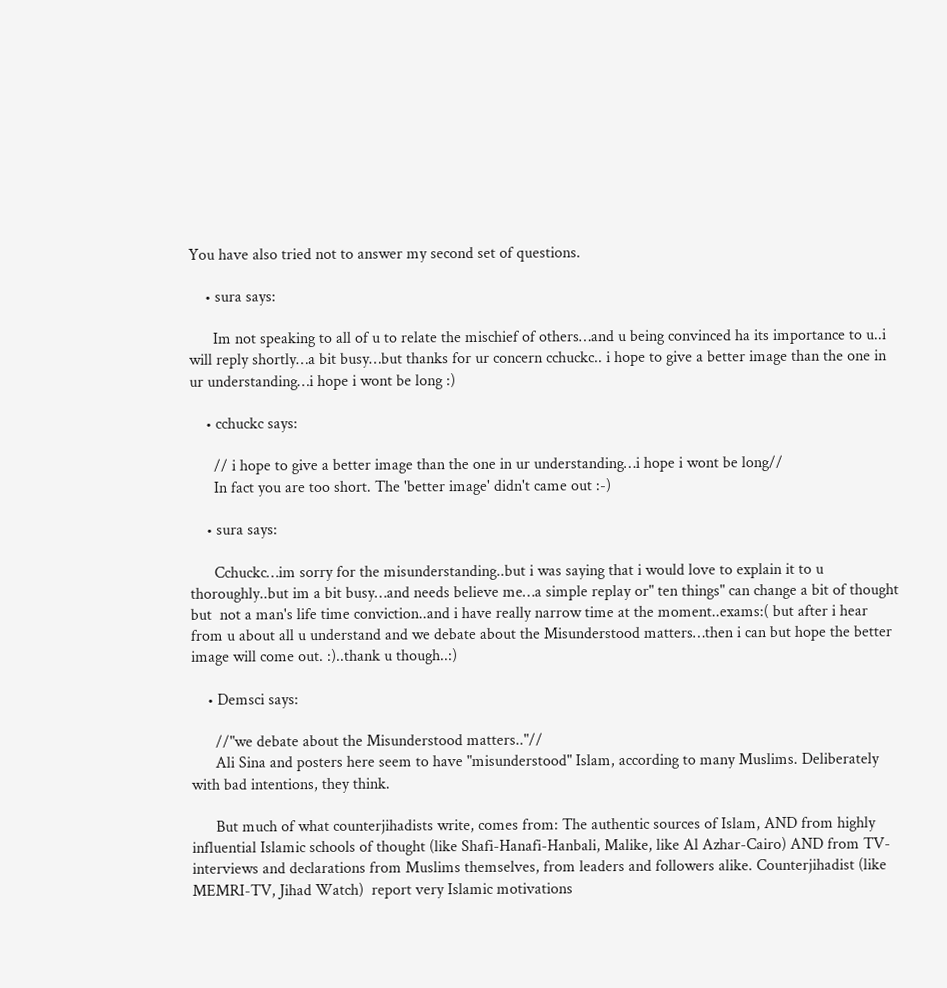You have also tried not to answer my second set of questions.

    • sura says:

      Im not speaking to all of u to relate the mischief of others…and u being convinced ha its importance to u..i will reply shortly…a bit busy…but thanks for ur concern cchuckc.. i hope to give a better image than the one in ur understanding…i hope i wont be long :)

    • cchuckc says:

      // i hope to give a better image than the one in ur understanding…i hope i wont be long//
      In fact you are too short. The 'better image' didn't came out :-)

    • sura says:

      Cchuckc…im sorry for the misunderstanding..but i was saying that i would love to explain it to u thoroughly..but im a bit busy…and needs believe me…a simple replay or" ten things" can change a bit of thought but  not a man's life time conviction..and i have really narrow time at the moment..exams:( but after i hear from u about all u understand and we debate about the Misunderstood matters…then i can but hope the better image will come out. :)..thank u though..:)

    • Demsci says:

      //"we debate about the Misunderstood matters.."//
      Ali Sina and posters here seem to have "misunderstood" Islam, according to many Muslims. Deliberately with bad intentions, they think.

      But much of what counterjihadists write, comes from: The authentic sources of Islam, AND from highly influential Islamic schools of thought (like Shafi-Hanafi-Hanbali, Malike, like Al Azhar-Cairo) AND from TV-interviews and declarations from Muslims themselves, from leaders and followers alike. Counterjihadist (like MEMRI-TV, Jihad Watch)  report very Islamic motivations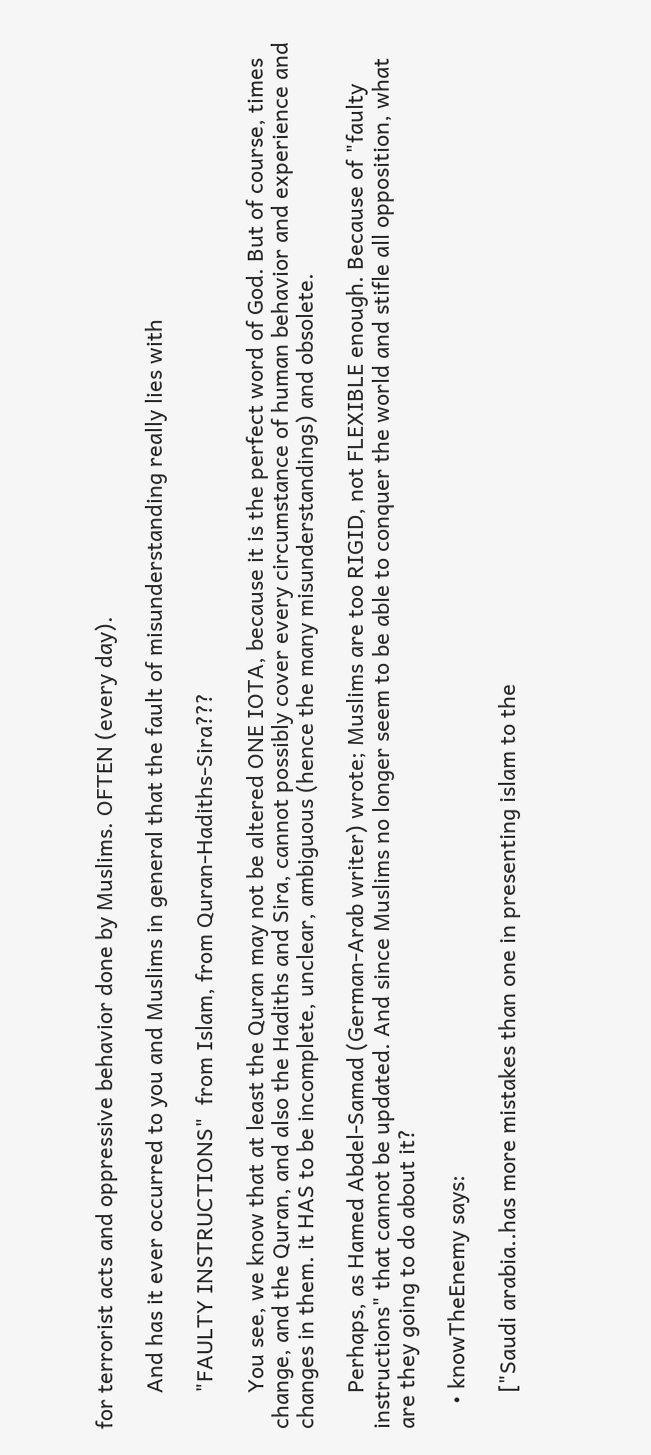for terrorist acts and oppressive behavior done by Muslims. OFTEN (every day).

      And has it ever occurred to you and Muslims in general that the fault of misunderstanding really lies with

      "FAULTY INSTRUCTIONS"  from Islam, from Quran-Hadiths-Sira???

      You see, we know that at least the Quran may not be altered ONE IOTA, because it is the perfect word of God. But of course, times change, and the Quran, and also the Hadiths and Sira, cannot possibly cover every circumstance of human behavior and experience and changes in them. it HAS to be incomplete, unclear, ambiguous (hence the many misunderstandings) and obsolete.

      Perhaps, as Hamed Abdel-Samad (German-Arab writer) wrote; Muslims are too RIGID, not FLEXIBLE enough. Because of "faulty instructions" that cannot be updated. And since Muslims no longer seem to be able to conquer the world and stifle all opposition, what are they going to do about it?

    • knowTheEnemy says:

      ["Saudi arabia..has more mistakes than one in presenting islam to the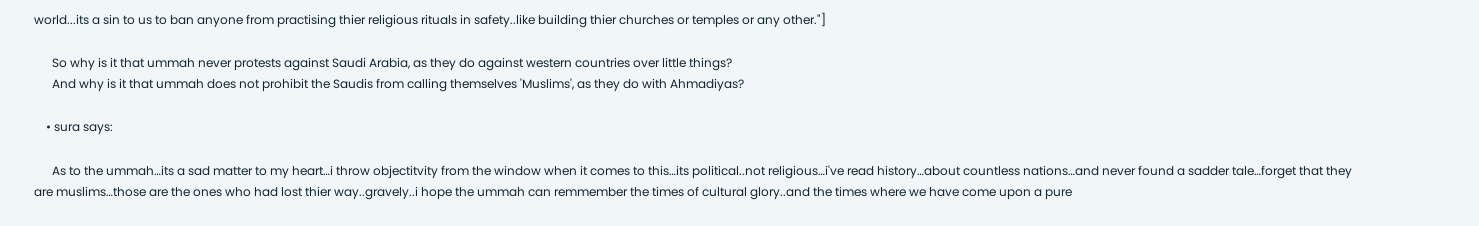world...its a sin to us to ban anyone from practising thier religious rituals in safety..like building thier churches or temples or any other."]

      So why is it that ummah never protests against Saudi Arabia, as they do against western countries over little things?
      And why is it that ummah does not prohibit the Saudis from calling themselves 'Muslims', as they do with Ahmadiyas?

    • sura says:

      As to the ummah…its a sad matter to my heart…i throw objectitvity from the window when it comes to this…its political..not religious…i've read history…about countless nations…and never found a sadder tale…forget that they are muslims…those are the ones who had lost thier way..gravely..i hope the ummah can remmember the times of cultural glory..and the times where we have come upon a pure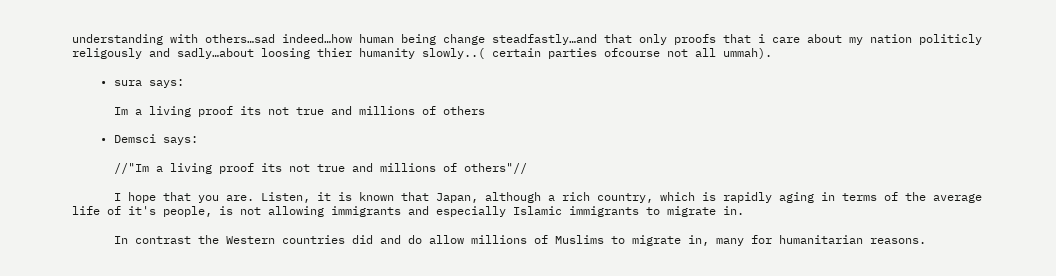understanding with others…sad indeed…how human being change steadfastly…and that only proofs that i care about my nation politicly religously and sadly…about loosing thier humanity slowly..( certain parties ofcourse not all ummah).

    • sura says:

      Im a living proof its not true and millions of others

    • Demsci says:

      //"Im a living proof its not true and millions of others"//

      I hope that you are. Listen, it is known that Japan, although a rich country, which is rapidly aging in terms of the average life of it's people, is not allowing immigrants and especially Islamic immigrants to migrate in.

      In contrast the Western countries did and do allow millions of Muslims to migrate in, many for humanitarian reasons.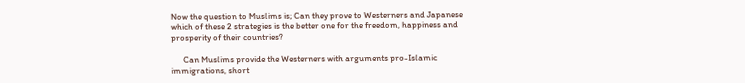Now the question to Muslims is; Can they prove to Westerners and Japanese which of these 2 strategies is the better one for the freedom, happiness and prosperity of their countries?

      Can Muslims provide the Westerners with arguments pro-Islamic immigrations, short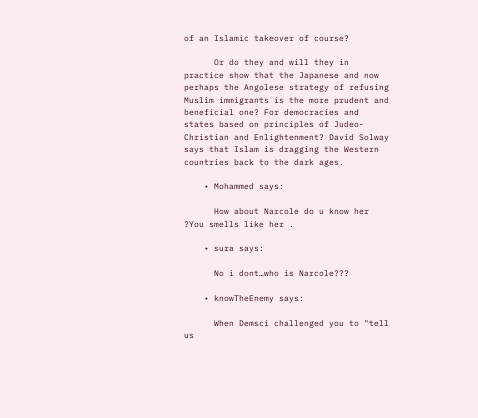of an Islamic takeover of course?

      Or do they and will they in practice show that the Japanese and now perhaps the Angolese strategy of refusing Muslim immigrants is the more prudent and beneficial one? For democracies and states based on principles of Judeo-Christian and Enlightenment? David Solway says that Islam is dragging the Western countries back to the dark ages.

    • Mohammed says:

      How about Narcole do u know her ?You smells like her .

    • sura says:

      No i dont…who is Narcole???

    • knowTheEnemy says:

      When Demsci challenged you to "tell us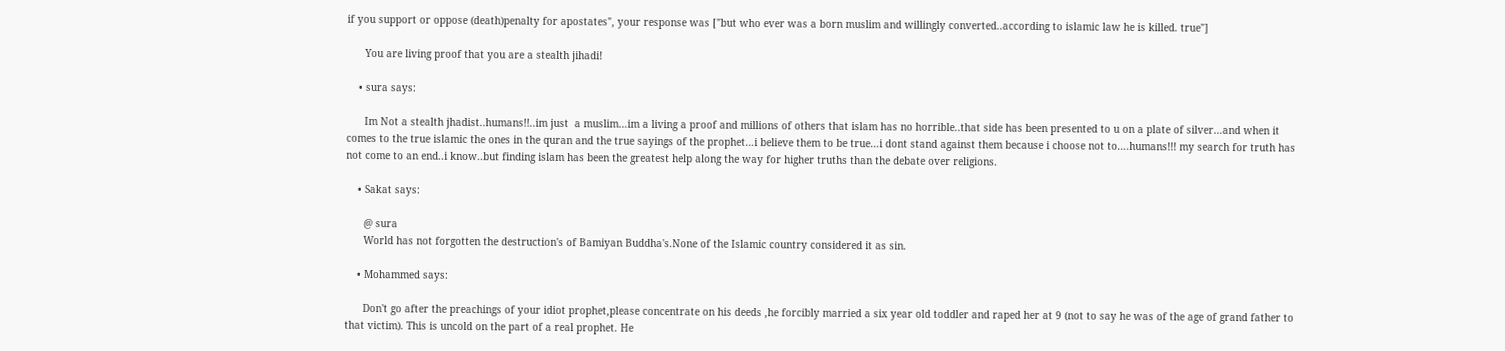if you support or oppose (death)penalty for apostates", your response was ["but who ever was a born muslim and willingly converted..according to islamic law he is killed. true"]

      You are living proof that you are a stealth jihadi!

    • sura says:

      Im Not a stealth jhadist..humans!!..im just  a muslim…im a living a proof and millions of others that islam has no horrible..that side has been presented to u on a plate of silver…and when it comes to the true islamic the ones in the quran and the true sayings of the prophet…i believe them to be true…i dont stand against them because i choose not to….humans!!! my search for truth has not come to an end..i know..but finding islam has been the greatest help along the way for higher truths than the debate over religions.

    • Sakat says:

      @ sura
      World has not forgotten the destruction's of Bamiyan Buddha's.None of the Islamic country considered it as sin.

    • Mohammed says:

      Don't go after the preachings of your idiot prophet,please concentrate on his deeds ,he forcibly married a six year old toddler and raped her at 9 (not to say he was of the age of grand father to that victim). This is uncold on the part of a real prophet. He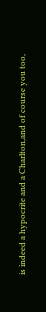is indeed a hypocrite and a Charlton,and of course you too,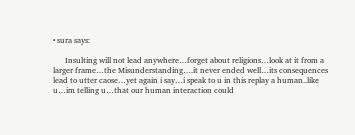• sura says:

      Insulting will not lead anywhere…forget about religions…look at it from a larger frame…the Misunderstanding….it never ended well…its consequences lead to utter caose…yet again i say…i speak to u in this replay a human..like u…im telling u…that our human interaction could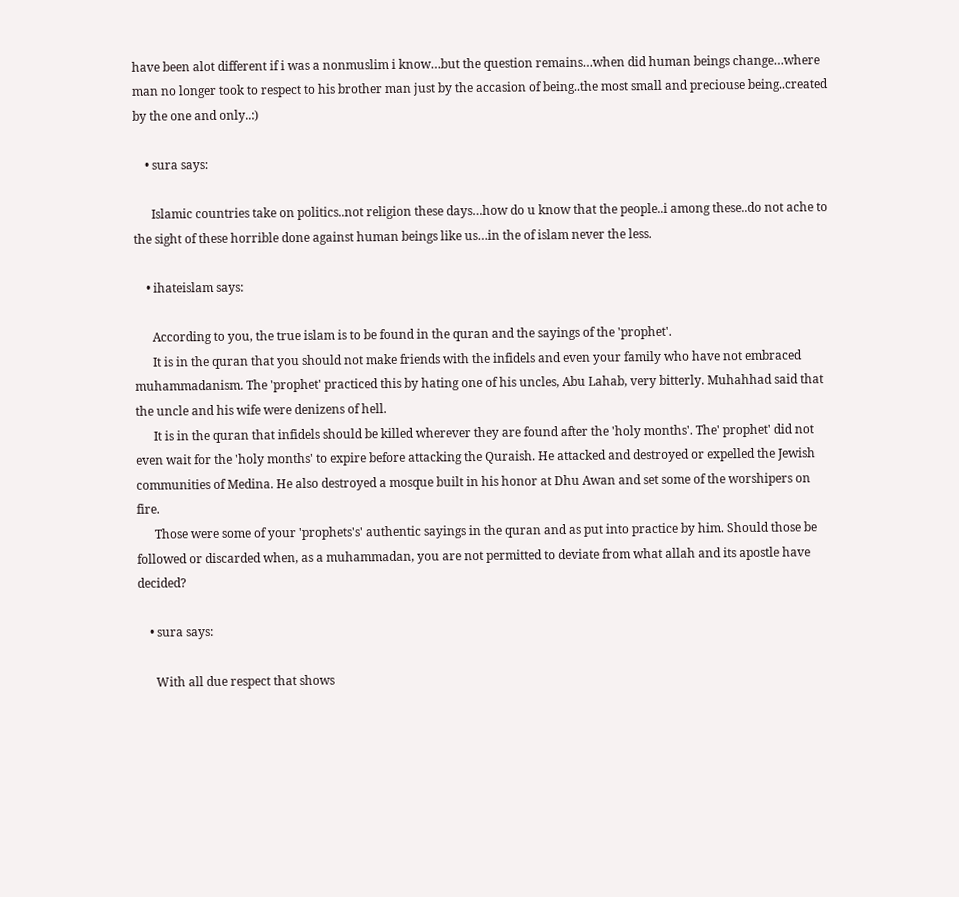have been alot different if i was a nonmuslim i know…but the question remains…when did human beings change…where man no longer took to respect to his brother man just by the accasion of being..the most small and preciouse being..created by the one and only..:)

    • sura says:

      Islamic countries take on politics..not religion these days…how do u know that the people..i among these..do not ache to the sight of these horrible done against human beings like us…in the of islam never the less.

    • ihateislam says:

      According to you, the true islam is to be found in the quran and the sayings of the 'prophet'.
      It is in the quran that you should not make friends with the infidels and even your family who have not embraced muhammadanism. The 'prophet' practiced this by hating one of his uncles, Abu Lahab, very bitterly. Muhahhad said that the uncle and his wife were denizens of hell.
      It is in the quran that infidels should be killed wherever they are found after the 'holy months'. The' prophet' did not even wait for the 'holy months' to expire before attacking the Quraish. He attacked and destroyed or expelled the Jewish communities of Medina. He also destroyed a mosque built in his honor at Dhu Awan and set some of the worshipers on fire.
      Those were some of your 'prophets's' authentic sayings in the quran and as put into practice by him. Should those be followed or discarded when, as a muhammadan, you are not permitted to deviate from what allah and its apostle have decided?

    • sura says:

      With all due respect that shows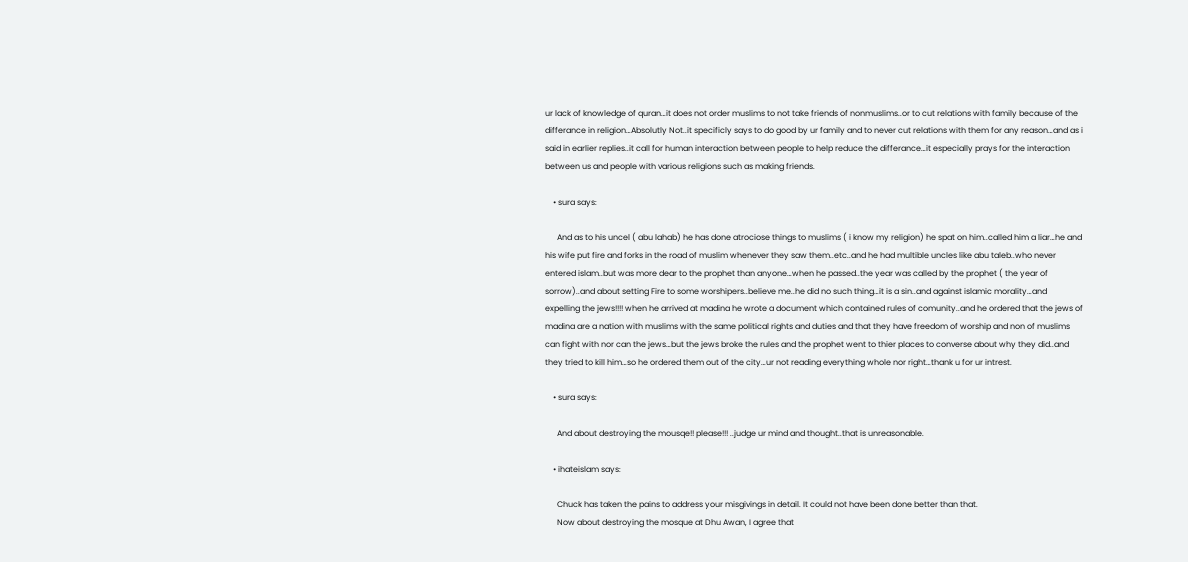ur lack of knowledge of quran…it does not order muslims to not take friends of nonmuslims..or to cut relations with family because of the differance in religion…Absolutly Not..it specificly says to do good by ur family and to never cut relations with them for any reason…and as i said in earlier replies..it call for human interaction between people to help reduce the differance…it especially prays for the interaction between us and people with various religions such as making friends.

    • sura says:

      And as to his uncel ( abu lahab) he has done atrociose things to muslims ( i know my religion) he spat on him..called him a liar…he and his wife put fire and forks in the road of muslim whenever they saw them..etc..and he had multible uncles like abu taleb..who never entered islam..but was more dear to the prophet than anyone…when he passed..the year was called by the prophet ( the year of sorrow)..and about setting Fire to some worshipers..believe me..he did no such thing…it is a sin..and against islamic morality…and  expelling the jews!!!! when he arrived at madina he wrote a document which contained rules of comunity..and he ordered that the jews of madina are a nation with muslims with the same political rights and duties and that they have freedom of worship and non of muslims can fight with nor can the jews…but the jews broke the rules and the prophet went to thier places to converse about why they did..and they tried to kill him…so he ordered them out of the city…ur not reading everything whole nor right…thank u for ur intrest.

    • sura says:

      And about destroying the mousqe!! please!!! ..judge ur mind and thought..that is unreasonable.

    • ihateislam says:

      Chuck has taken the pains to address your misgivings in detail. It could not have been done better than that.
      Now about destroying the mosque at Dhu Awan, I agree that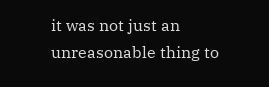it was not just an unreasonable thing to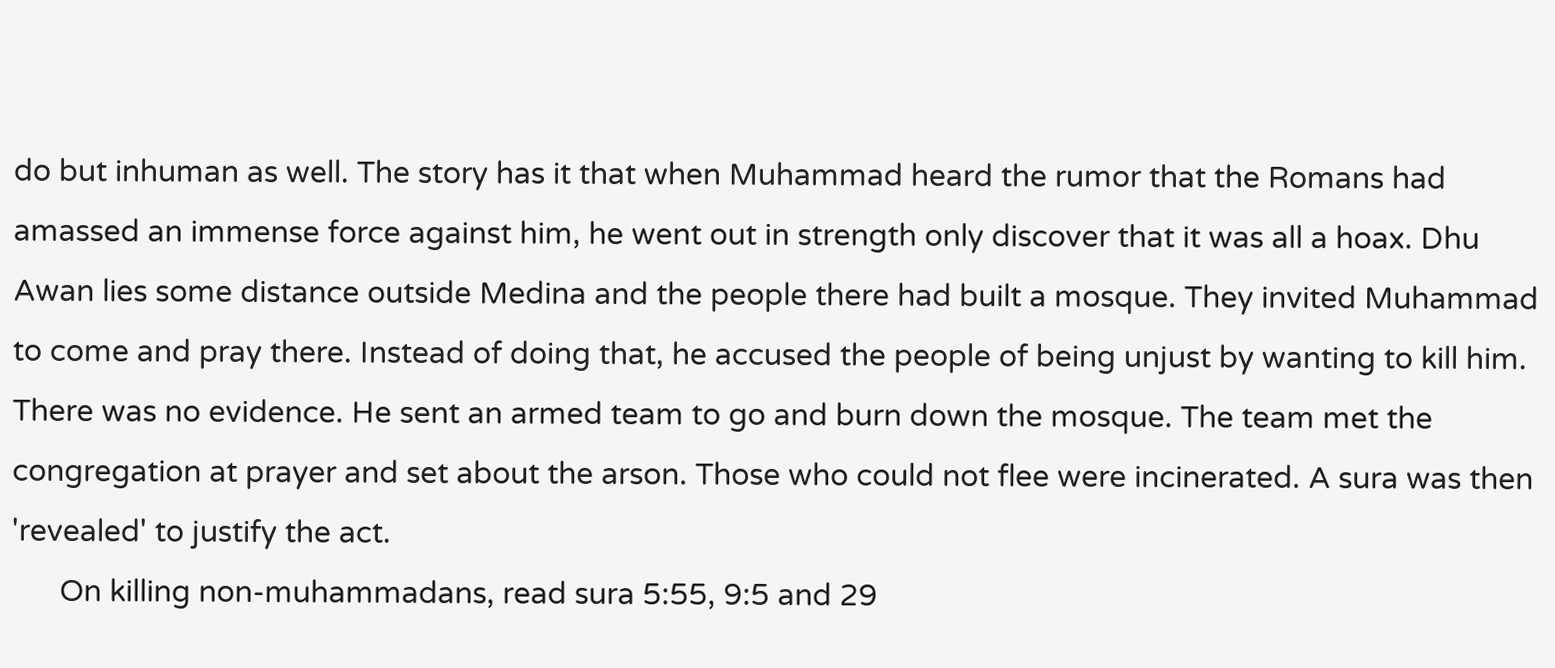do but inhuman as well. The story has it that when Muhammad heard the rumor that the Romans had amassed an immense force against him, he went out in strength only discover that it was all a hoax. Dhu Awan lies some distance outside Medina and the people there had built a mosque. They invited Muhammad to come and pray there. Instead of doing that, he accused the people of being unjust by wanting to kill him. There was no evidence. He sent an armed team to go and burn down the mosque. The team met the congregation at prayer and set about the arson. Those who could not flee were incinerated. A sura was then 'revealed' to justify the act.
      On killing non-muhammadans, read sura 5:55, 9:5 and 29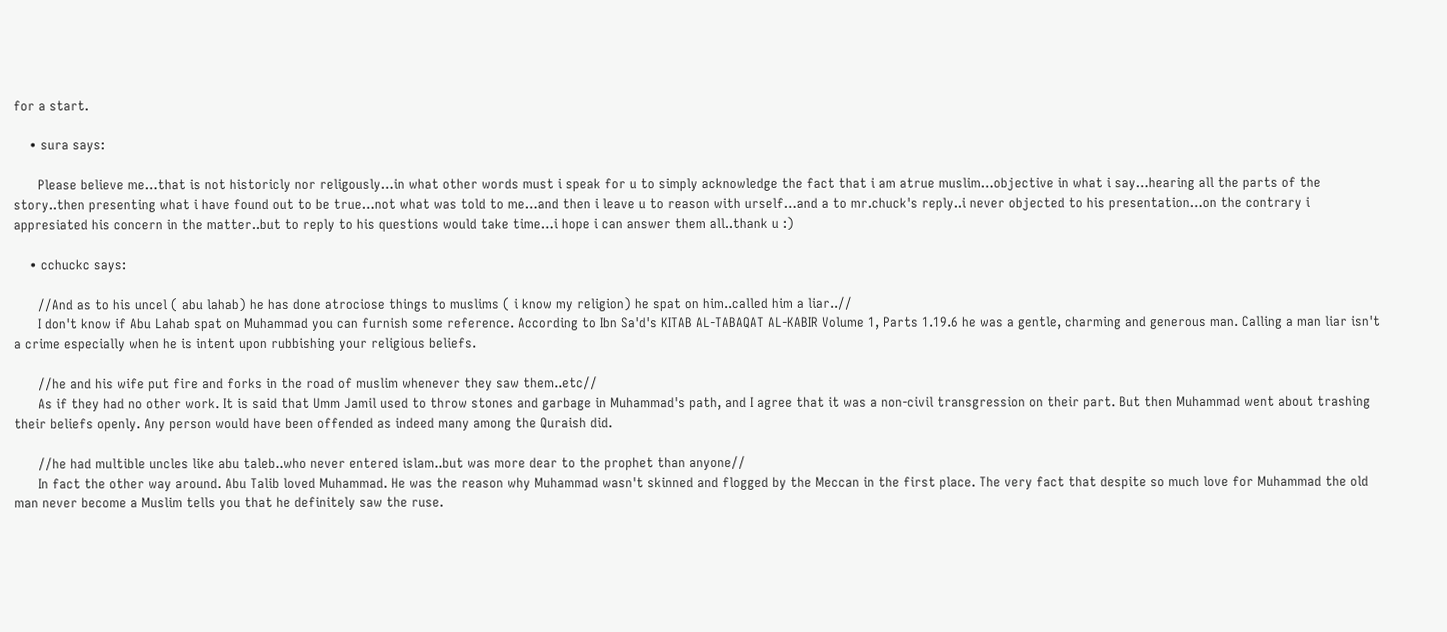for a start.

    • sura says:

      Please believe me…that is not historicly nor religously…in what other words must i speak for u to simply acknowledge the fact that i am atrue muslim…objective in what i say…hearing all the parts of the story..then presenting what i have found out to be true…not what was told to me…and then i leave u to reason with urself…and a to mr.chuck's reply..i never objected to his presentation…on the contrary i appresiated his concern in the matter..but to reply to his questions would take time…i hope i can answer them all..thank u :)

    • cchuckc says:

      //And as to his uncel ( abu lahab) he has done atrociose things to muslims ( i know my religion) he spat on him..called him a liar..//
      I don't know if Abu Lahab spat on Muhammad you can furnish some reference. According to Ibn Sa'd's KITAB AL-TABAQAT AL-KABIR Volume 1, Parts 1.19.6 he was a gentle, charming and generous man. Calling a man liar isn't a crime especially when he is intent upon rubbishing your religious beliefs.

      //he and his wife put fire and forks in the road of muslim whenever they saw them..etc//
      As if they had no other work. It is said that Umm Jamil used to throw stones and garbage in Muhammad's path, and I agree that it was a non-civil transgression on their part. But then Muhammad went about trashing their beliefs openly. Any person would have been offended as indeed many among the Quraish did.

      //he had multible uncles like abu taleb..who never entered islam..but was more dear to the prophet than anyone//
      In fact the other way around. Abu Talib loved Muhammad. He was the reason why Muhammad wasn't skinned and flogged by the Meccan in the first place. The very fact that despite so much love for Muhammad the old man never become a Muslim tells you that he definitely saw the ruse.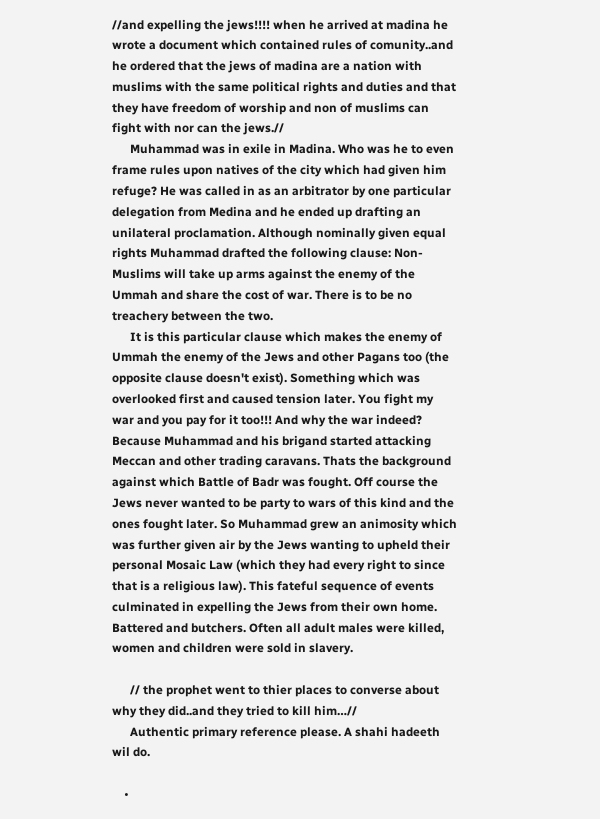//and expelling the jews!!!! when he arrived at madina he wrote a document which contained rules of comunity..and he ordered that the jews of madina are a nation with muslims with the same political rights and duties and that they have freedom of worship and non of muslims can fight with nor can the jews.//
      Muhammad was in exile in Madina. Who was he to even frame rules upon natives of the city which had given him refuge? He was called in as an arbitrator by one particular delegation from Medina and he ended up drafting an unilateral proclamation. Although nominally given equal rights Muhammad drafted the following clause: Non-Muslims will take up arms against the enemy of the Ummah and share the cost of war. There is to be no treachery between the two.
      It is this particular clause which makes the enemy of Ummah the enemy of the Jews and other Pagans too (the opposite clause doesn't exist). Something which was overlooked first and caused tension later. You fight my war and you pay for it too!!! And why the war indeed? Because Muhammad and his brigand started attacking Meccan and other trading caravans. Thats the background against which Battle of Badr was fought. Off course the Jews never wanted to be party to wars of this kind and the ones fought later. So Muhammad grew an animosity which was further given air by the Jews wanting to upheld their personal Mosaic Law (which they had every right to since that is a religious law). This fateful sequence of events culminated in expelling the Jews from their own home. Battered and butchers. Often all adult males were killed, women and children were sold in slavery.

      // the prophet went to thier places to converse about why they did..and they tried to kill him…//
      Authentic primary reference please. A shahi hadeeth wil do.

    •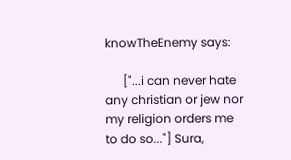knowTheEnemy says:

      ["...i can never hate any christian or jew nor my religion orders me to do so..."] Sura,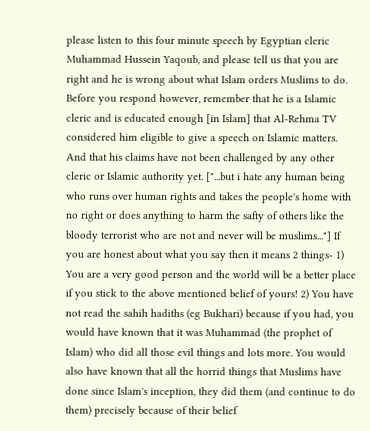please listen to this four minute speech by Egyptian cleric Muhammad Hussein Yaqoub, and please tell us that you are right and he is wrong about what Islam orders Muslims to do. Before you respond however, remember that he is a Islamic cleric and is educated enough [in Islam] that Al-Rehma TV considered him eligible to give a speech on Islamic matters. And that his claims have not been challenged by any other cleric or Islamic authority yet. ["...but i hate any human being who runs over human rights and takes the people's home with no right or does anything to harm the safty of others like the bloody terrorist who are not and never will be muslims..."] If you are honest about what you say then it means 2 things- 1) You are a very good person and the world will be a better place if you stick to the above mentioned belief of yours! 2) You have not read the sahih hadiths (eg Bukhari) because if you had, you would have known that it was Muhammad (the prophet of Islam) who did all those evil things and lots more. You would also have known that all the horrid things that Muslims have done since Islam's inception, they did them (and continue to do them) precisely because of their belief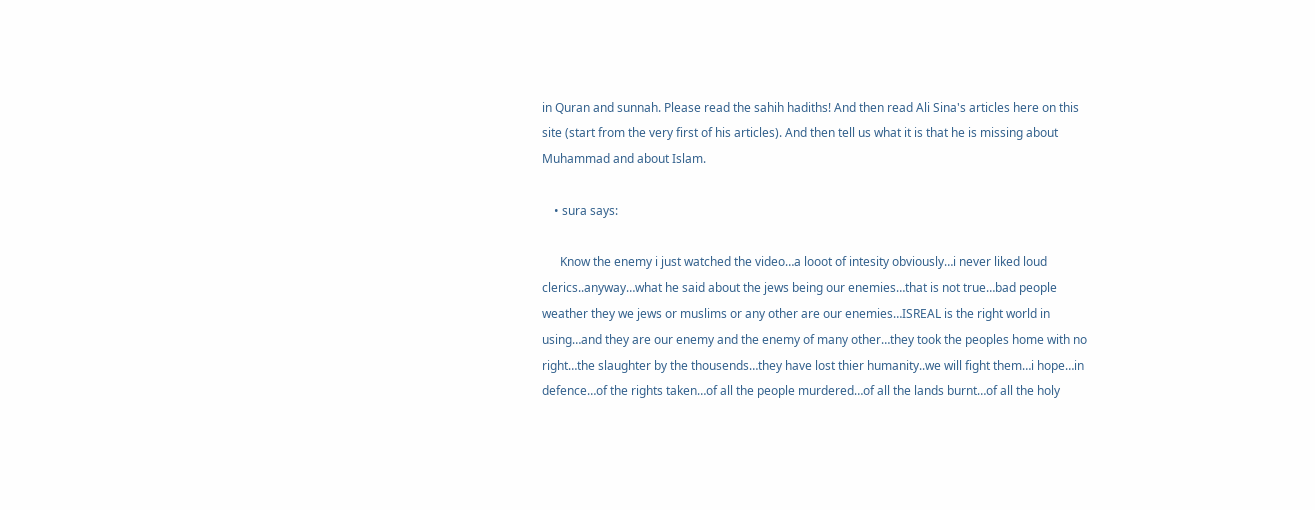in Quran and sunnah. Please read the sahih hadiths! And then read Ali Sina's articles here on this site (start from the very first of his articles). And then tell us what it is that he is missing about Muhammad and about Islam.

    • sura says:

      Know the enemy i just watched the video…a looot of intesity obviously…i never liked loud clerics..anyway…what he said about the jews being our enemies…that is not true…bad people weather they we jews or muslims or any other are our enemies…ISREAL is the right world in using…and they are our enemy and the enemy of many other…they took the peoples home with no right…the slaughter by the thousends…they have lost thier humanity..we will fight them…i hope…in defence…of the rights taken…of all the people murdered…of all the lands burnt…of all the holy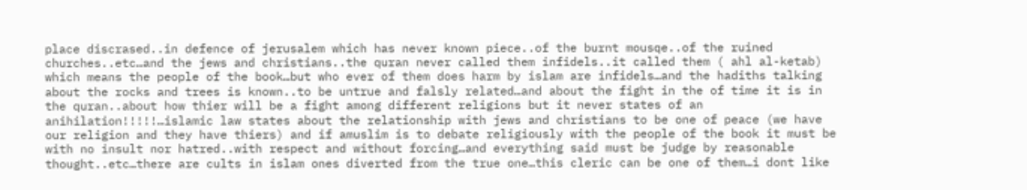place discrased..in defence of jerusalem which has never known piece..of the burnt mousqe..of the ruined churches..etc…and the jews and christians..the quran never called them infidels..it called them ( ahl al-ketab) which means the people of the book…but who ever of them does harm by islam are infidels…and the hadiths talking about the rocks and trees is known..to be untrue and falsly related…and about the fight in the of time it is in the quran..about how thier will be a fight among different religions but it never states of an anihilation!!!!!…islamic law states about the relationship with jews and christians to be one of peace (we have our religion and they have thiers) and if amuslim is to debate religiously with the people of the book it must be with no insult nor hatred..with respect and without forcing…and everything said must be judge by reasonable thought..etc…there are cults in islam ones diverted from the true one…this cleric can be one of them…i dont like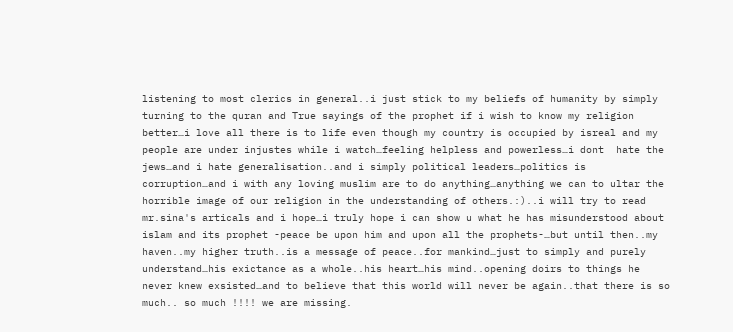listening to most clerics in general..i just stick to my beliefs of humanity by simply turning to the quran and True sayings of the prophet if i wish to know my religion better…i love all there is to life even though my country is occupied by isreal and my people are under injustes while i watch…feeling helpless and powerless…i dont  hate the jews…and i hate generalisation..and i simply political leaders…politics is corruption…and i with any loving muslim are to do anything…anything we can to ultar the horrible image of our religion in the understanding of others.:)..i will try to read mr.sina's articals and i hope…i truly hope i can show u what he has misunderstood about islam and its prophet -peace be upon him and upon all the prophets-…but until then..my haven..my higher truth..is a message of peace..for mankind…just to simply and purely understand…his exictance as a whole..his heart…his mind..opening doirs to things he never knew exsisted…and to believe that this world will never be again..that there is so much.. so much !!!! we are missing.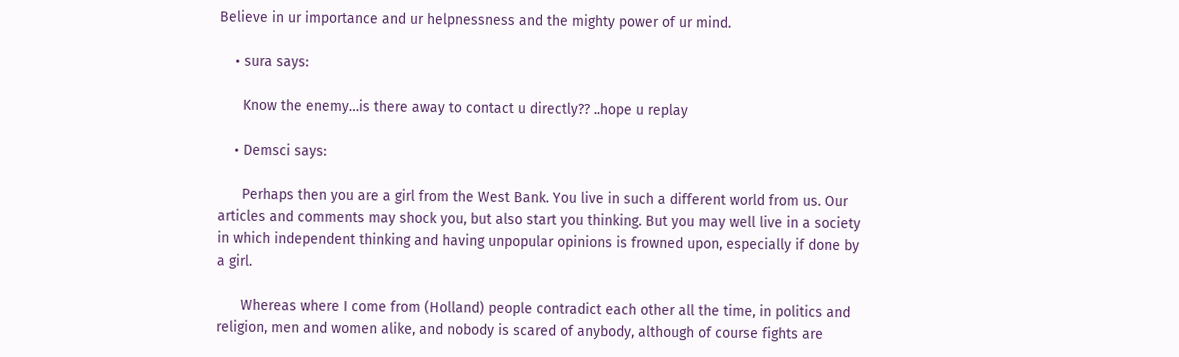Believe in ur importance and ur helpnessness and the mighty power of ur mind.

    • sura says:

      Know the enemy…is there away to contact u directly?? ..hope u replay

    • Demsci says:

      Perhaps then you are a girl from the West Bank. You live in such a different world from us. Our articles and comments may shock you, but also start you thinking. But you may well live in a society in which independent thinking and having unpopular opinions is frowned upon, especially if done by a girl.

      Whereas where I come from (Holland) people contradict each other all the time, in politics and religion, men and women alike, and nobody is scared of anybody, although of course fights are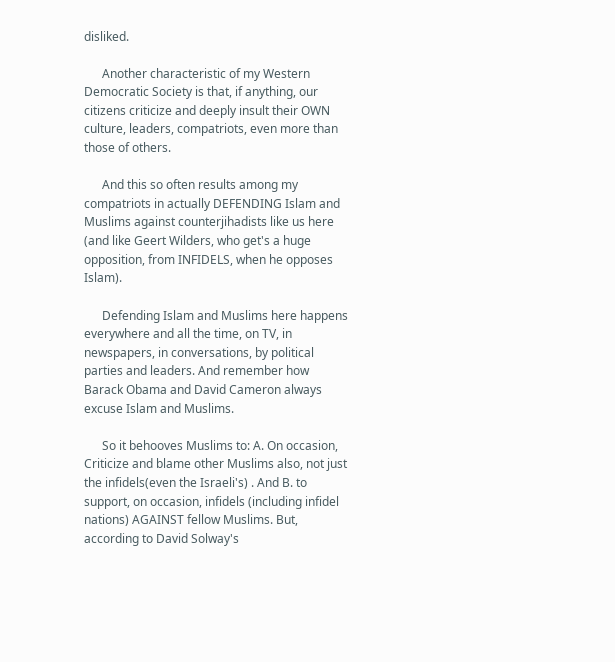disliked.

      Another characteristic of my Western Democratic Society is that, if anything, our citizens criticize and deeply insult their OWN culture, leaders, compatriots, even more than those of others.

      And this so often results among my compatriots in actually DEFENDING Islam and Muslims against counterjihadists like us here (and like Geert Wilders, who get's a huge opposition, from INFIDELS, when he opposes Islam).

      Defending Islam and Muslims here happens everywhere and all the time, on TV, in newspapers, in conversations, by political parties and leaders. And remember how Barack Obama and David Cameron always excuse Islam and Muslims.

      So it behooves Muslims to: A. On occasion, Criticize and blame other Muslims also, not just the infidels(even the Israeli's) . And B. to support, on occasion, infidels (including infidel nations) AGAINST fellow Muslims. But, according to David Solway's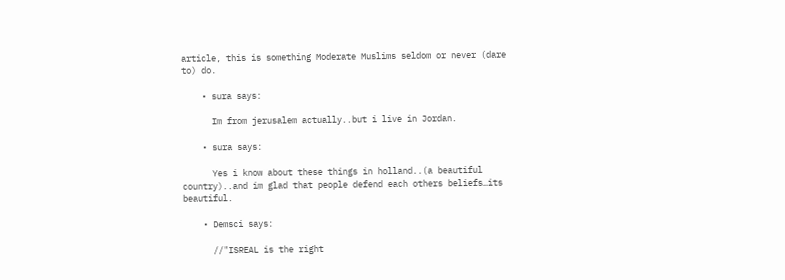article, this is something Moderate Muslims seldom or never (dare to) do.

    • sura says:

      Im from jerusalem actually..but i live in Jordan.

    • sura says:

      Yes i know about these things in holland..(a beautiful country)..and im glad that people defend each others beliefs…its beautiful.

    • Demsci says:

      //"ISREAL is the right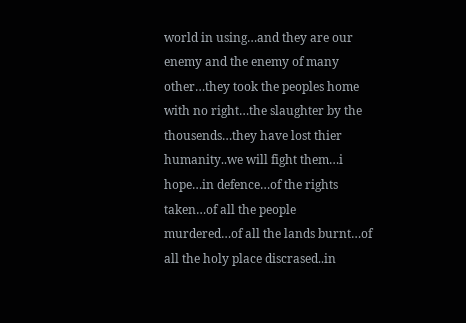world in using…and they are our enemy and the enemy of many other…they took the peoples home with no right…the slaughter by the thousends…they have lost thier humanity..we will fight them…i hope…in defence…of the rights taken…of all the people murdered…of all the lands burnt…of all the holy place discrased..in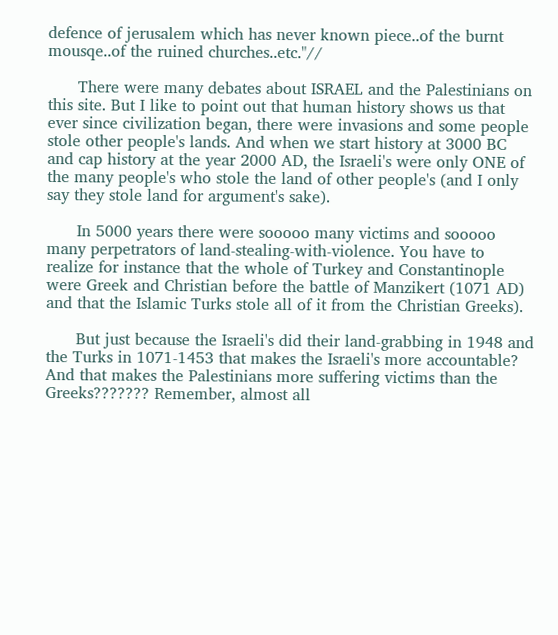defence of jerusalem which has never known piece..of the burnt mousqe..of the ruined churches..etc."//

      There were many debates about ISRAEL and the Palestinians on this site. But I like to point out that human history shows us that ever since civilization began, there were invasions and some people stole other people's lands. And when we start history at 3000 BC and cap history at the year 2000 AD, the Israeli's were only ONE of the many people's who stole the land of other people's (and I only say they stole land for argument's sake).

      In 5000 years there were sooooo many victims and sooooo many perpetrators of land-stealing-with-violence. You have to realize for instance that the whole of Turkey and Constantinople were Greek and Christian before the battle of Manzikert (1071 AD) and that the Islamic Turks stole all of it from the Christian Greeks).

      But just because the Israeli's did their land-grabbing in 1948 and the Turks in 1071-1453 that makes the Israeli's more accountable? And that makes the Palestinians more suffering victims than the Greeks??????? Remember, almost all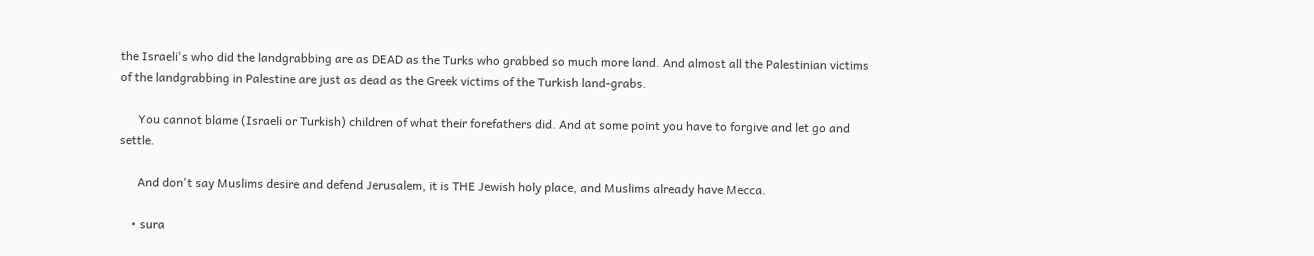the Israeli's who did the landgrabbing are as DEAD as the Turks who grabbed so much more land. And almost all the Palestinian victims of the landgrabbing in Palestine are just as dead as the Greek victims of the Turkish land-grabs.

      You cannot blame (Israeli or Turkish) children of what their forefathers did. And at some point you have to forgive and let go and settle.

      And don't say Muslims desire and defend Jerusalem, it is THE Jewish holy place, and Muslims already have Mecca.

    • sura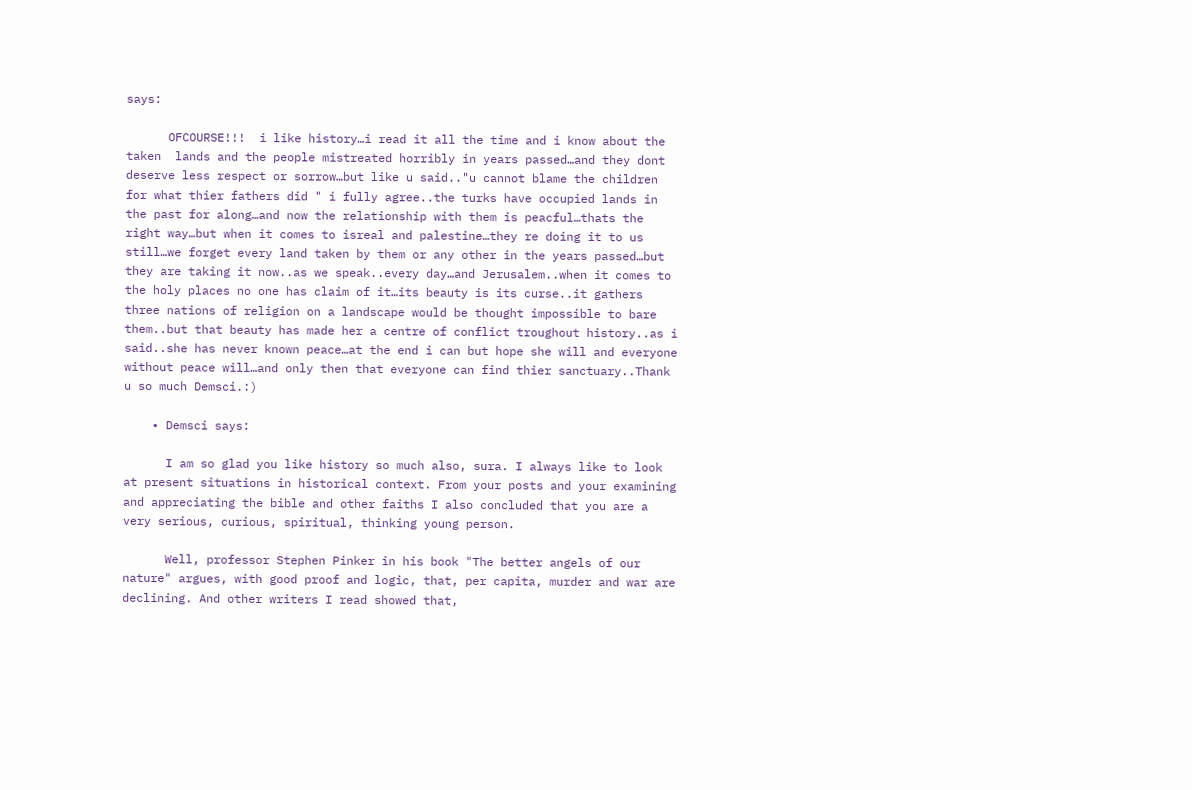says:

      OFCOURSE!!!  i like history…i read it all the time and i know about the taken  lands and the people mistreated horribly in years passed…and they dont deserve less respect or sorrow…but like u said.."u cannot blame the children for what thier fathers did " i fully agree..the turks have occupied lands in the past for along…and now the relationship with them is peacful…thats the right way…but when it comes to isreal and palestine…they re doing it to us still…we forget every land taken by them or any other in the years passed…but they are taking it now..as we speak..every day…and Jerusalem..when it comes to the holy places no one has claim of it…its beauty is its curse..it gathers three nations of religion on a landscape would be thought impossible to bare them..but that beauty has made her a centre of conflict troughout history..as i said..she has never known peace…at the end i can but hope she will and everyone without peace will…and only then that everyone can find thier sanctuary..Thank u so much Demsci.:)

    • Demsci says:

      I am so glad you like history so much also, sura. I always like to look at present situations in historical context. From your posts and your examining and appreciating the bible and other faiths I also concluded that you are a very serious, curious, spiritual, thinking young person.

      Well, professor Stephen Pinker in his book "The better angels of our nature" argues, with good proof and logic, that, per capita, murder and war are declining. And other writers I read showed that,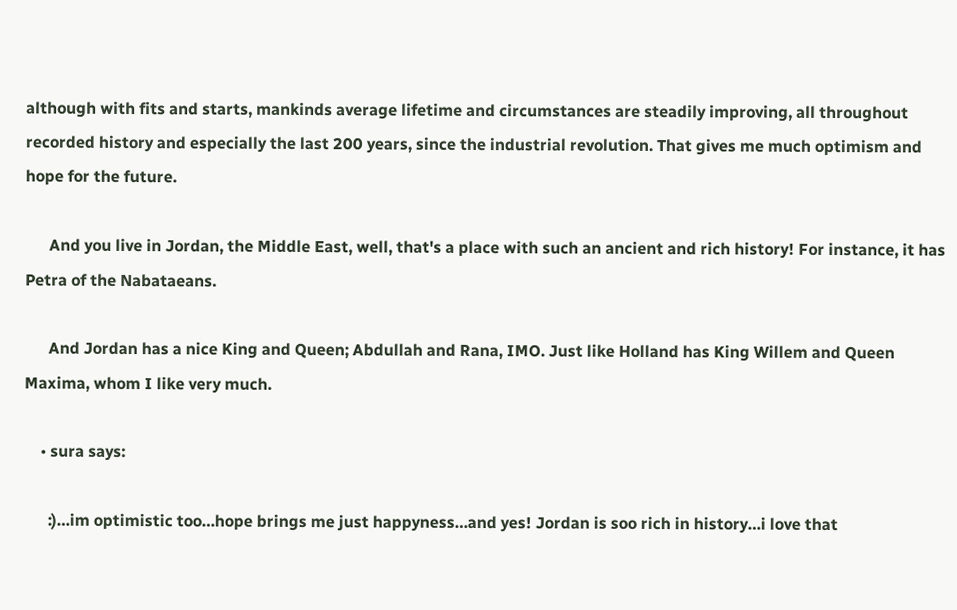although with fits and starts, mankinds average lifetime and circumstances are steadily improving, all throughout recorded history and especially the last 200 years, since the industrial revolution. That gives me much optimism and hope for the future.

      And you live in Jordan, the Middle East, well, that's a place with such an ancient and rich history! For instance, it has Petra of the Nabataeans.

      And Jordan has a nice King and Queen; Abdullah and Rana, IMO. Just like Holland has King Willem and Queen Maxima, whom I like very much.

    • sura says:

      :)…im optimistic too…hope brings me just happyness…and yes! Jordan is soo rich in history…i love that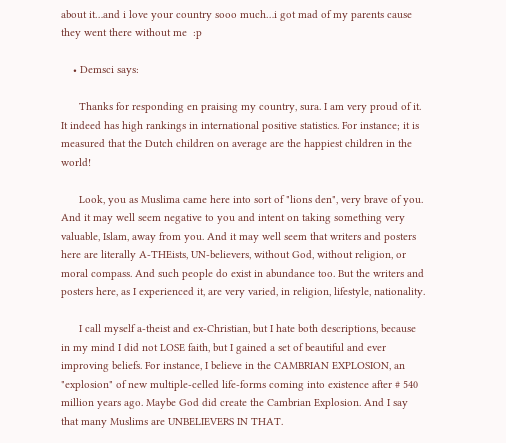about it…and i love your country sooo much…i got mad of my parents cause they went there without me  :p

    • Demsci says:

      Thanks for responding en praising my country, sura. I am very proud of it. It indeed has high rankings in international positive statistics. For instance; it is measured that the Dutch children on average are the happiest children in the world!

      Look, you as Muslima came here into sort of "lions den", very brave of you. And it may well seem negative to you and intent on taking something very valuable, Islam, away from you. And it may well seem that writers and posters here are literally A-THEists, UN-believers, without God, without religion, or moral compass. And such people do exist in abundance too. But the writers and posters here, as I experienced it, are very varied, in religion, lifestyle, nationality.

      I call myself a-theist and ex-Christian, but I hate both descriptions, because in my mind I did not LOSE faith, but I gained a set of beautiful and ever improving beliefs. For instance, I believe in the CAMBRIAN EXPLOSION, an "explosion" of new multiple-celled life-forms coming into existence after # 540 million years ago. Maybe God did create the Cambrian Explosion. And I say that many Muslims are UNBELIEVERS IN THAT.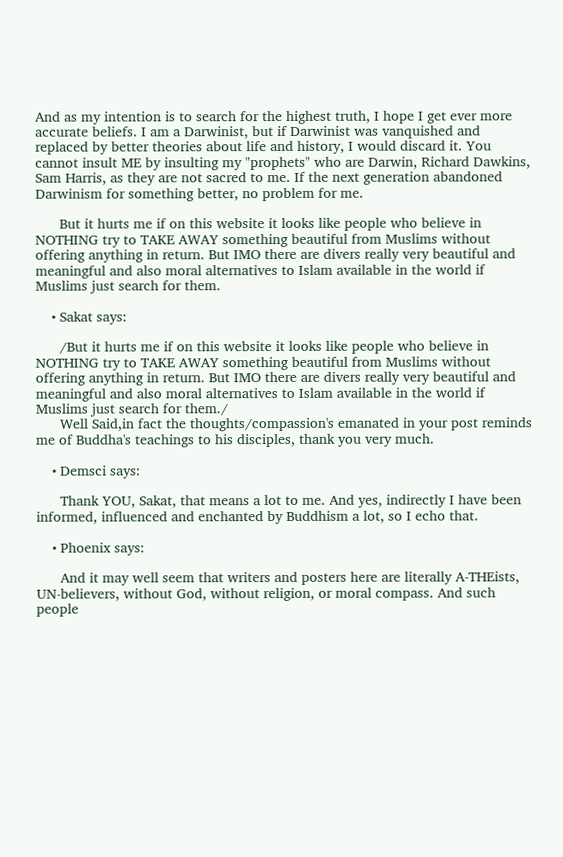And as my intention is to search for the highest truth, I hope I get ever more accurate beliefs. I am a Darwinist, but if Darwinist was vanquished and replaced by better theories about life and history, I would discard it. You cannot insult ME by insulting my "prophets" who are Darwin, Richard Dawkins, Sam Harris, as they are not sacred to me. If the next generation abandoned Darwinism for something better, no problem for me.

      But it hurts me if on this website it looks like people who believe in NOTHING try to TAKE AWAY something beautiful from Muslims without offering anything in return. But IMO there are divers really very beautiful and meaningful and also moral alternatives to Islam available in the world if Muslims just search for them.

    • Sakat says:

      /But it hurts me if on this website it looks like people who believe in NOTHING try to TAKE AWAY something beautiful from Muslims without offering anything in return. But IMO there are divers really very beautiful and meaningful and also moral alternatives to Islam available in the world if Muslims just search for them./
      Well Said,in fact the thoughts/compassion's emanated in your post reminds me of Buddha's teachings to his disciples, thank you very much.

    • Demsci says:

      Thank YOU, Sakat, that means a lot to me. And yes, indirectly I have been informed, influenced and enchanted by Buddhism a lot, so I echo that.

    • Phoenix says:

      And it may well seem that writers and posters here are literally A-THEists, UN-believers, without God, without religion, or moral compass. And such people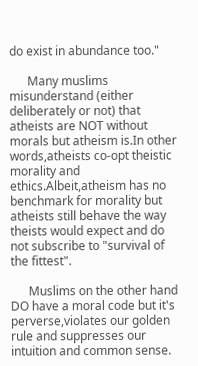do exist in abundance too."

      Many muslims misunderstand (either deliberately or not) that atheists are NOT without morals but atheism is.In other words,atheists co-opt theistic morality and ethics.Albeit,atheism has no benchmark for morality but atheists still behave the way theists would expect and do not subscribe to "survival of the fittest".

      Muslims on the other hand DO have a moral code but it's perverse,violates our golden rule and suppresses our intuition and common sense.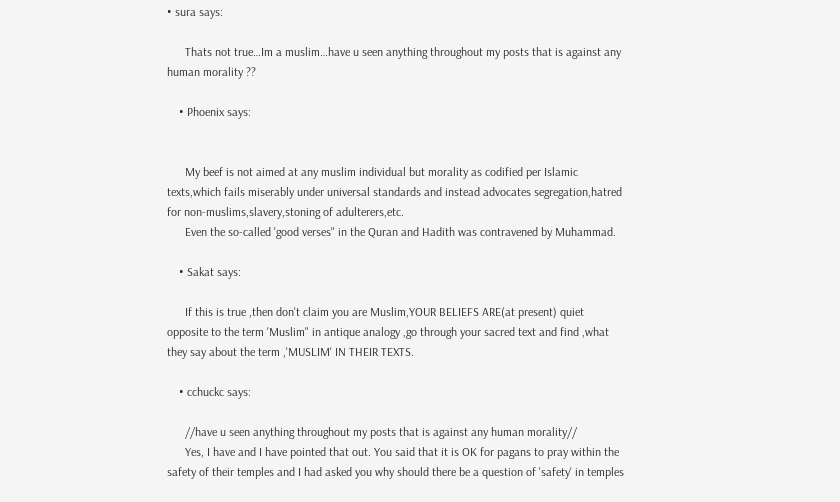• sura says:

      Thats not true…Im a muslim…have u seen anything throughout my posts that is against any human morality ??

    • Phoenix says:


      My beef is not aimed at any muslim individual but morality as codified per Islamic texts,which fails miserably under universal standards and instead advocates segregation,hatred for non-muslims,slavery,stoning of adulterers,etc.
      Even the so-called 'good verses" in the Quran and Hadith was contravened by Muhammad.

    • Sakat says:

      If this is true ,then don't claim you are Muslim,YOUR BELIEFS ARE(at present) quiet opposite to the term 'Muslim" in antique analogy ,go through your sacred text and find ,what they say about the term ,'MUSLIM' IN THEIR TEXTS.

    • cchuckc says:

      //have u seen anything throughout my posts that is against any human morality//
      Yes, I have and I have pointed that out. You said that it is OK for pagans to pray within the safety of their temples and I had asked you why should there be a question of 'safety' in temples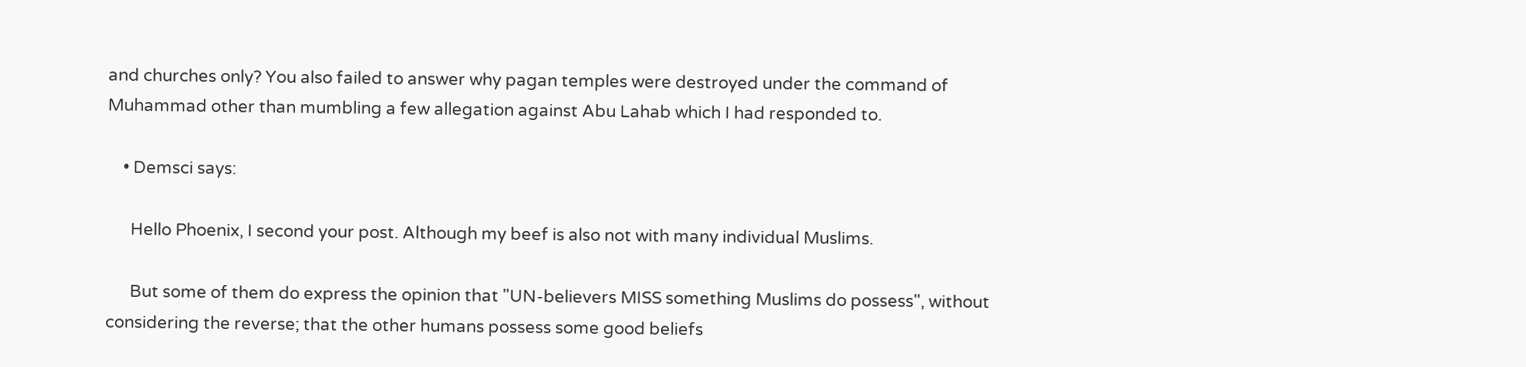and churches only? You also failed to answer why pagan temples were destroyed under the command of Muhammad other than mumbling a few allegation against Abu Lahab which I had responded to.

    • Demsci says:

      Hello Phoenix, I second your post. Although my beef is also not with many individual Muslims.

      But some of them do express the opinion that "UN-believers MISS something Muslims do possess", without considering the reverse; that the other humans possess some good beliefs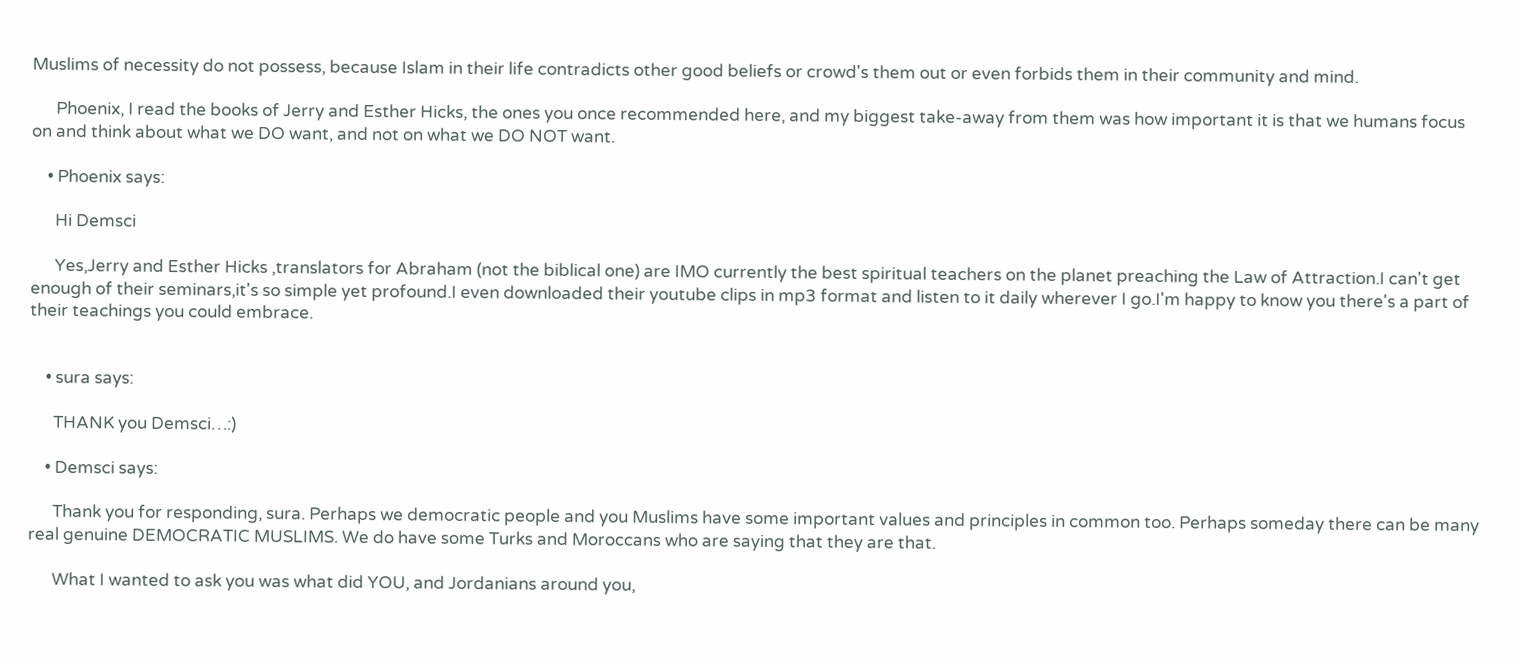Muslims of necessity do not possess, because Islam in their life contradicts other good beliefs or crowd's them out or even forbids them in their community and mind.

      Phoenix, I read the books of Jerry and Esther Hicks, the ones you once recommended here, and my biggest take-away from them was how important it is that we humans focus on and think about what we DO want, and not on what we DO NOT want.

    • Phoenix says:

      Hi Demsci

      Yes,Jerry and Esther Hicks ,translators for Abraham (not the biblical one) are IMO currently the best spiritual teachers on the planet preaching the Law of Attraction.I can't get enough of their seminars,it's so simple yet profound.I even downloaded their youtube clips in mp3 format and listen to it daily wherever I go.I'm happy to know you there's a part of their teachings you could embrace.


    • sura says:

      THANK you Demsci…:)

    • Demsci says:

      Thank you for responding, sura. Perhaps we democratic people and you Muslims have some important values and principles in common too. Perhaps someday there can be many real genuine DEMOCRATIC MUSLIMS. We do have some Turks and Moroccans who are saying that they are that.

      What I wanted to ask you was what did YOU, and Jordanians around you,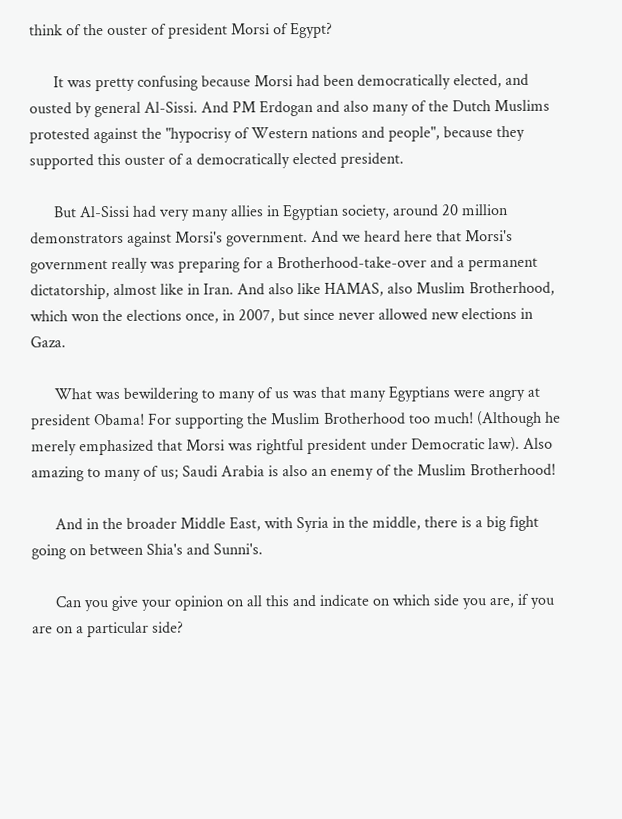think of the ouster of president Morsi of Egypt?

      It was pretty confusing because Morsi had been democratically elected, and ousted by general Al-Sissi. And PM Erdogan and also many of the Dutch Muslims protested against the "hypocrisy of Western nations and people", because they supported this ouster of a democratically elected president.

      But Al-Sissi had very many allies in Egyptian society, around 20 million demonstrators against Morsi's government. And we heard here that Morsi's government really was preparing for a Brotherhood-take-over and a permanent dictatorship, almost like in Iran. And also like HAMAS, also Muslim Brotherhood, which won the elections once, in 2007, but since never allowed new elections in Gaza.

      What was bewildering to many of us was that many Egyptians were angry at president Obama! For supporting the Muslim Brotherhood too much! (Although he merely emphasized that Morsi was rightful president under Democratic law). Also amazing to many of us; Saudi Arabia is also an enemy of the Muslim Brotherhood!

      And in the broader Middle East, with Syria in the middle, there is a big fight going on between Shia's and Sunni's.

      Can you give your opinion on all this and indicate on which side you are, if you are on a particular side?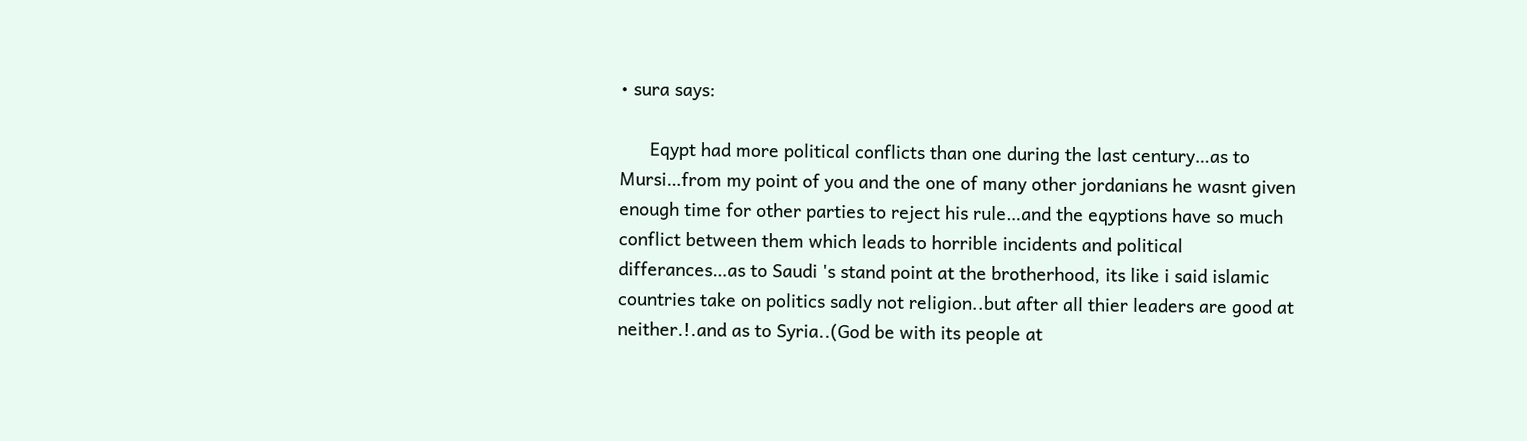• sura says:

      Eqypt had more political conflicts than one during the last century…as to Mursi…from my point of you and the one of many other jordanians he wasnt given enough time for other parties to reject his rule…and the eqyptions have so much conflict between them which leads to horrible incidents and political differances…as to Saudi 's stand point at the brotherhood, its like i said islamic countries take on politics sadly not religion..but after all thier leaders are good at neither.!.and as to Syria..(God be with its people at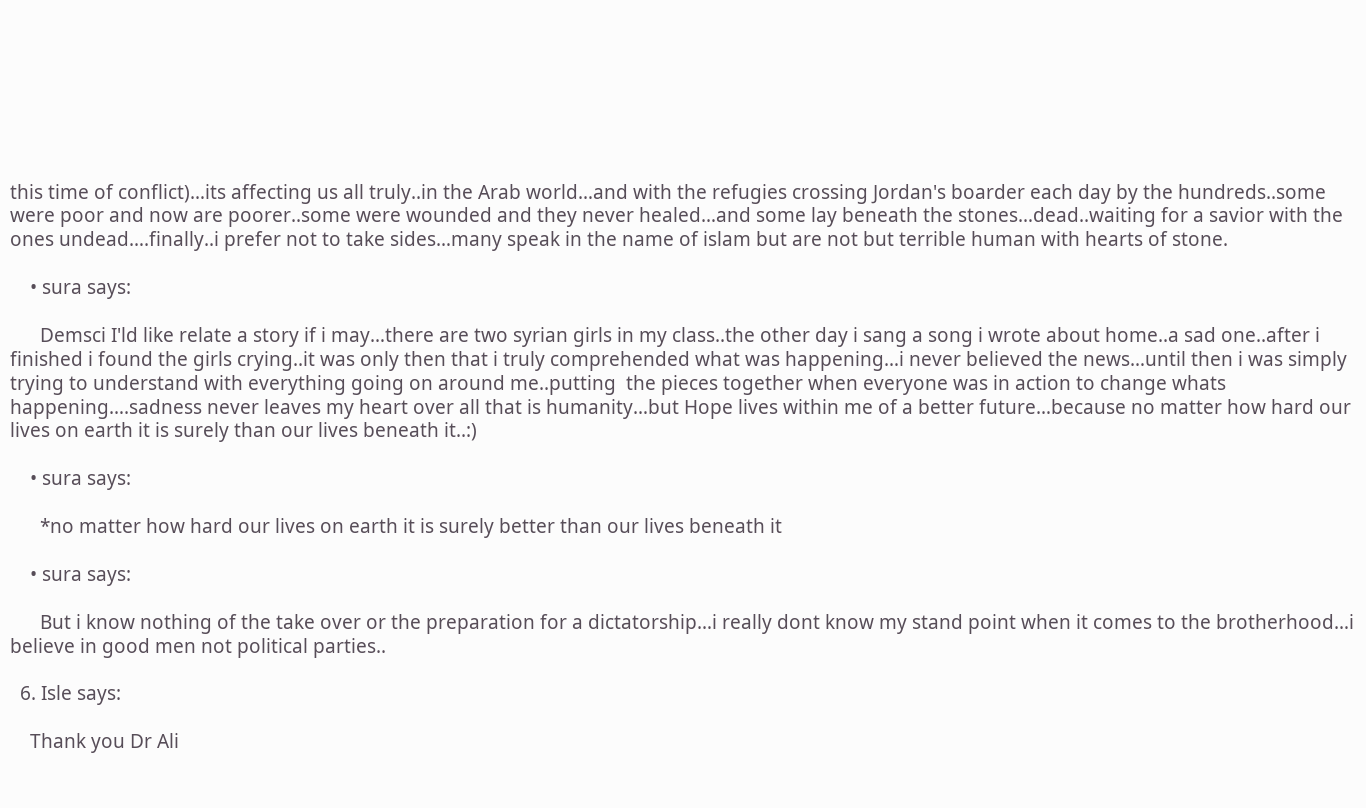this time of conflict)…its affecting us all truly..in the Arab world…and with the refugies crossing Jordan's boarder each day by the hundreds..some were poor and now are poorer..some were wounded and they never healed…and some lay beneath the stones…dead..waiting for a savior with the ones undead….finally..i prefer not to take sides…many speak in the name of islam but are not but terrible human with hearts of stone.

    • sura says:

      Demsci I'ld like relate a story if i may…there are two syrian girls in my class..the other day i sang a song i wrote about home..a sad one..after i finished i found the girls crying..it was only then that i truly comprehended what was happening…i never believed the news…until then i was simply trying to understand with everything going on around me..putting  the pieces together when everyone was in action to change whats happening….sadness never leaves my heart over all that is humanity…but Hope lives within me of a better future…because no matter how hard our lives on earth it is surely than our lives beneath it..:)

    • sura says:

      *no matter how hard our lives on earth it is surely better than our lives beneath it

    • sura says:

      But i know nothing of the take over or the preparation for a dictatorship…i really dont know my stand point when it comes to the brotherhood…i believe in good men not political parties..

  6. Isle says:

    Thank you Dr Ali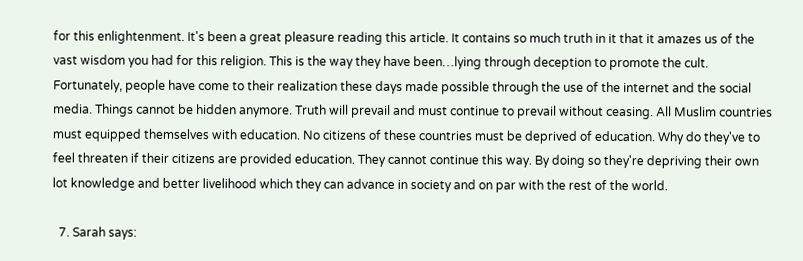for this enlightenment. It's been a great pleasure reading this article. It contains so much truth in it that it amazes us of the vast wisdom you had for this religion. This is the way they have been…lying through deception to promote the cult. Fortunately, people have come to their realization these days made possible through the use of the internet and the social media. Things cannot be hidden anymore. Truth will prevail and must continue to prevail without ceasing. All Muslim countries must equipped themselves with education. No citizens of these countries must be deprived of education. Why do they've to feel threaten if their citizens are provided education. They cannot continue this way. By doing so they're depriving their own lot knowledge and better livelihood which they can advance in society and on par with the rest of the world.

  7. Sarah says: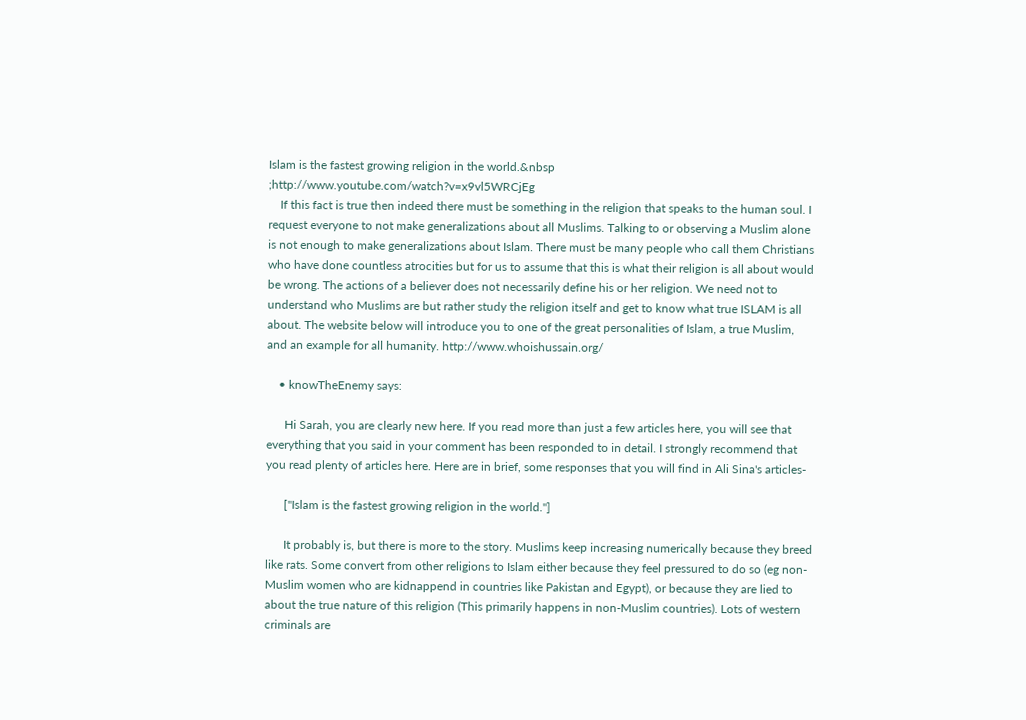Islam is the fastest growing religion in the world.&nbsp ;http://www.youtube.com/watch?v=x9vl5WRCjEg
    If this fact is true then indeed there must be something in the religion that speaks to the human soul. I request everyone to not make generalizations about all Muslims. Talking to or observing a Muslim alone is not enough to make generalizations about Islam. There must be many people who call them Christians who have done countless atrocities but for us to assume that this is what their religion is all about would be wrong. The actions of a believer does not necessarily define his or her religion. We need not to understand who Muslims are but rather study the religion itself and get to know what true ISLAM is all about. The website below will introduce you to one of the great personalities of Islam, a true Muslim, and an example for all humanity. http://www.whoishussain.org/

    • knowTheEnemy says:

      Hi Sarah, you are clearly new here. If you read more than just a few articles here, you will see that everything that you said in your comment has been responded to in detail. I strongly recommend that you read plenty of articles here. Here are in brief, some responses that you will find in Ali Sina's articles-

      ["Islam is the fastest growing religion in the world."]

      It probably is, but there is more to the story. Muslims keep increasing numerically because they breed like rats. Some convert from other religions to Islam either because they feel pressured to do so (eg non-Muslim women who are kidnappend in countries like Pakistan and Egypt), or because they are lied to about the true nature of this religion (This primarily happens in non-Muslim countries). Lots of western criminals are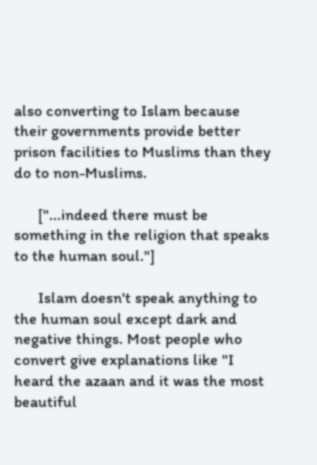also converting to Islam because their governments provide better prison facilities to Muslims than they do to non-Muslims.

      ["...indeed there must be something in the religion that speaks to the human soul."]

      Islam doesn't speak anything to the human soul except dark and negative things. Most people who convert give explanations like "I heard the azaan and it was the most beautiful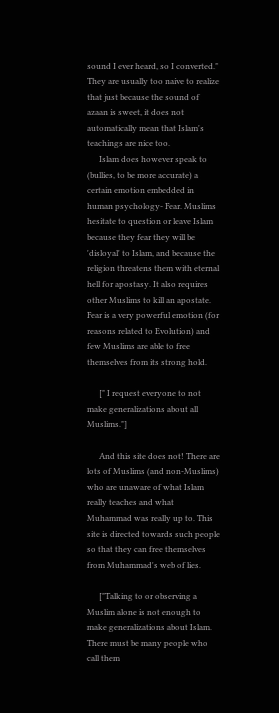sound I ever heard, so I converted." They are usually too naive to realize that just because the sound of azaan is sweet, it does not automatically mean that Islam's teachings are nice too.
      Islam does however speak to (bullies, to be more accurate) a certain emotion embedded in human psychology- Fear. Muslims hesitate to question or leave Islam because they fear they will be 'disloyal' to Islam, and because the religion threatens them with eternal hell for apostasy. It also requires other Muslims to kill an apostate. Fear is a very powerful emotion (for reasons related to Evolution) and few Muslims are able to free themselves from its strong hold.

      [" I request everyone to not make generalizations about all Muslims."]

      And this site does not! There are lots of Muslims (and non-Muslims) who are unaware of what Islam really teaches and what Muhammad was really up to. This site is directed towards such people so that they can free themselves from Muhammad's web of lies.

      ["Talking to or observing a Muslim alone is not enough to make generalizations about Islam. There must be many people who call them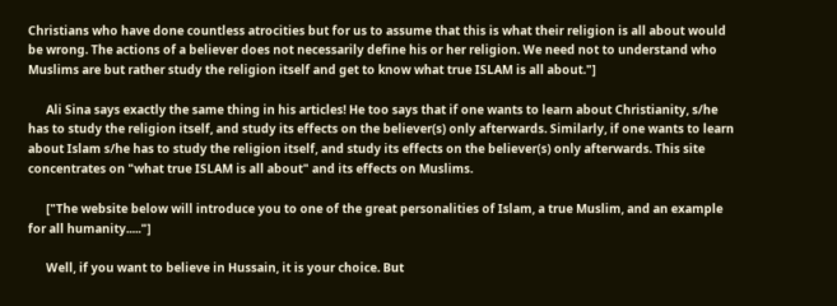Christians who have done countless atrocities but for us to assume that this is what their religion is all about would be wrong. The actions of a believer does not necessarily define his or her religion. We need not to understand who Muslims are but rather study the religion itself and get to know what true ISLAM is all about."]

      Ali Sina says exactly the same thing in his articles! He too says that if one wants to learn about Christianity, s/he has to study the religion itself, and study its effects on the believer(s) only afterwards. Similarly, if one wants to learn about Islam s/he has to study the religion itself, and study its effects on the believer(s) only afterwards. This site concentrates on "what true ISLAM is all about" and its effects on Muslims.

      ["The website below will introduce you to one of the great personalities of Islam, a true Muslim, and an example for all humanity....."]

      Well, if you want to believe in Hussain, it is your choice. But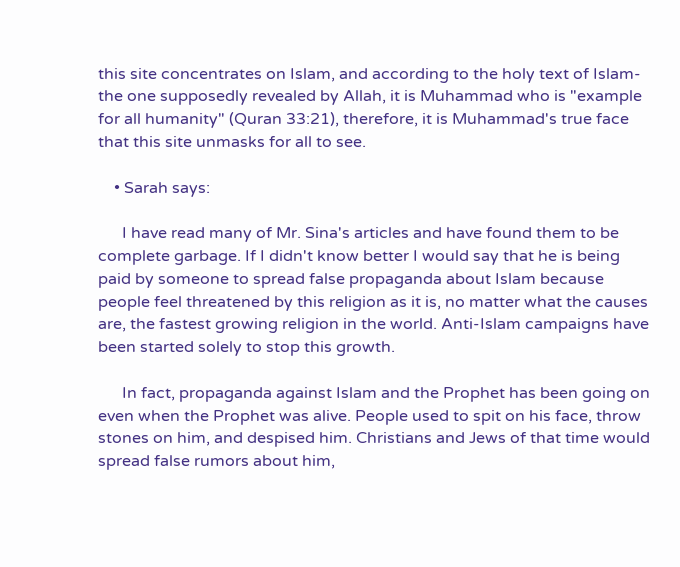this site concentrates on Islam, and according to the holy text of Islam- the one supposedly revealed by Allah, it is Muhammad who is "example for all humanity" (Quran 33:21), therefore, it is Muhammad's true face that this site unmasks for all to see.

    • Sarah says:

      I have read many of Mr. Sina's articles and have found them to be complete garbage. If I didn't know better I would say that he is being paid by someone to spread false propaganda about Islam because people feel threatened by this religion as it is, no matter what the causes are, the fastest growing religion in the world. Anti-Islam campaigns have been started solely to stop this growth.

      In fact, propaganda against Islam and the Prophet has been going on even when the Prophet was alive. People used to spit on his face, throw stones on him, and despised him. Christians and Jews of that time would spread false rumors about him,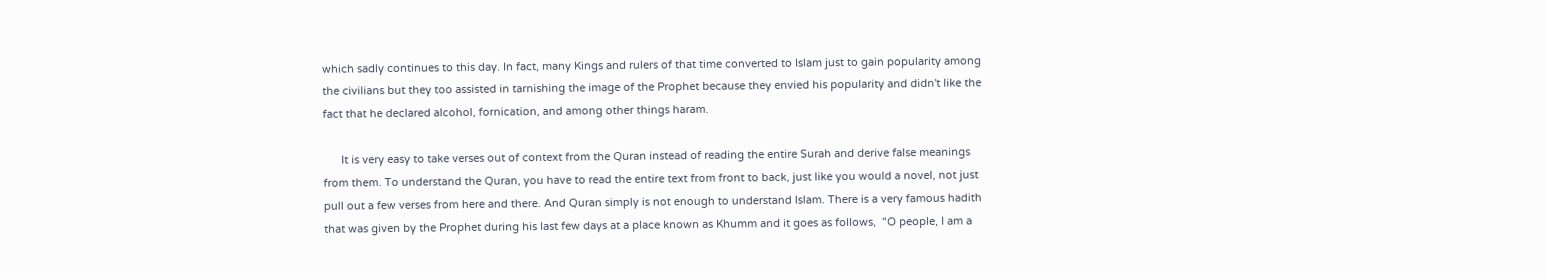which sadly continues to this day. In fact, many Kings and rulers of that time converted to Islam just to gain popularity among the civilians but they too assisted in tarnishing the image of the Prophet because they envied his popularity and didn't like the fact that he declared alcohol, fornication, and among other things haram.

      It is very easy to take verses out of context from the Quran instead of reading the entire Surah and derive false meanings from them. To understand the Quran, you have to read the entire text from front to back, just like you would a novel, not just pull out a few verses from here and there. And Quran simply is not enough to understand Islam. There is a very famous hadith that was given by the Prophet during his last few days at a place known as Khumm and it goes as follows,  "O people, I am a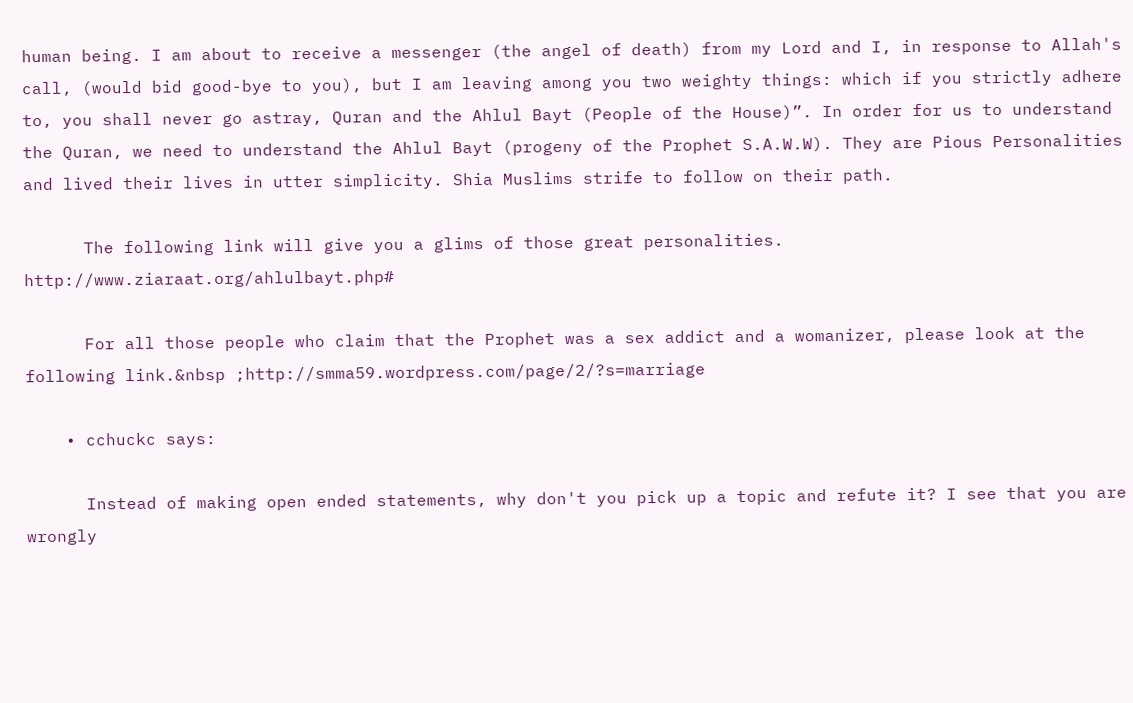human being. I am about to receive a messenger (the angel of death) from my Lord and I, in response to Allah's call, (would bid good-bye to you), but I am leaving among you two weighty things: which if you strictly adhere to, you shall never go astray, Quran and the Ahlul Bayt (People of the House)”. In order for us to understand the Quran, we need to understand the Ahlul Bayt (progeny of the Prophet S.A.W.W). They are Pious Personalities and lived their lives in utter simplicity. Shia Muslims strife to follow on their path.

      The following link will give you a glims of those great personalities.   http://www.ziaraat.org/ahlulbayt.php#

      For all those people who claim that the Prophet was a sex addict and a womanizer, please look at the following link.&nbsp ;http://smma59.wordpress.com/page/2/?s=marriage

    • cchuckc says:

      Instead of making open ended statements, why don't you pick up a topic and refute it? I see that you are wrongly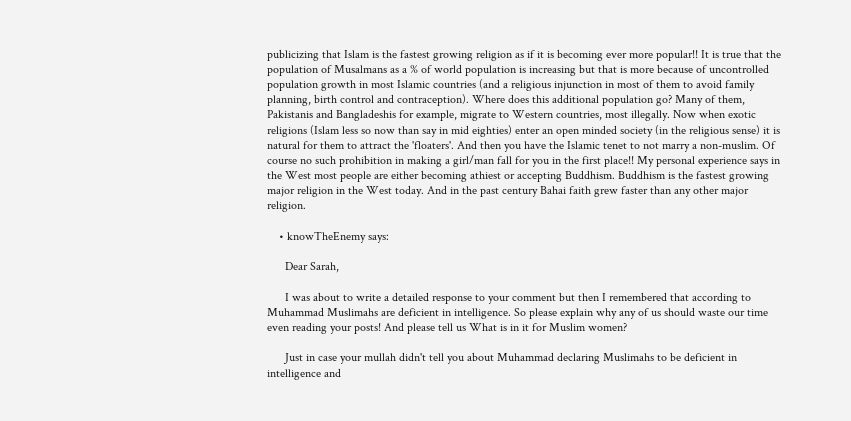publicizing that Islam is the fastest growing religion as if it is becoming ever more popular!! It is true that the population of Musalmans as a % of world population is increasing but that is more because of uncontrolled population growth in most Islamic countries (and a religious injunction in most of them to avoid family planning, birth control and contraception). Where does this additional population go? Many of them, Pakistanis and Bangladeshis for example, migrate to Western countries, most illegally. Now when exotic religions (Islam less so now than say in mid eighties) enter an open minded society (in the religious sense) it is natural for them to attract the 'floaters'. And then you have the Islamic tenet to not marry a non-muslim. Of course no such prohibition in making a girl/man fall for you in the first place!! My personal experience says in the West most people are either becoming athiest or accepting Buddhism. Buddhism is the fastest growing major religion in the West today. And in the past century Bahai faith grew faster than any other major religion.

    • knowTheEnemy says:

      Dear Sarah,

      I was about to write a detailed response to your comment but then I remembered that according to Muhammad Muslimahs are deficient in intelligence. So please explain why any of us should waste our time even reading your posts! And please tell us What is in it for Muslim women?

      Just in case your mullah didn't tell you about Muhammad declaring Muslimahs to be deficient in intelligence and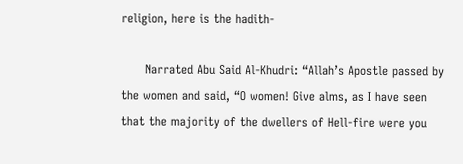religion, here is the hadith-

      Narrated Abu Said Al-Khudri: “Allah’s Apostle passed by the women and said, “O women! Give alms, as I have seen that the majority of the dwellers of Hell-fire were you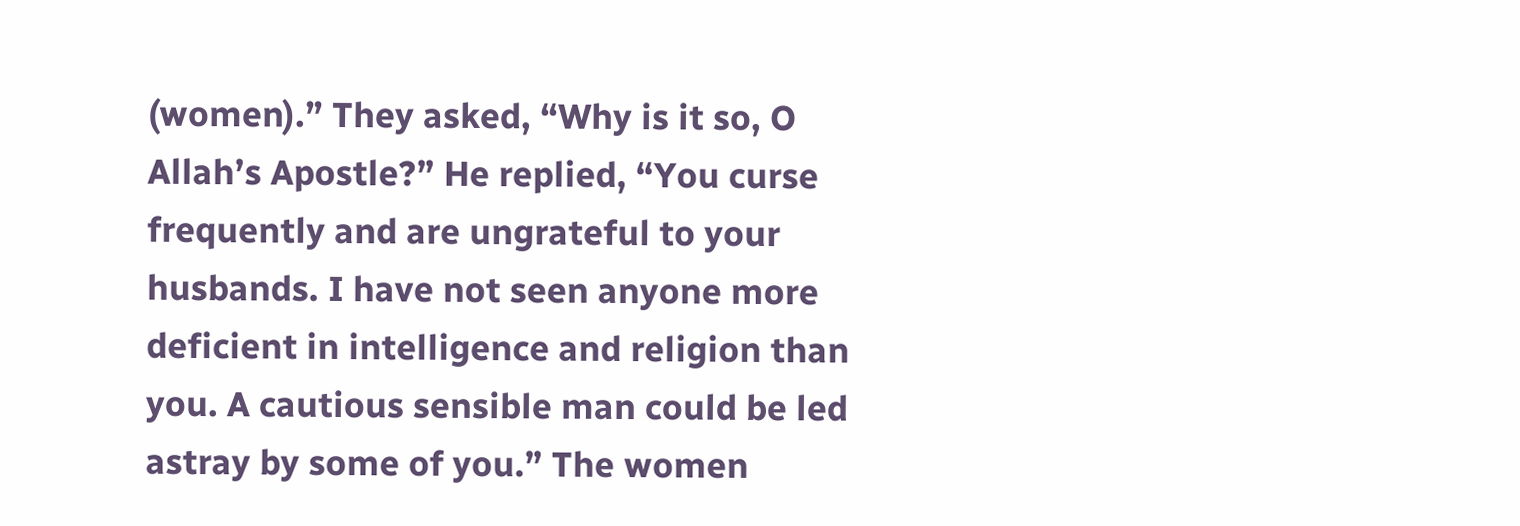(women).” They asked, “Why is it so, O Allah’s Apostle?” He replied, “You curse frequently and are ungrateful to your husbands. I have not seen anyone more deficient in intelligence and religion than you. A cautious sensible man could be led astray by some of you.” The women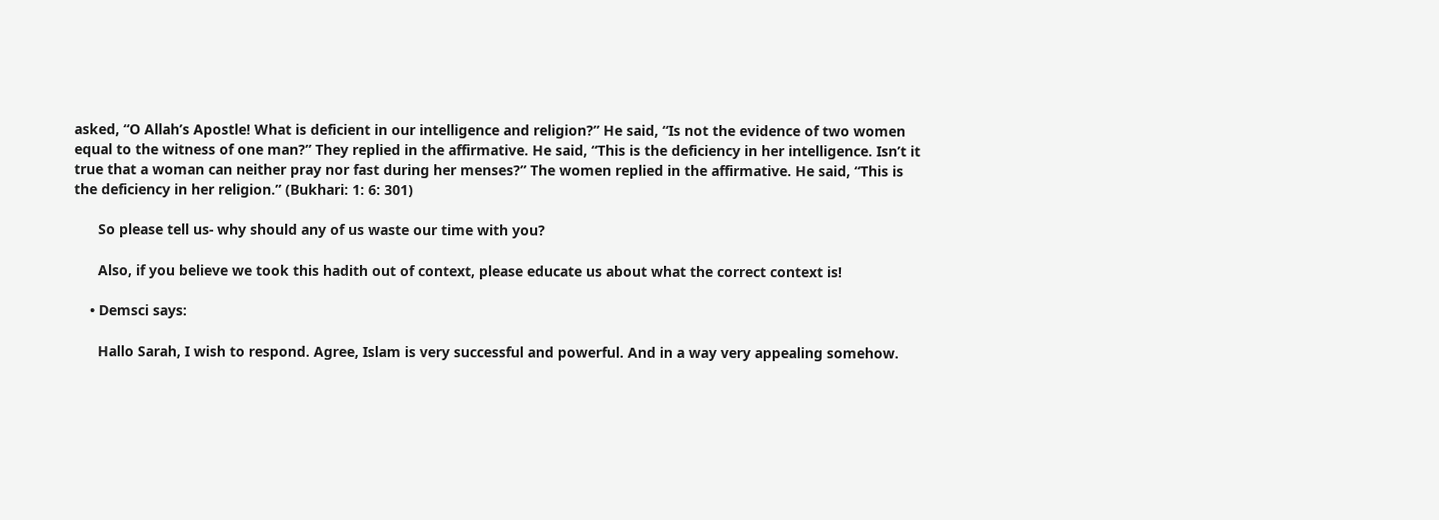asked, “O Allah’s Apostle! What is deficient in our intelligence and religion?” He said, “Is not the evidence of two women equal to the witness of one man?” They replied in the affirmative. He said, “This is the deficiency in her intelligence. Isn’t it true that a woman can neither pray nor fast during her menses?” The women replied in the affirmative. He said, “This is the deficiency in her religion.” (Bukhari: 1: 6: 301)

      So please tell us- why should any of us waste our time with you?

      Also, if you believe we took this hadith out of context, please educate us about what the correct context is!

    • Demsci says:

      Hallo Sarah, I wish to respond. Agree, Islam is very successful and powerful. And in a way very appealing somehow.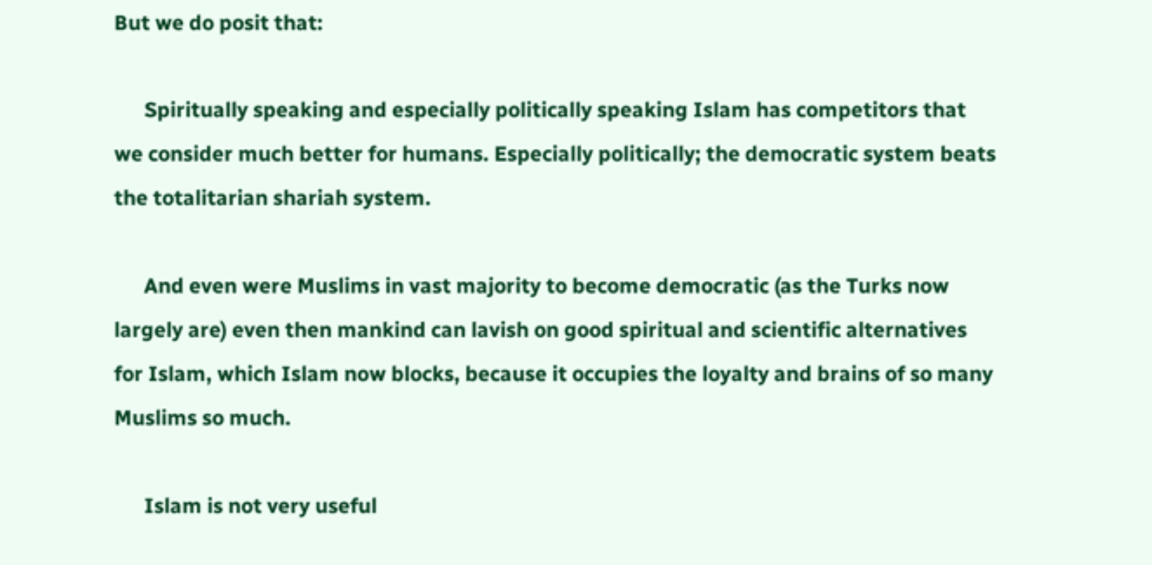But we do posit that:

      Spiritually speaking and especially politically speaking Islam has competitors that we consider much better for humans. Especially politically; the democratic system beats the totalitarian shariah system.

      And even were Muslims in vast majority to become democratic (as the Turks now largely are) even then mankind can lavish on good spiritual and scientific alternatives for Islam, which Islam now blocks, because it occupies the loyalty and brains of so many Muslims so much.

      Islam is not very useful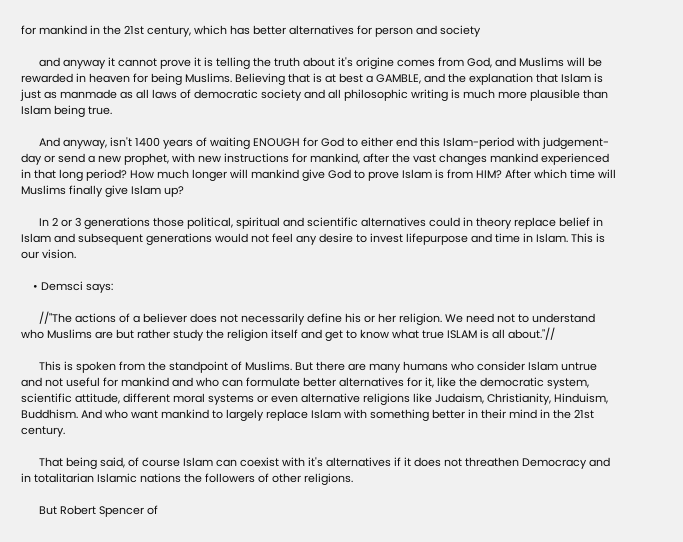for mankind in the 21st century, which has better alternatives for person and society

      and anyway it cannot prove it is telling the truth about it's origine comes from God, and Muslims will be rewarded in heaven for being Muslims. Believing that is at best a GAMBLE, and the explanation that Islam is just as manmade as all laws of democratic society and all philosophic writing is much more plausible than Islam being true.

      And anyway, isn't 1400 years of waiting ENOUGH for God to either end this Islam-period with judgement-day or send a new prophet, with new instructions for mankind, after the vast changes mankind experienced in that long period? How much longer will mankind give God to prove Islam is from HIM? After which time will Muslims finally give Islam up?

      In 2 or 3 generations those political, spiritual and scientific alternatives could in theory replace belief in Islam and subsequent generations would not feel any desire to invest lifepurpose and time in Islam. This is our vision.

    • Demsci says:

      //"The actions of a believer does not necessarily define his or her religion. We need not to understand who Muslims are but rather study the religion itself and get to know what true ISLAM is all about."//

      This is spoken from the standpoint of Muslims. But there are many humans who consider Islam untrue and not useful for mankind and who can formulate better alternatives for it, like the democratic system, scientific attitude, different moral systems or even alternative religions like Judaism, Christianity, Hinduism, Buddhism. And who want mankind to largely replace Islam with something better in their mind in the 21st century.

      That being said, of course Islam can coexist with it's alternatives if it does not threathen Democracy and in totalitarian Islamic nations the followers of other religions.

      But Robert Spencer of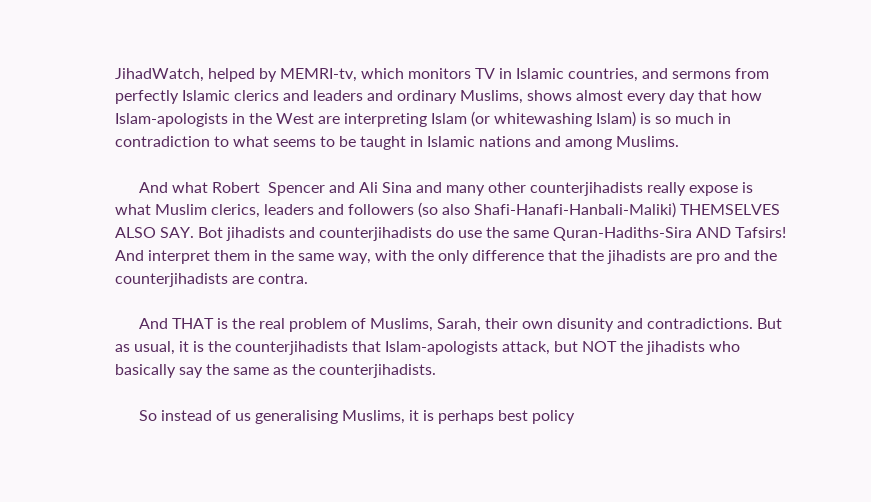JihadWatch, helped by MEMRI-tv, which monitors TV in Islamic countries, and sermons from perfectly Islamic clerics and leaders and ordinary Muslims, shows almost every day that how Islam-apologists in the West are interpreting Islam (or whitewashing Islam) is so much in contradiction to what seems to be taught in Islamic nations and among Muslims.

      And what Robert  Spencer and Ali Sina and many other counterjihadists really expose is what Muslim clerics, leaders and followers (so also Shafi-Hanafi-Hanbali-Maliki) THEMSELVES ALSO SAY. Bot jihadists and counterjihadists do use the same Quran-Hadiths-Sira AND Tafsirs! And interpret them in the same way, with the only difference that the jihadists are pro and the counterjihadists are contra.

      And THAT is the real problem of Muslims, Sarah, their own disunity and contradictions. But as usual, it is the counterjihadists that Islam-apologists attack, but NOT the jihadists who basically say the same as the counterjihadists.

      So instead of us generalising Muslims, it is perhaps best policy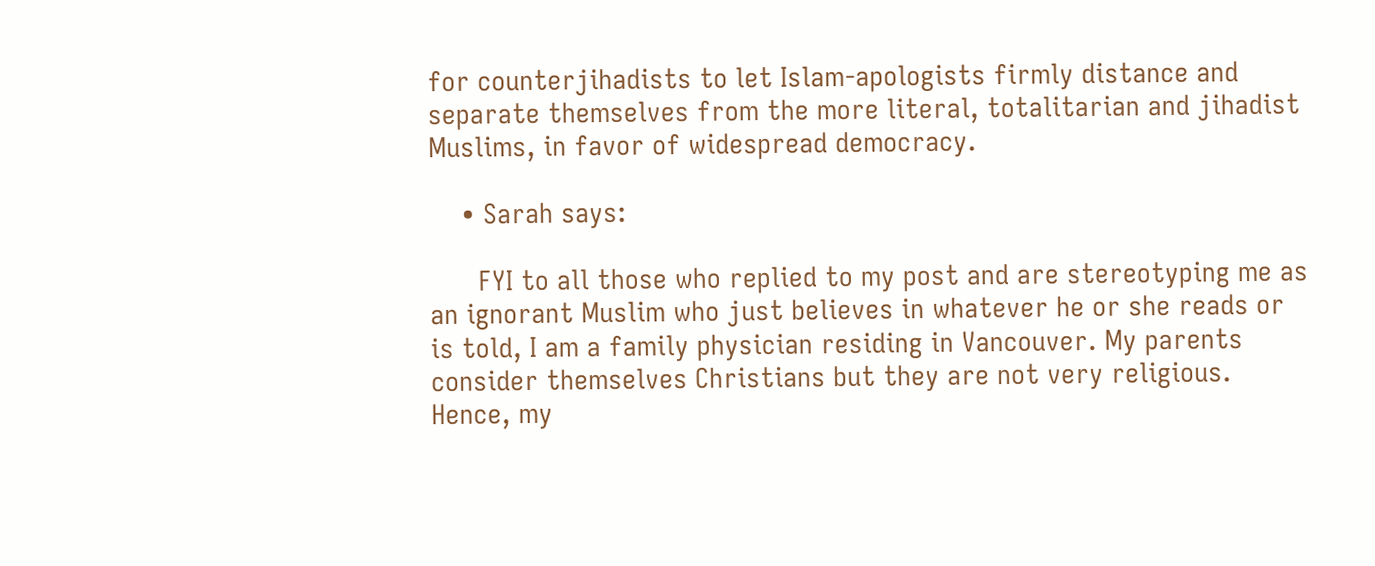for counterjihadists to let Islam-apologists firmly distance and separate themselves from the more literal, totalitarian and jihadist Muslims, in favor of widespread democracy.

    • Sarah says:

      FYI to all those who replied to my post and are stereotyping me as an ignorant Muslim who just believes in whatever he or she reads or is told, I am a family physician residing in Vancouver. My parents consider themselves Christians but they are not very religious. Hence, my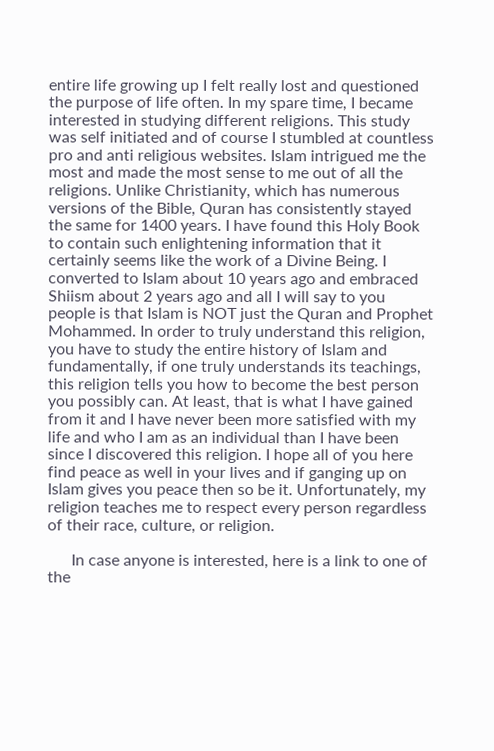entire life growing up I felt really lost and questioned the purpose of life often. In my spare time, I became interested in studying different religions. This study was self initiated and of course I stumbled at countless pro and anti religious websites. Islam intrigued me the most and made the most sense to me out of all the religions. Unlike Christianity, which has numerous versions of the Bible, Quran has consistently stayed the same for 1400 years. I have found this Holy Book to contain such enlightening information that it certainly seems like the work of a Divine Being. I converted to Islam about 10 years ago and embraced Shiism about 2 years ago and all I will say to you people is that Islam is NOT just the Quran and Prophet Mohammed. In order to truly understand this religion, you have to study the entire history of Islam and fundamentally, if one truly understands its teachings, this religion tells you how to become the best person you possibly can. At least, that is what I have gained from it and I have never been more satisfied with my life and who I am as an individual than I have been since I discovered this religion. I hope all of you here find peace as well in your lives and if ganging up on Islam gives you peace then so be it. Unfortunately, my religion teaches me to respect every person regardless of their race, culture, or religion.

      In case anyone is interested, here is a link to one of the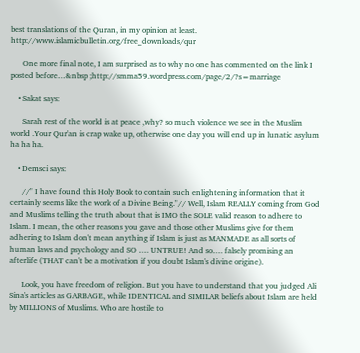best translations of the Quran, in my opinion at least. http://www.islamicbulletin.org/free_downloads/qur

      One more final note, I am surprised as to why no one has commented on the link I posted before…&nbsp ;http://smma59.wordpress.com/page/2/?s=marriage

    • Sakat says:

      Sarah rest of the world is at peace ,why? so much violence we see in the Muslim world .Your Qur'an is crap wake up, otherwise one day you will end up in lunatic asylum ha ha ha.

    • Demsci says:

      //" I have found this Holy Book to contain such enlightening information that it certainly seems like the work of a Divine Being."// Well, Islam REALLY coming from God and Muslims telling the truth about that is IMO the SOLE valid reason to adhere to Islam. I mean, the other reasons you gave and those other Muslims give for them adhering to Islam don't mean anything if Islam is just as MANMADE as all sorts of human laws and psychology and SO …. UNTRUE! And so…. falsely promising an afterlife (THAT can't be a motivation if you doubt Islam's divine origine).

      Look, you have freedom of religion. But you have to understand that you judged Ali Sina's articles as GARBAGE, while IDENTICAL and SIMILAR beliefs about Islam are held by MILLIONS of Muslims. Who are hostile to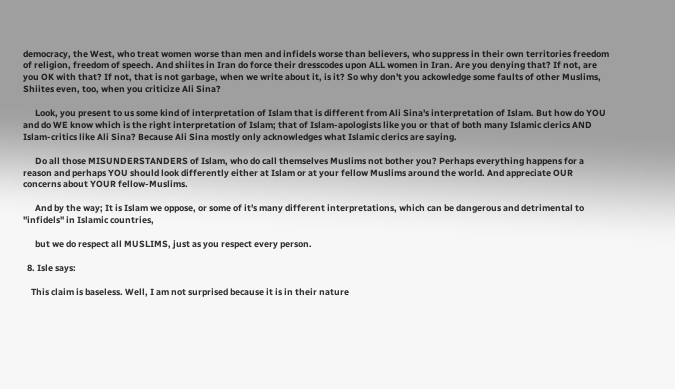democracy, the West, who treat women worse than men and infidels worse than believers, who suppress in their own territories freedom of religion, freedom of speech. And shiites in Iran do force their dresscodes upon ALL women in Iran. Are you denying that? If not, are you OK with that? If not, that is not garbage, when we write about it, is it? So why don't you ackowledge some faults of other Muslims, Shiites even, too, when you criticize Ali Sina?

      Look, you present to us some kind of interpretation of Islam that is different from Ali Sina's interpretation of Islam. But how do YOU and do WE know which is the right interpretation of Islam; that of Islam-apologists like you or that of both many Islamic clerics AND Islam-critics like Ali Sina? Because Ali Sina mostly only acknowledges what Islamic clerics are saying.

      Do all those MISUNDERSTANDERS of Islam, who do call themselves Muslims not bother you? Perhaps everything happens for a reason and perhaps YOU should look differently either at Islam or at your fellow Muslims around the world. And appreciate OUR concerns about YOUR fellow-Muslims.

      And by the way; It is Islam we oppose, or some of it's many different interpretations, which can be dangerous and detrimental to "infidels" in Islamic countries,

      but we do respect all MUSLIMS, just as you respect every person.

  8. Isle says:

    This claim is baseless. Well, I am not surprised because it is in their nature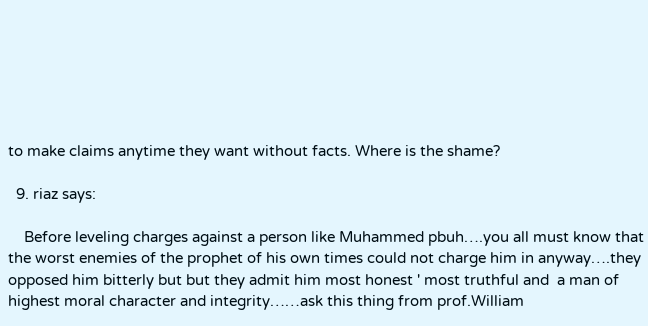to make claims anytime they want without facts. Where is the shame?

  9. riaz says:

    Before leveling charges against a person like Muhammed pbuh….you all must know that the worst enemies of the prophet of his own times could not charge him in anyway….they opposed him bitterly but but they admit him most honest ' most truthful and  a man of highest moral character and integrity……ask this thing from prof.William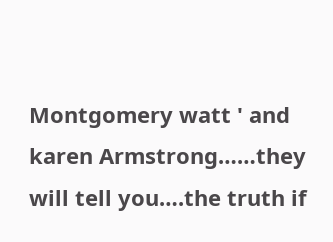Montgomery watt ' and karen Armstrong……they will tell you….the truth if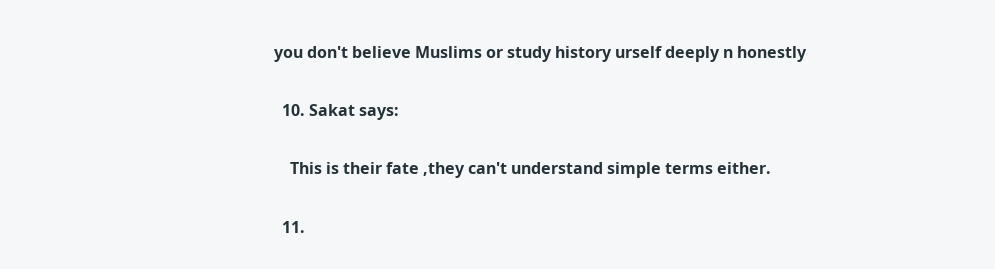you don't believe Muslims or study history urself deeply n honestly

  10. Sakat says:

    This is their fate ,they can't understand simple terms either.

  11.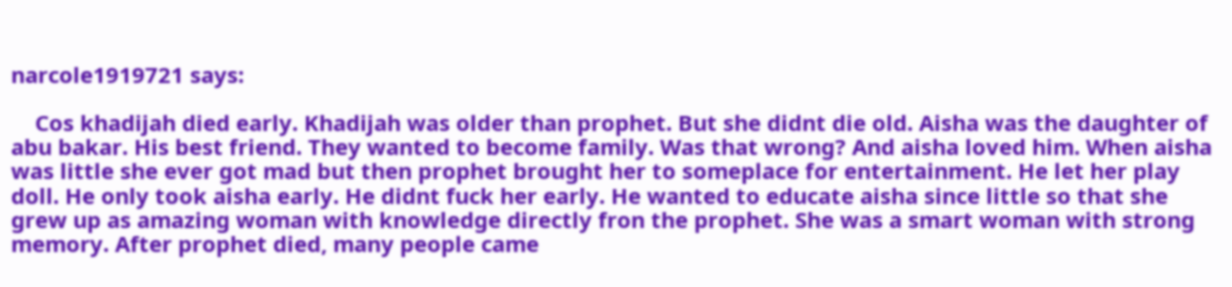narcole1919721 says:

    Cos khadijah died early. Khadijah was older than prophet. But she didnt die old. Aisha was the daughter of abu bakar. His best friend. They wanted to become family. Was that wrong? And aisha loved him. When aisha was little she ever got mad but then prophet brought her to someplace for entertainment. He let her play doll. He only took aisha early. He didnt fuck her early. He wanted to educate aisha since little so that she grew up as amazing woman with knowledge directly fron the prophet. She was a smart woman with strong memory. After prophet died, many people came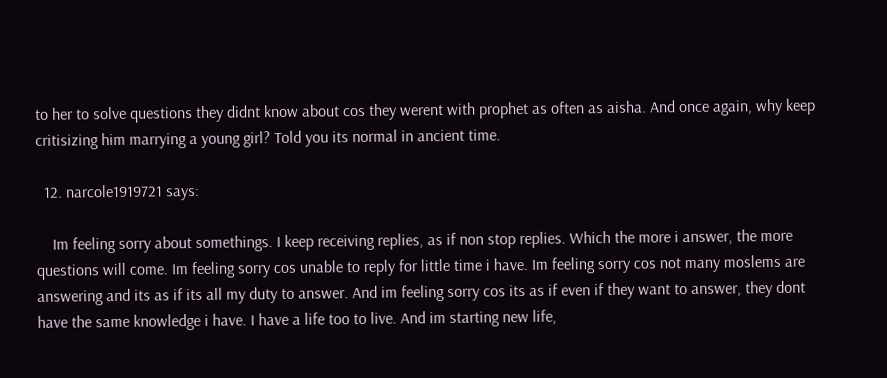to her to solve questions they didnt know about cos they werent with prophet as often as aisha. And once again, why keep critisizing him marrying a young girl? Told you its normal in ancient time.

  12. narcole1919721 says:

    Im feeling sorry about somethings. I keep receiving replies, as if non stop replies. Which the more i answer, the more questions will come. Im feeling sorry cos unable to reply for little time i have. Im feeling sorry cos not many moslems are answering and its as if its all my duty to answer. And im feeling sorry cos its as if even if they want to answer, they dont have the same knowledge i have. I have a life too to live. And im starting new life,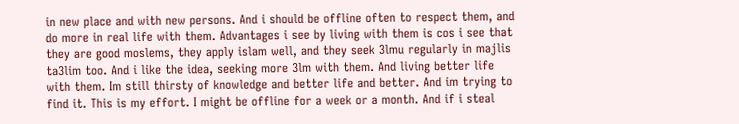in new place and with new persons. And i should be offline often to respect them, and do more in real life with them. Advantages i see by living with them is cos i see that they are good moslems, they apply islam well, and they seek 3lmu regularly in majlis ta3lim too. And i like the idea, seeking more 3lm with them. And living better life with them. Im still thirsty of knowledge and better life and better. And im trying to find it. This is my effort. I might be offline for a week or a month. And if i steal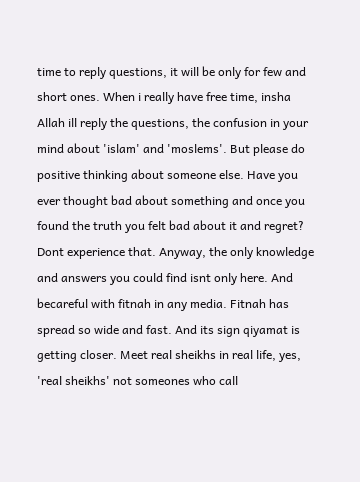time to reply questions, it will be only for few and short ones. When i really have free time, insha Allah ill reply the questions, the confusion in your mind about 'islam' and 'moslems'. But please do positive thinking about someone else. Have you ever thought bad about something and once you found the truth you felt bad about it and regret? Dont experience that. Anyway, the only knowledge and answers you could find isnt only here. And becareful with fitnah in any media. Fitnah has spread so wide and fast. And its sign qiyamat is getting closer. Meet real sheikhs in real life, yes, 'real sheikhs' not someones who call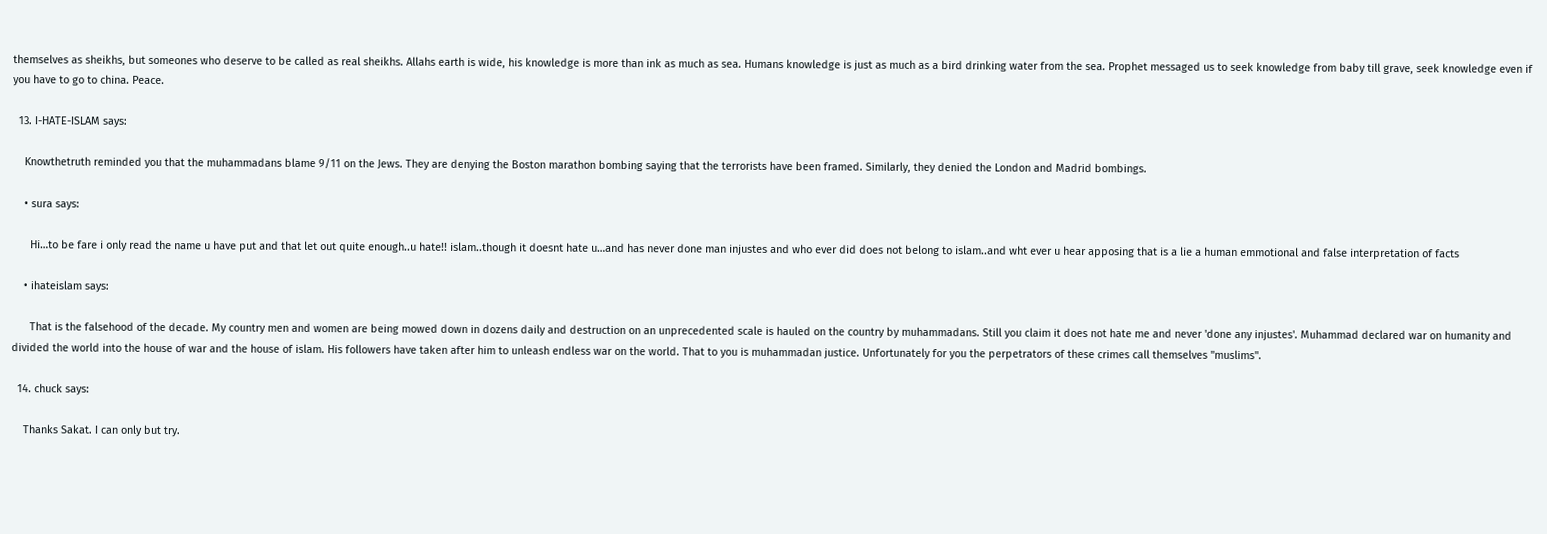themselves as sheikhs, but someones who deserve to be called as real sheikhs. Allahs earth is wide, his knowledge is more than ink as much as sea. Humans knowledge is just as much as a bird drinking water from the sea. Prophet messaged us to seek knowledge from baby till grave, seek knowledge even if you have to go to china. Peace.

  13. I-HATE-ISLAM says:

    Knowthetruth reminded you that the muhammadans blame 9/11 on the Jews. They are denying the Boston marathon bombing saying that the terrorists have been framed. Similarly, they denied the London and Madrid bombings.

    • sura says:

      Hi…to be fare i only read the name u have put and that let out quite enough..u hate!! islam..though it doesnt hate u…and has never done man injustes and who ever did does not belong to islam..and wht ever u hear apposing that is a lie a human emmotional and false interpretation of facts

    • ihateislam says:

      That is the falsehood of the decade. My country men and women are being mowed down in dozens daily and destruction on an unprecedented scale is hauled on the country by muhammadans. Still you claim it does not hate me and never 'done any injustes'. Muhammad declared war on humanity and divided the world into the house of war and the house of islam. His followers have taken after him to unleash endless war on the world. That to you is muhammadan justice. Unfortunately for you the perpetrators of these crimes call themselves "muslims".

  14. chuck says:

    Thanks Sakat. I can only but try.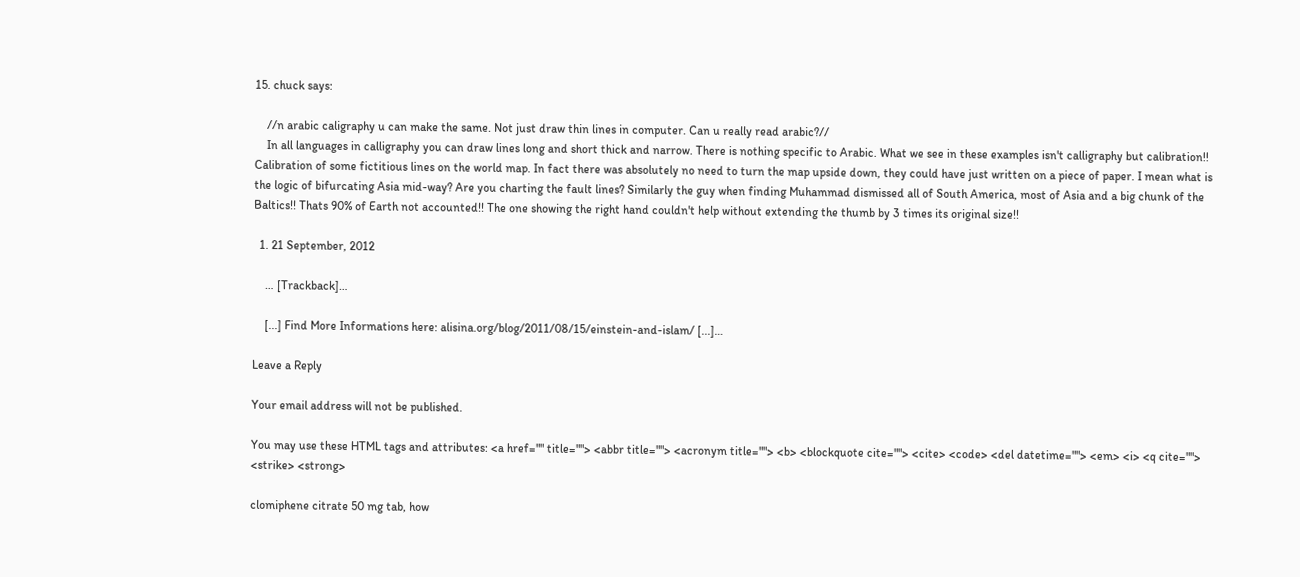15. chuck says:

    //n arabic caligraphy u can make the same. Not just draw thin lines in computer. Can u really read arabic?//
    In all languages in calligraphy you can draw lines long and short thick and narrow. There is nothing specific to Arabic. What we see in these examples isn't calligraphy but calibration!! Calibration of some fictitious lines on the world map. In fact there was absolutely no need to turn the map upside down, they could have just written on a piece of paper. I mean what is the logic of bifurcating Asia mid-way? Are you charting the fault lines? Similarly the guy when finding Muhammad dismissed all of South America, most of Asia and a big chunk of the Baltics!! Thats 90% of Earth not accounted!! The one showing the right hand couldn't help without extending the thumb by 3 times its original size!!

  1. 21 September, 2012

    … [Trackback]…

    [...] Find More Informations here: alisina.org/blog/2011/08/15/einstein-and-islam/ [...]…

Leave a Reply

Your email address will not be published.

You may use these HTML tags and attributes: <a href="" title=""> <abbr title=""> <acronym title=""> <b> <blockquote cite=""> <cite> <code> <del datetime=""> <em> <i> <q cite=""> <strike> <strong>

clomiphene citrate 50 mg tab, how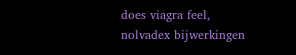does viagra feel, nolvadex bijwerkingen